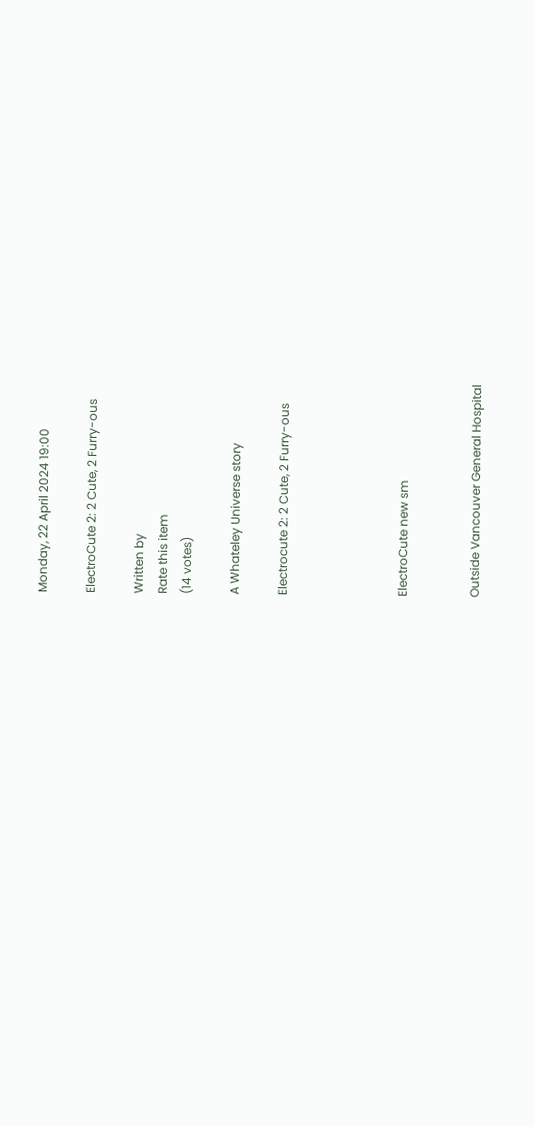Monday, 22 April 2024 19:00

ElectroCute 2: 2 Cute, 2 Furry-ous

Written by
Rate this item
(14 votes)

A Whateley Universe story

Electrocute 2: 2 Cute, 2 Furry-ous




ElectroCute new sm


Outside Vancouver General Hospital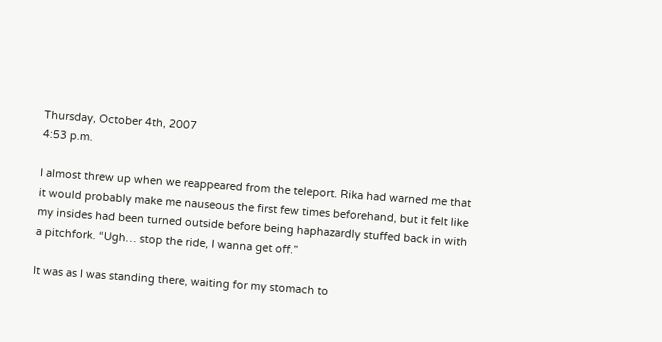Thursday, October 4th, 2007
4:53 p.m.

I almost threw up when we reappeared from the teleport. Rika had warned me that it would probably make me nauseous the first few times beforehand, but it felt like my insides had been turned outside before being haphazardly stuffed back in with a pitchfork. “Ugh… stop the ride, I wanna get off.”

It was as I was standing there, waiting for my stomach to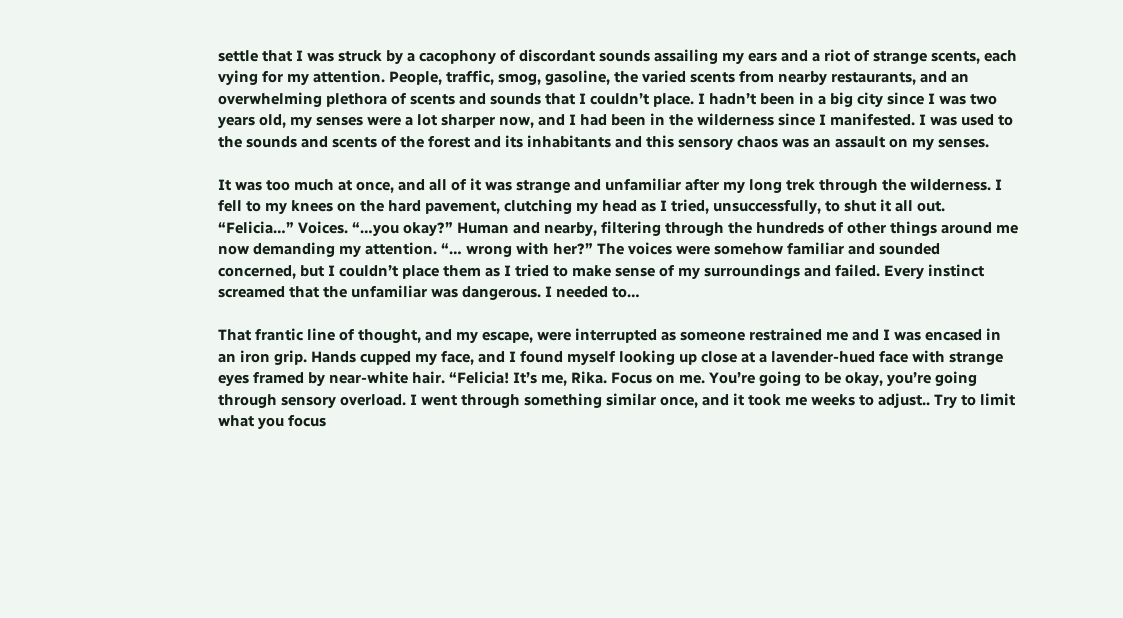settle that I was struck by a cacophony of discordant sounds assailing my ears and a riot of strange scents, each vying for my attention. People, traffic, smog, gasoline, the varied scents from nearby restaurants, and an overwhelming plethora of scents and sounds that I couldn’t place. I hadn’t been in a big city since I was two years old, my senses were a lot sharper now, and I had been in the wilderness since I manifested. I was used to the sounds and scents of the forest and its inhabitants and this sensory chaos was an assault on my senses.

It was too much at once, and all of it was strange and unfamiliar after my long trek through the wilderness. I fell to my knees on the hard pavement, clutching my head as I tried, unsuccessfully, to shut it all out. “Felicia…” Voices. “…you okay?” Human and nearby, filtering through the hundreds of other things around me now demanding my attention. “… wrong with her?” The voices were somehow familiar and sounded concerned, but I couldn’t place them as I tried to make sense of my surroundings and failed. Every instinct screamed that the unfamiliar was dangerous. I needed to…

That frantic line of thought, and my escape, were interrupted as someone restrained me and I was encased in an iron grip. Hands cupped my face, and I found myself looking up close at a lavender-hued face with strange eyes framed by near-white hair. “Felicia! It’s me, Rika. Focus on me. You’re going to be okay, you’re going through sensory overload. I went through something similar once, and it took me weeks to adjust.. Try to limit what you focus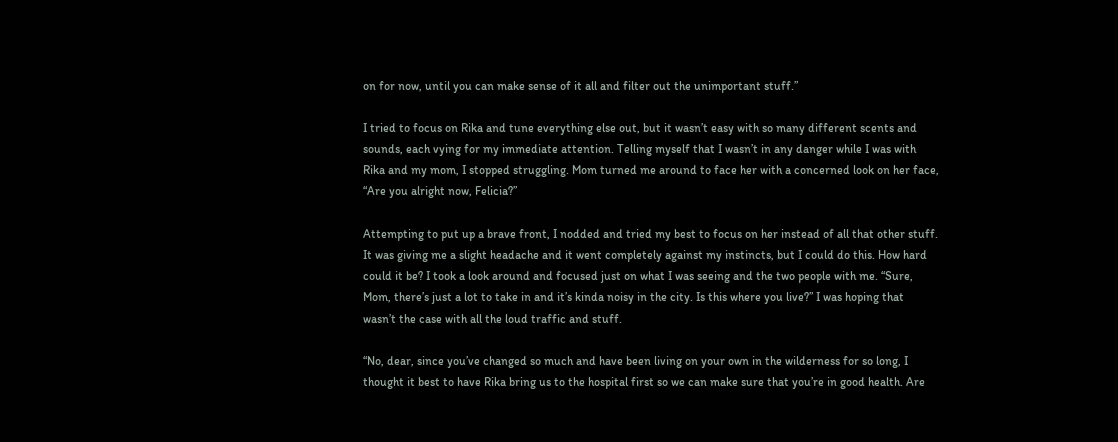on for now, until you can make sense of it all and filter out the unimportant stuff.”

I tried to focus on Rika and tune everything else out, but it wasn’t easy with so many different scents and sounds, each vying for my immediate attention. Telling myself that I wasn’t in any danger while I was with Rika and my mom, I stopped struggling. Mom turned me around to face her with a concerned look on her face, “Are you alright now, Felicia?”

Attempting to put up a brave front, I nodded and tried my best to focus on her instead of all that other stuff. It was giving me a slight headache and it went completely against my instincts, but I could do this. How hard could it be? I took a look around and focused just on what I was seeing and the two people with me. “Sure, Mom, there’s just a lot to take in and it’s kinda noisy in the city. Is this where you live?” I was hoping that wasn’t the case with all the loud traffic and stuff.

“No, dear, since you’ve changed so much and have been living on your own in the wilderness for so long, I thought it best to have Rika bring us to the hospital first so we can make sure that you’re in good health. Are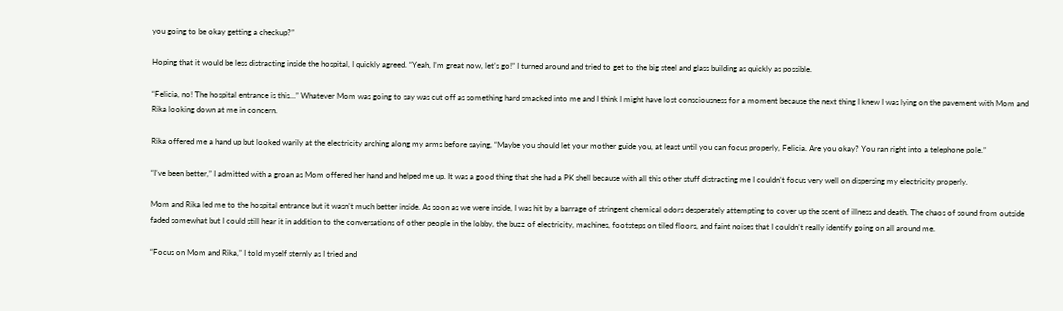you going to be okay getting a checkup?”

Hoping that it would be less distracting inside the hospital, I quickly agreed. “Yeah, I’m great now, let’s go!” I turned around and tried to get to the big steel and glass building as quickly as possible.

“Felicia, no! The hospital entrance is this…” Whatever Mom was going to say was cut off as something hard smacked into me and I think I might have lost consciousness for a moment because the next thing I knew I was lying on the pavement with Mom and Rika looking down at me in concern.

Rika offered me a hand up but looked warily at the electricity arching along my arms before saying, “Maybe you should let your mother guide you, at least until you can focus properly, Felicia. Are you okay? You ran right into a telephone pole.”

“I’ve been better,” I admitted with a groan as Mom offered her hand and helped me up. It was a good thing that she had a PK shell because with all this other stuff distracting me I couldn’t focus very well on dispersing my electricity properly.

Mom and Rika led me to the hospital entrance but it wasn’t much better inside. As soon as we were inside, I was hit by a barrage of stringent chemical odors desperately attempting to cover up the scent of illness and death. The chaos of sound from outside faded somewhat but I could still hear it in addition to the conversations of other people in the lobby, the buzz of electricity, machines, footsteps on tiled floors, and faint noises that I couldn’t really identify going on all around me.

“Focus on Mom and Rika,” I told myself sternly as I tried and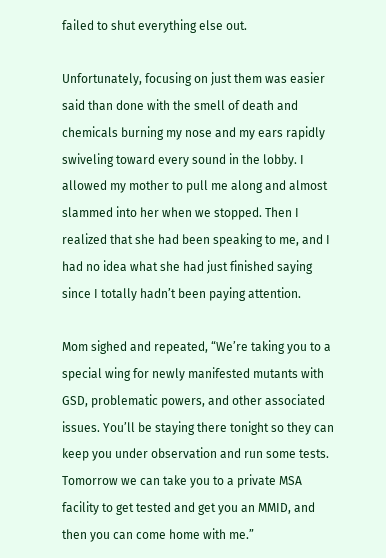failed to shut everything else out.

Unfortunately, focusing on just them was easier said than done with the smell of death and chemicals burning my nose and my ears rapidly swiveling toward every sound in the lobby. I allowed my mother to pull me along and almost slammed into her when we stopped. Then I realized that she had been speaking to me, and I had no idea what she had just finished saying since I totally hadn’t been paying attention.

Mom sighed and repeated, “We’re taking you to a special wing for newly manifested mutants with GSD, problematic powers, and other associated issues. You’ll be staying there tonight so they can keep you under observation and run some tests. Tomorrow we can take you to a private MSA facility to get tested and get you an MMID, and then you can come home with me.”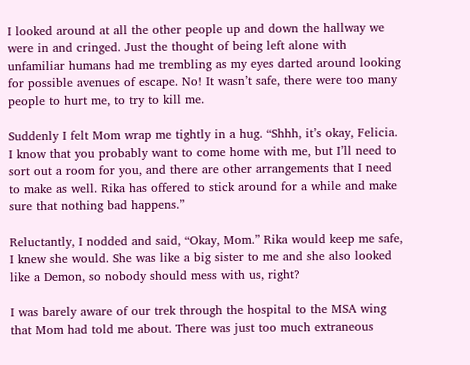I looked around at all the other people up and down the hallway we were in and cringed. Just the thought of being left alone with unfamiliar humans had me trembling as my eyes darted around looking for possible avenues of escape. No! It wasn’t safe, there were too many people to hurt me, to try to kill me.

Suddenly I felt Mom wrap me tightly in a hug. “Shhh, it’s okay, Felicia. I know that you probably want to come home with me, but I’ll need to sort out a room for you, and there are other arrangements that I need to make as well. Rika has offered to stick around for a while and make sure that nothing bad happens.”

Reluctantly, I nodded and said, “Okay, Mom.” Rika would keep me safe, I knew she would. She was like a big sister to me and she also looked like a Demon, so nobody should mess with us, right?

I was barely aware of our trek through the hospital to the MSA wing that Mom had told me about. There was just too much extraneous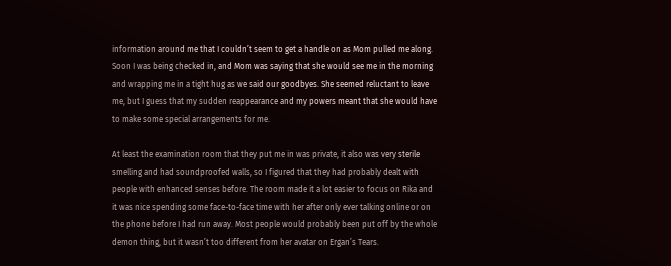information around me that I couldn’t seem to get a handle on as Mom pulled me along. Soon I was being checked in, and Mom was saying that she would see me in the morning and wrapping me in a tight hug as we said our goodbyes. She seemed reluctant to leave me, but I guess that my sudden reappearance and my powers meant that she would have to make some special arrangements for me.

At least the examination room that they put me in was private, it also was very sterile smelling and had soundproofed walls, so I figured that they had probably dealt with people with enhanced senses before. The room made it a lot easier to focus on Rika and it was nice spending some face-to-face time with her after only ever talking online or on the phone before I had run away. Most people would probably been put off by the whole demon thing, but it wasn’t too different from her avatar on Ergan’s Tears.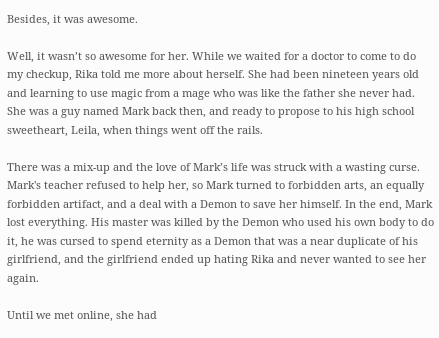Besides, it was awesome.

Well, it wasn’t so awesome for her. While we waited for a doctor to come to do my checkup, Rika told me more about herself. She had been nineteen years old and learning to use magic from a mage who was like the father she never had. She was a guy named Mark back then, and ready to propose to his high school sweetheart, Leila, when things went off the rails.

There was a mix-up and the love of Mark’s life was struck with a wasting curse. Mark's teacher refused to help her, so Mark turned to forbidden arts, an equally forbidden artifact, and a deal with a Demon to save her himself. In the end, Mark lost everything. His master was killed by the Demon who used his own body to do it, he was cursed to spend eternity as a Demon that was a near duplicate of his girlfriend, and the girlfriend ended up hating Rika and never wanted to see her again.

Until we met online, she had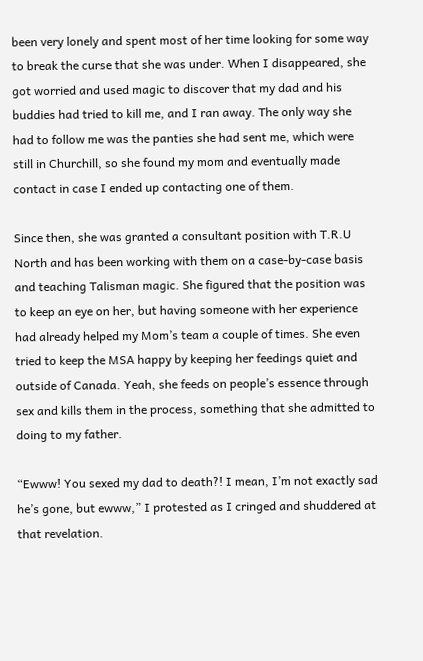been very lonely and spent most of her time looking for some way to break the curse that she was under. When I disappeared, she got worried and used magic to discover that my dad and his buddies had tried to kill me, and I ran away. The only way she had to follow me was the panties she had sent me, which were still in Churchill, so she found my mom and eventually made contact in case I ended up contacting one of them.

Since then, she was granted a consultant position with T.R.U North and has been working with them on a case-by-case basis and teaching Talisman magic. She figured that the position was to keep an eye on her, but having someone with her experience had already helped my Mom’s team a couple of times. She even tried to keep the MSA happy by keeping her feedings quiet and outside of Canada. Yeah, she feeds on people’s essence through sex and kills them in the process, something that she admitted to doing to my father.

“Ewww! You sexed my dad to death?! I mean, I’m not exactly sad he’s gone, but ewww,” I protested as I cringed and shuddered at that revelation.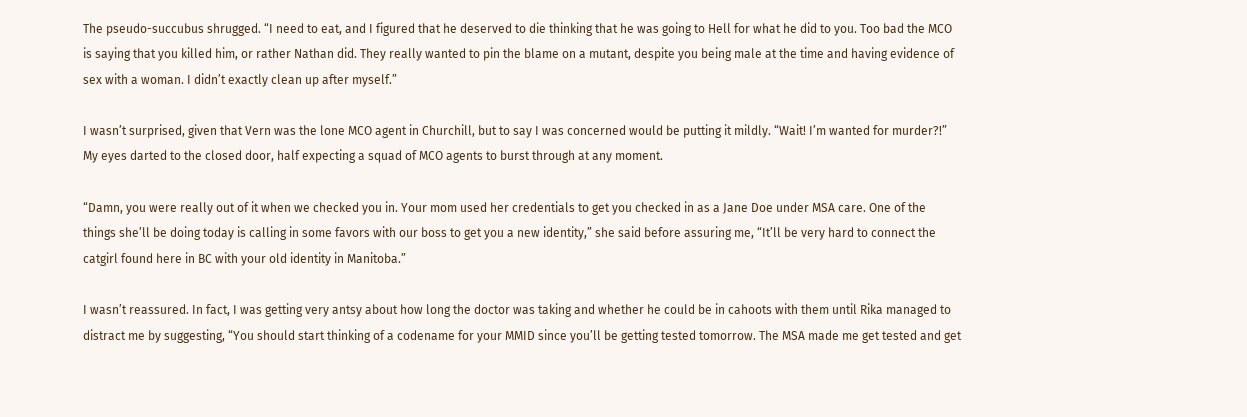The pseudo-succubus shrugged. “I need to eat, and I figured that he deserved to die thinking that he was going to Hell for what he did to you. Too bad the MCO is saying that you killed him, or rather Nathan did. They really wanted to pin the blame on a mutant, despite you being male at the time and having evidence of sex with a woman. I didn’t exactly clean up after myself.”

I wasn’t surprised, given that Vern was the lone MCO agent in Churchill, but to say I was concerned would be putting it mildly. “Wait! I’m wanted for murder?!” My eyes darted to the closed door, half expecting a squad of MCO agents to burst through at any moment.

“Damn, you were really out of it when we checked you in. Your mom used her credentials to get you checked in as a Jane Doe under MSA care. One of the things she’ll be doing today is calling in some favors with our boss to get you a new identity,” she said before assuring me, “It’ll be very hard to connect the catgirl found here in BC with your old identity in Manitoba.”

I wasn’t reassured. In fact, I was getting very antsy about how long the doctor was taking and whether he could be in cahoots with them until Rika managed to distract me by suggesting, “You should start thinking of a codename for your MMID since you’ll be getting tested tomorrow. The MSA made me get tested and get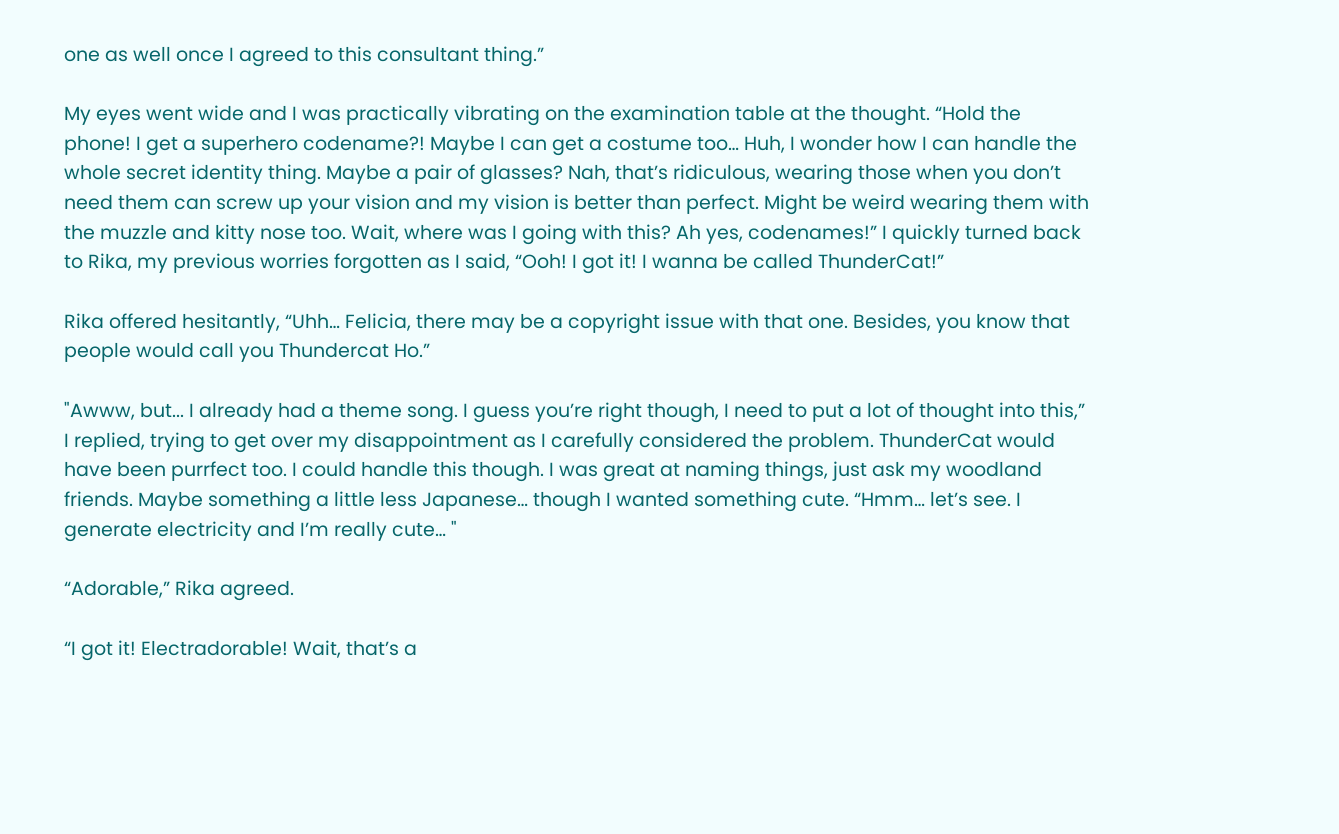one as well once I agreed to this consultant thing.”

My eyes went wide and I was practically vibrating on the examination table at the thought. “Hold the phone! I get a superhero codename?! Maybe I can get a costume too… Huh, I wonder how I can handle the whole secret identity thing. Maybe a pair of glasses? Nah, that’s ridiculous, wearing those when you don’t need them can screw up your vision and my vision is better than perfect. Might be weird wearing them with the muzzle and kitty nose too. Wait, where was I going with this? Ah yes, codenames!” I quickly turned back to Rika, my previous worries forgotten as I said, “Ooh! I got it! I wanna be called ThunderCat!”

Rika offered hesitantly, “Uhh… Felicia, there may be a copyright issue with that one. Besides, you know that people would call you Thundercat Ho.”

"Awww, but... I already had a theme song. I guess you’re right though, I need to put a lot of thought into this,” I replied, trying to get over my disappointment as I carefully considered the problem. ThunderCat would have been purrfect too. I could handle this though. I was great at naming things, just ask my woodland friends. Maybe something a little less Japanese… though I wanted something cute. “Hmm… let’s see. I generate electricity and I’m really cute… "

“Adorable,” Rika agreed.

“I got it! Electradorable! Wait, that’s a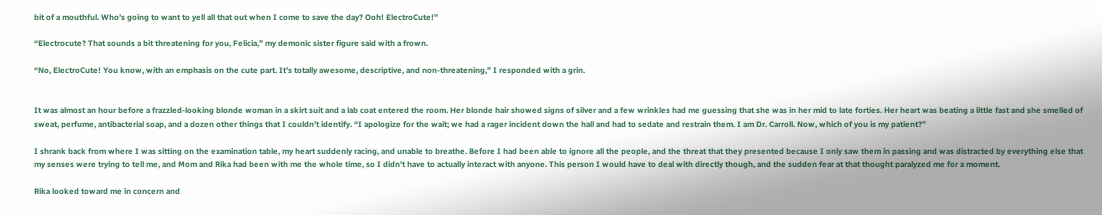bit of a mouthful. Who’s going to want to yell all that out when I come to save the day? Ooh! ElectroCute!”

“Electrocute? That sounds a bit threatening for you, Felicia,” my demonic sister figure said with a frown.

“No, ElectroCute! You know, with an emphasis on the cute part. It’s totally awesome, descriptive, and non-threatening,” I responded with a grin.


It was almost an hour before a frazzled-looking blonde woman in a skirt suit and a lab coat entered the room. Her blonde hair showed signs of silver and a few wrinkles had me guessing that she was in her mid to late forties. Her heart was beating a little fast and she smelled of sweat, perfume, antibacterial soap, and a dozen other things that I couldn’t identify. “I apologize for the wait; we had a rager incident down the hall and had to sedate and restrain them. I am Dr. Carroll. Now, which of you is my patient?”

I shrank back from where I was sitting on the examination table, my heart suddenly racing, and unable to breathe. Before I had been able to ignore all the people, and the threat that they presented because I only saw them in passing and was distracted by everything else that my senses were trying to tell me, and Mom and Rika had been with me the whole time, so I didn’t have to actually interact with anyone. This person I would have to deal with directly though, and the sudden fear at that thought paralyzed me for a moment.

Rika looked toward me in concern and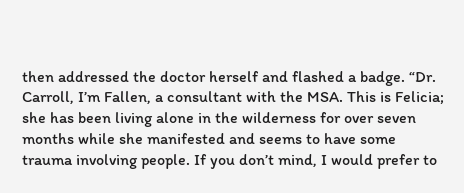then addressed the doctor herself and flashed a badge. “Dr. Carroll, I’m Fallen, a consultant with the MSA. This is Felicia; she has been living alone in the wilderness for over seven months while she manifested and seems to have some trauma involving people. If you don’t mind, I would prefer to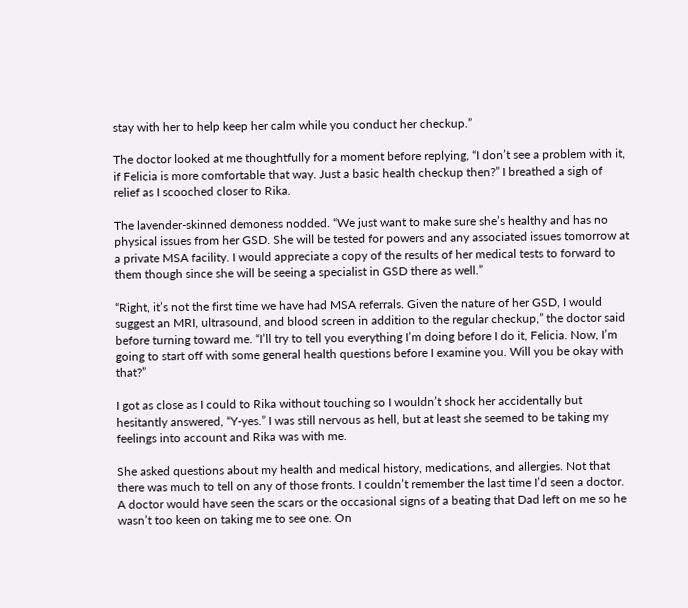stay with her to help keep her calm while you conduct her checkup.”

The doctor looked at me thoughtfully for a moment before replying, “I don’t see a problem with it, if Felicia is more comfortable that way. Just a basic health checkup then?” I breathed a sigh of relief as I scooched closer to Rika.

The lavender-skinned demoness nodded. “We just want to make sure she’s healthy and has no physical issues from her GSD. She will be tested for powers and any associated issues tomorrow at a private MSA facility. I would appreciate a copy of the results of her medical tests to forward to them though since she will be seeing a specialist in GSD there as well.”

“Right, it’s not the first time we have had MSA referrals. Given the nature of her GSD, I would suggest an MRI, ultrasound, and blood screen in addition to the regular checkup,” the doctor said before turning toward me. “I’ll try to tell you everything I’m doing before I do it, Felicia. Now, I’m going to start off with some general health questions before I examine you. Will you be okay with that?”

I got as close as I could to Rika without touching so I wouldn’t shock her accidentally but hesitantly answered, “Y-yes.” I was still nervous as hell, but at least she seemed to be taking my feelings into account and Rika was with me.

She asked questions about my health and medical history, medications, and allergies. Not that there was much to tell on any of those fronts. I couldn’t remember the last time I’d seen a doctor. A doctor would have seen the scars or the occasional signs of a beating that Dad left on me so he wasn’t too keen on taking me to see one. On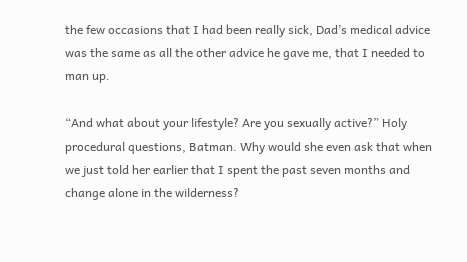the few occasions that I had been really sick, Dad’s medical advice was the same as all the other advice he gave me, that I needed to man up.

“And what about your lifestyle? Are you sexually active?” Holy procedural questions, Batman. Why would she even ask that when we just told her earlier that I spent the past seven months and change alone in the wilderness?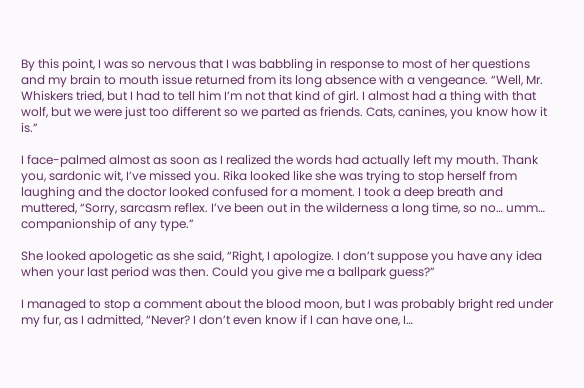By this point, I was so nervous that I was babbling in response to most of her questions and my brain to mouth issue returned from its long absence with a vengeance. “Well, Mr. Whiskers tried, but I had to tell him I’m not that kind of girl. I almost had a thing with that wolf, but we were just too different so we parted as friends. Cats, canines, you know how it is.”

I face-palmed almost as soon as I realized the words had actually left my mouth. Thank you, sardonic wit, I’ve missed you. Rika looked like she was trying to stop herself from laughing and the doctor looked confused for a moment. I took a deep breath and muttered, “Sorry, sarcasm reflex. I’ve been out in the wilderness a long time, so no… umm… companionship of any type.”

She looked apologetic as she said, “Right, I apologize. I don’t suppose you have any idea when your last period was then. Could you give me a ballpark guess?”

I managed to stop a comment about the blood moon, but I was probably bright red under my fur, as I admitted, “Never? I don’t even know if I can have one, I…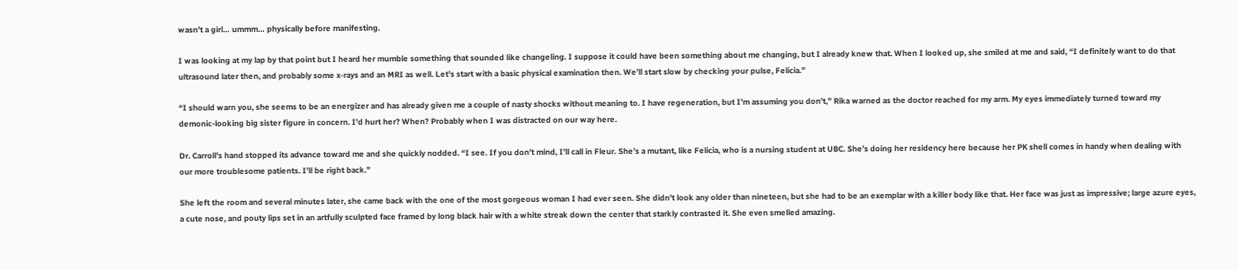wasn’t a girl… ummm… physically before manifesting.

I was looking at my lap by that point but I heard her mumble something that sounded like changeling. I suppose it could have been something about me changing, but I already knew that. When I looked up, she smiled at me and said, “I definitely want to do that ultrasound later then, and probably some x-rays and an MRI as well. Let’s start with a basic physical examination then. We’ll start slow by checking your pulse, Felicia.”

“I should warn you, she seems to be an energizer and has already given me a couple of nasty shocks without meaning to. I have regeneration, but I’m assuming you don’t,” Rika warned as the doctor reached for my arm. My eyes immediately turned toward my demonic-looking big sister figure in concern. I’d hurt her? When? Probably when I was distracted on our way here.

Dr. Carroll’s hand stopped its advance toward me and she quickly nodded. “I see. If you don’t mind, I’ll call in Fleur. She’s a mutant, like Felicia, who is a nursing student at UBC. She’s doing her residency here because her PK shell comes in handy when dealing with our more troublesome patients. I’ll be right back.”

She left the room and several minutes later, she came back with the one of the most gorgeous woman I had ever seen. She didn’t look any older than nineteen, but she had to be an exemplar with a killer body like that. Her face was just as impressive; large azure eyes, a cute nose, and pouty lips set in an artfully sculpted face framed by long black hair with a white streak down the center that starkly contrasted it. She even smelled amazing.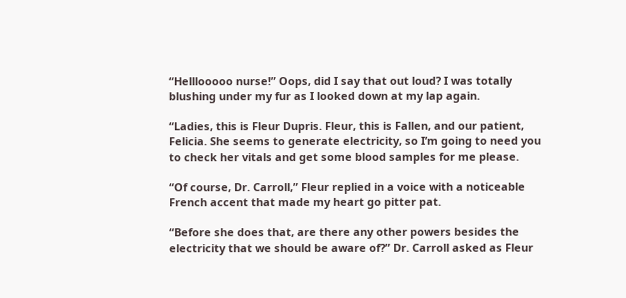“Helllooooo nurse!” Oops, did I say that out loud? I was totally blushing under my fur as I looked down at my lap again.

“Ladies, this is Fleur Dupris. Fleur, this is Fallen, and our patient, Felicia. She seems to generate electricity, so I’m going to need you to check her vitals and get some blood samples for me please.

“Of course, Dr. Carroll,” Fleur replied in a voice with a noticeable French accent that made my heart go pitter pat.

“Before she does that, are there any other powers besides the electricity that we should be aware of?” Dr. Carroll asked as Fleur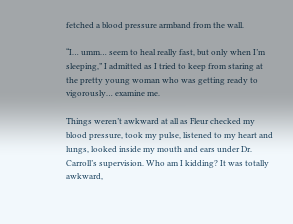fetched a blood pressure armband from the wall.

“I… umm… seem to heal really fast, but only when I’m sleeping,” I admitted as I tried to keep from staring at the pretty young woman who was getting ready to vigorously… examine me.

Things weren’t awkward at all as Fleur checked my blood pressure, took my pulse, listened to my heart and lungs, looked inside my mouth and ears under Dr. Carroll’s supervision. Who am I kidding? It was totally awkward,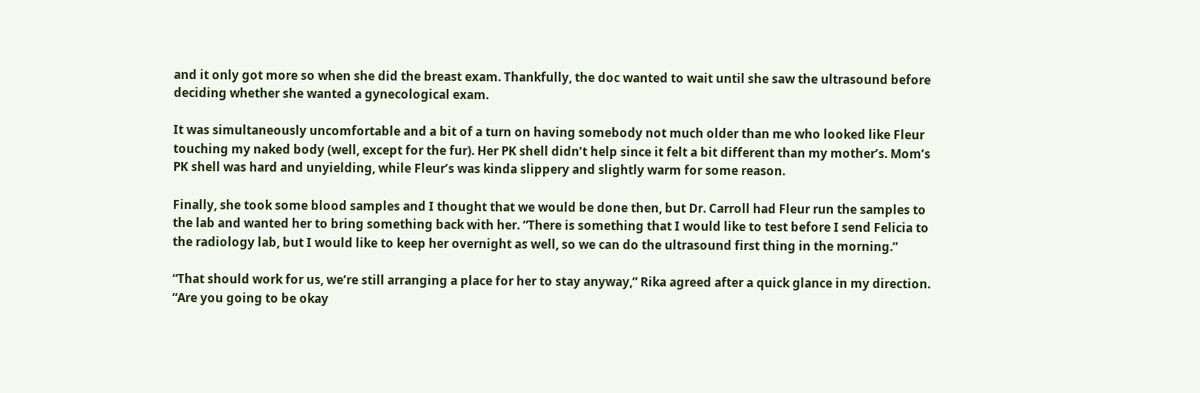and it only got more so when she did the breast exam. Thankfully, the doc wanted to wait until she saw the ultrasound before deciding whether she wanted a gynecological exam.

It was simultaneously uncomfortable and a bit of a turn on having somebody not much older than me who looked like Fleur touching my naked body (well, except for the fur). Her PK shell didn’t help since it felt a bit different than my mother’s. Mom’s PK shell was hard and unyielding, while Fleur’s was kinda slippery and slightly warm for some reason.

Finally, she took some blood samples and I thought that we would be done then, but Dr. Carroll had Fleur run the samples to the lab and wanted her to bring something back with her. “There is something that I would like to test before I send Felicia to the radiology lab, but I would like to keep her overnight as well, so we can do the ultrasound first thing in the morning.”

“That should work for us, we’re still arranging a place for her to stay anyway,” Rika agreed after a quick glance in my direction. “Are you going to be okay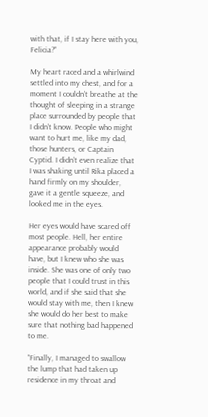with that, if I stay here with you, Felicia?”

My heart raced and a whirlwind settled into my chest, and for a moment I couldn’t breathe at the thought of sleeping in a strange place surrounded by people that I didn’t know. People who might want to hurt me, like my dad, those hunters, or Captain Cyptid. I didn’t even realize that I was shaking until Rika placed a hand firmly on my shoulder, gave it a gentle squeeze, and looked me in the eyes.

Her eyes would have scared off most people. Hell, her entire appearance probably would have, but I knew who she was inside. She was one of only two people that I could trust in this world, and if she said that she would stay with me, then I knew she would do her best to make sure that nothing bad happened to me.

“Finally, I managed to swallow the lump that had taken up residence in my throat and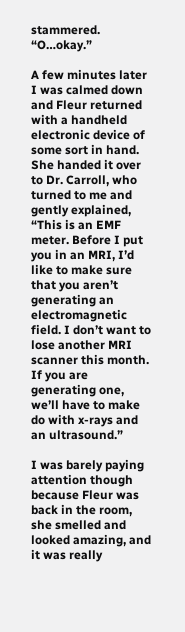stammered. “O…okay.”

A few minutes later I was calmed down and Fleur returned with a handheld electronic device of some sort in hand. She handed it over to Dr. Carroll, who turned to me and gently explained, “This is an EMF meter. Before I put you in an MRI, I’d like to make sure that you aren’t generating an electromagnetic field. I don’t want to lose another MRI scanner this month. If you are generating one, we’ll have to make do with x-rays and an ultrasound.”

I was barely paying attention though because Fleur was back in the room, she smelled and looked amazing, and it was really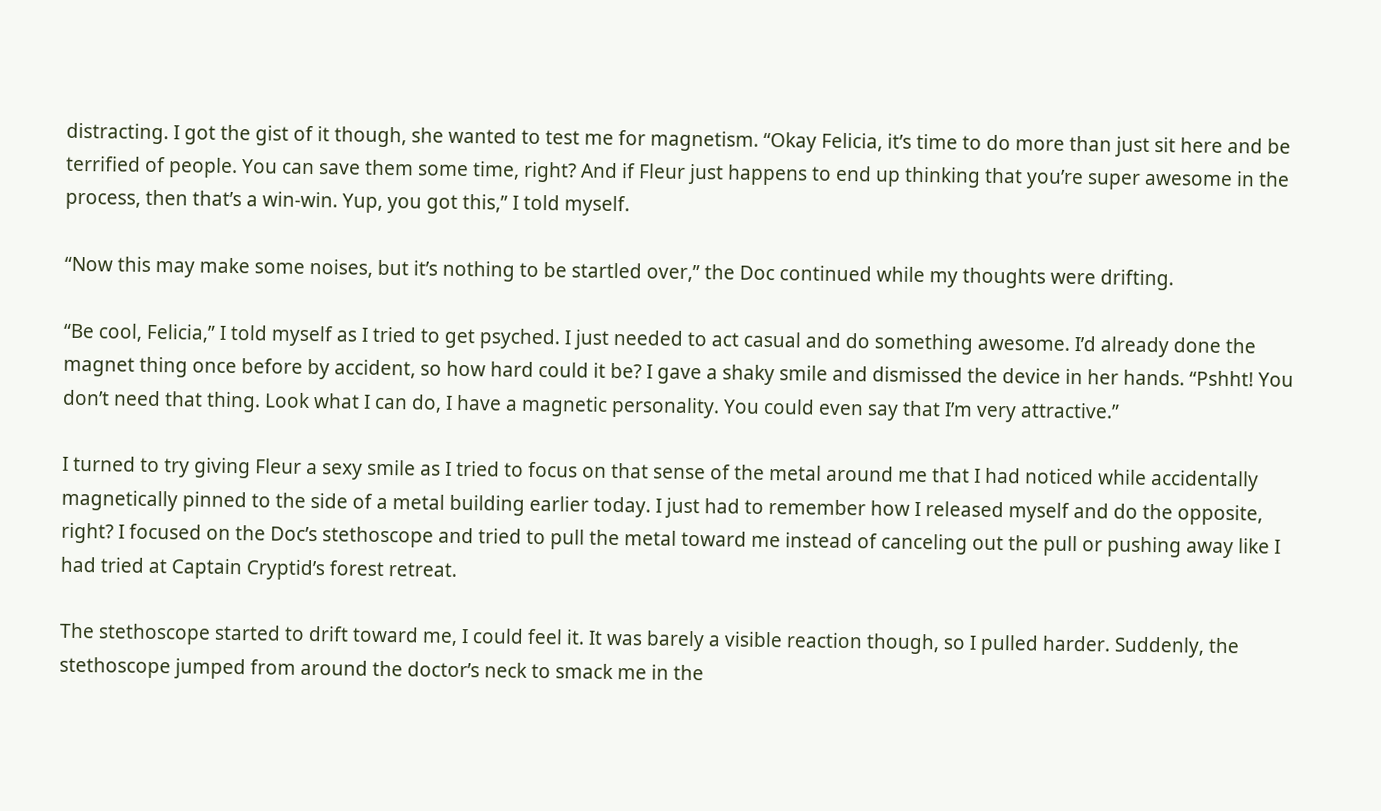distracting. I got the gist of it though, she wanted to test me for magnetism. “Okay Felicia, it’s time to do more than just sit here and be terrified of people. You can save them some time, right? And if Fleur just happens to end up thinking that you’re super awesome in the process, then that’s a win-win. Yup, you got this,” I told myself.

“Now this may make some noises, but it’s nothing to be startled over,” the Doc continued while my thoughts were drifting.

“Be cool, Felicia,” I told myself as I tried to get psyched. I just needed to act casual and do something awesome. I’d already done the magnet thing once before by accident, so how hard could it be? I gave a shaky smile and dismissed the device in her hands. “Pshht! You don’t need that thing. Look what I can do, I have a magnetic personality. You could even say that I’m very attractive.”

I turned to try giving Fleur a sexy smile as I tried to focus on that sense of the metal around me that I had noticed while accidentally magnetically pinned to the side of a metal building earlier today. I just had to remember how I released myself and do the opposite, right? I focused on the Doc’s stethoscope and tried to pull the metal toward me instead of canceling out the pull or pushing away like I had tried at Captain Cryptid’s forest retreat.

The stethoscope started to drift toward me, I could feel it. It was barely a visible reaction though, so I pulled harder. Suddenly, the stethoscope jumped from around the doctor’s neck to smack me in the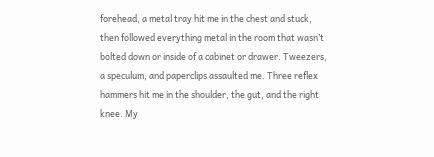forehead, a metal tray hit me in the chest and stuck, then followed everything metal in the room that wasn’t bolted down or inside of a cabinet or drawer. Tweezers, a speculum, and paperclips assaulted me. Three reflex hammers hit me in the shoulder, the gut, and the right knee. My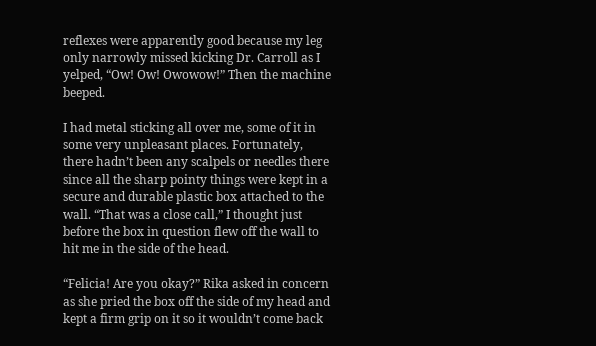reflexes were apparently good because my leg only narrowly missed kicking Dr. Carroll as I yelped, “Ow! Ow! Owowow!” Then the machine beeped.

I had metal sticking all over me, some of it in some very unpleasant places. Fortunately, there hadn’t been any scalpels or needles there since all the sharp pointy things were kept in a secure and durable plastic box attached to the wall. “That was a close call,” I thought just before the box in question flew off the wall to hit me in the side of the head.

“Felicia! Are you okay?” Rika asked in concern as she pried the box off the side of my head and kept a firm grip on it so it wouldn’t come back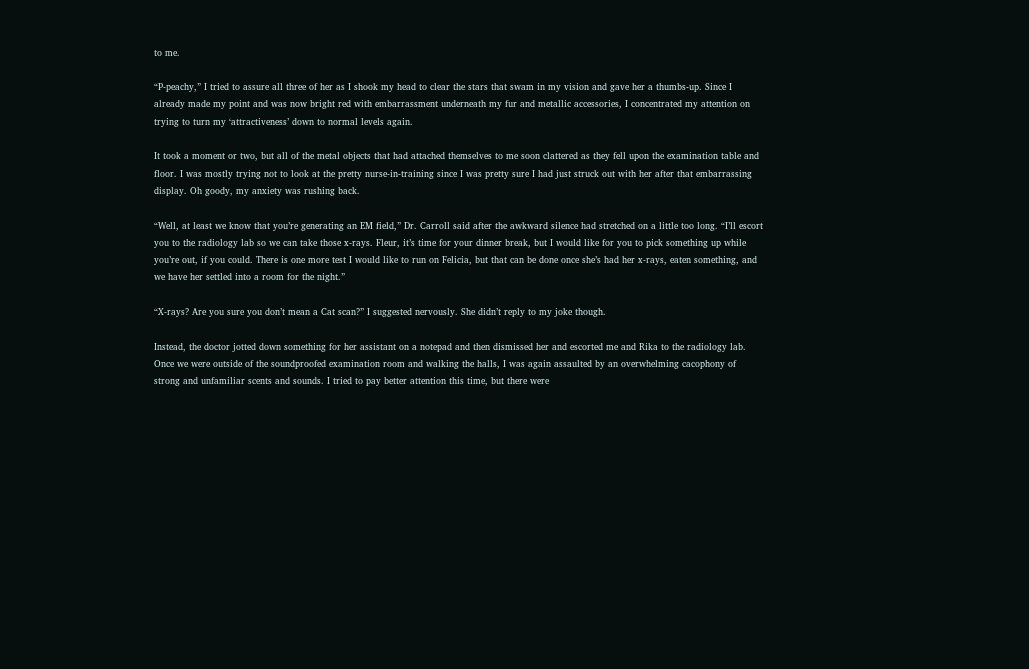to me.

“P-peachy,” I tried to assure all three of her as I shook my head to clear the stars that swam in my vision and gave her a thumbs-up. Since I already made my point and was now bright red with embarrassment underneath my fur and metallic accessories, I concentrated my attention on trying to turn my ‘attractiveness’ down to normal levels again.

It took a moment or two, but all of the metal objects that had attached themselves to me soon clattered as they fell upon the examination table and floor. I was mostly trying not to look at the pretty nurse-in-training since I was pretty sure I had just struck out with her after that embarrassing display. Oh goody, my anxiety was rushing back.

“Well, at least we know that you’re generating an EM field,” Dr. Carroll said after the awkward silence had stretched on a little too long. “I’ll escort you to the radiology lab so we can take those x-rays. Fleur, it’s time for your dinner break, but I would like for you to pick something up while you’re out, if you could. There is one more test I would like to run on Felicia, but that can be done once she’s had her x-rays, eaten something, and we have her settled into a room for the night.”

“X-rays? Are you sure you don’t mean a Cat scan?” I suggested nervously. She didn’t reply to my joke though.

Instead, the doctor jotted down something for her assistant on a notepad and then dismissed her and escorted me and Rika to the radiology lab. Once we were outside of the soundproofed examination room and walking the halls, I was again assaulted by an overwhelming cacophony of strong and unfamiliar scents and sounds. I tried to pay better attention this time, but there were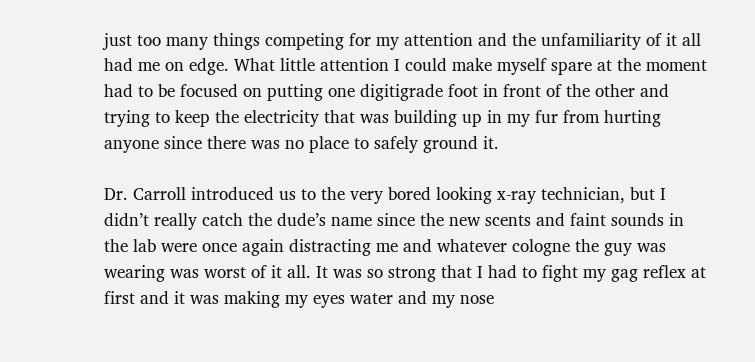just too many things competing for my attention and the unfamiliarity of it all had me on edge. What little attention I could make myself spare at the moment had to be focused on putting one digitigrade foot in front of the other and trying to keep the electricity that was building up in my fur from hurting anyone since there was no place to safely ground it.

Dr. Carroll introduced us to the very bored looking x-ray technician, but I didn’t really catch the dude’s name since the new scents and faint sounds in the lab were once again distracting me and whatever cologne the guy was wearing was worst of it all. It was so strong that I had to fight my gag reflex at first and it was making my eyes water and my nose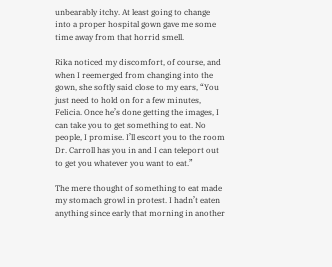unbearably itchy. At least going to change into a proper hospital gown gave me some time away from that horrid smell.

Rika noticed my discomfort, of course, and when I reemerged from changing into the gown, she softly said close to my ears, “You just need to hold on for a few minutes, Felicia. Once he’s done getting the images, I can take you to get something to eat. No people, I promise. I’ll escort you to the room Dr. Carroll has you in and I can teleport out to get you whatever you want to eat.”

The mere thought of something to eat made my stomach growl in protest. I hadn’t eaten anything since early that morning in another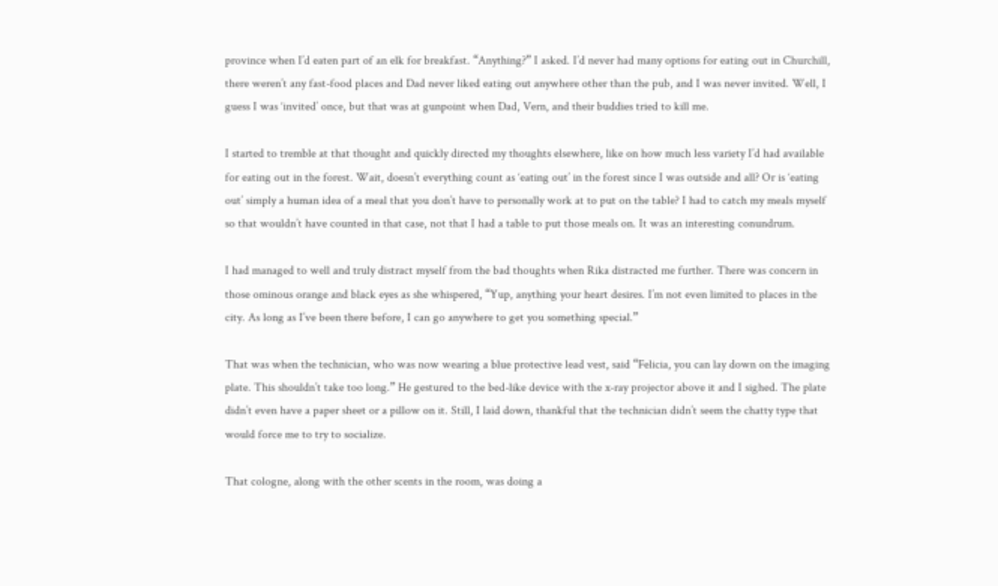province when I’d eaten part of an elk for breakfast. “Anything?” I asked. I’d never had many options for eating out in Churchill, there weren’t any fast-food places and Dad never liked eating out anywhere other than the pub, and I was never invited. Well, I guess I was ‘invited’ once, but that was at gunpoint when Dad, Vern, and their buddies tried to kill me.

I started to tremble at that thought and quickly directed my thoughts elsewhere, like on how much less variety I’d had available for eating out in the forest. Wait, doesn’t everything count as ‘eating out’ in the forest since I was outside and all? Or is ‘eating out’ simply a human idea of a meal that you don’t have to personally work at to put on the table? I had to catch my meals myself so that wouldn’t have counted in that case, not that I had a table to put those meals on. It was an interesting conundrum.

I had managed to well and truly distract myself from the bad thoughts when Rika distracted me further. There was concern in those ominous orange and black eyes as she whispered, “Yup, anything your heart desires. I’m not even limited to places in the city. As long as I’ve been there before, I can go anywhere to get you something special.”

That was when the technician, who was now wearing a blue protective lead vest, said “Felicia, you can lay down on the imaging plate. This shouldn’t take too long.” He gestured to the bed-like device with the x-ray projector above it and I sighed. The plate didn’t even have a paper sheet or a pillow on it. Still, I laid down, thankful that the technician didn’t seem the chatty type that would force me to try to socialize.

That cologne, along with the other scents in the room, was doing a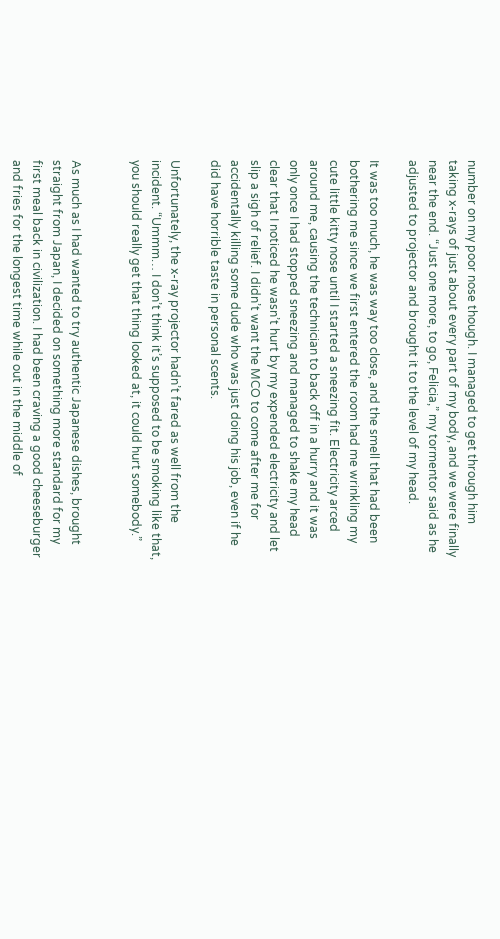number on my poor nose though. I managed to get through him taking x-rays of just about every part of my body, and we were finally near the end. “Just one more, to go, Felicia,” my tormentor said as he adjusted to projector and brought it to the level of my head.

It was too much, he was way too close, and the smell that had been bothering me since we first entered the room had me wrinkling my cute little kitty nose until I started a sneezing fit. Electricity arced around me, causing the technician to back off in a hurry and it was only once I had stopped sneezing and managed to shake my head clear that I noticed he wasn’t hurt by my expended electricity and let slip a sigh of relief. I didn’t want the MCO to come after me for accidentally killing some dude who was just doing his job, even if he did have horrible taste in personal scents.

Unfortunately, the x-ray projector hadn’t fared as well from the incident. “Ummm… I don’t think it’s supposed to be smoking like that, you should really get that thing looked at, it could hurt somebody.”


As much as I had wanted to try authentic Japanese dishes, brought straight from Japan, I decided on something more standard for my first meal back in civilization. I had been craving a good cheeseburger and fries for the longest time while out in the middle of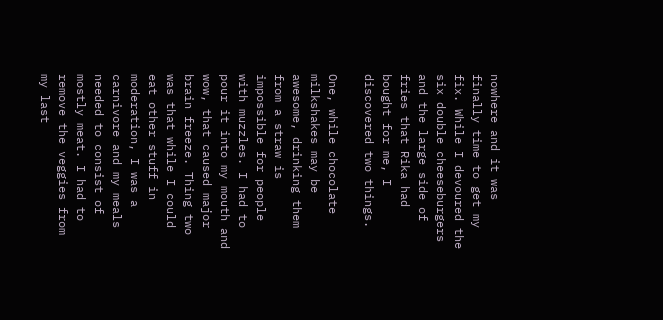nowhere and it was finally time to get my fix. While I devoured the six double cheeseburgers and the large side of fries that Rika had bought for me, I discovered two things.

One, while chocolate milkshakes may be awesome, drinking them from a straw is impossible for people with muzzles. I had to pour it into my mouth and wow, that caused major brain freeze. Thing two was that while I could eat other stuff in moderation, I was a carnivore and my meals needed to consist of mostly meat. I had to remove the veggies from my last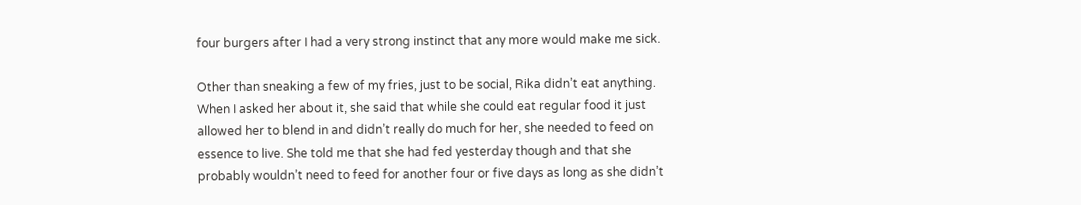four burgers after I had a very strong instinct that any more would make me sick.

Other than sneaking a few of my fries, just to be social, Rika didn’t eat anything. When I asked her about it, she said that while she could eat regular food it just allowed her to blend in and didn’t really do much for her, she needed to feed on essence to live. She told me that she had fed yesterday though and that she probably wouldn’t need to feed for another four or five days as long as she didn’t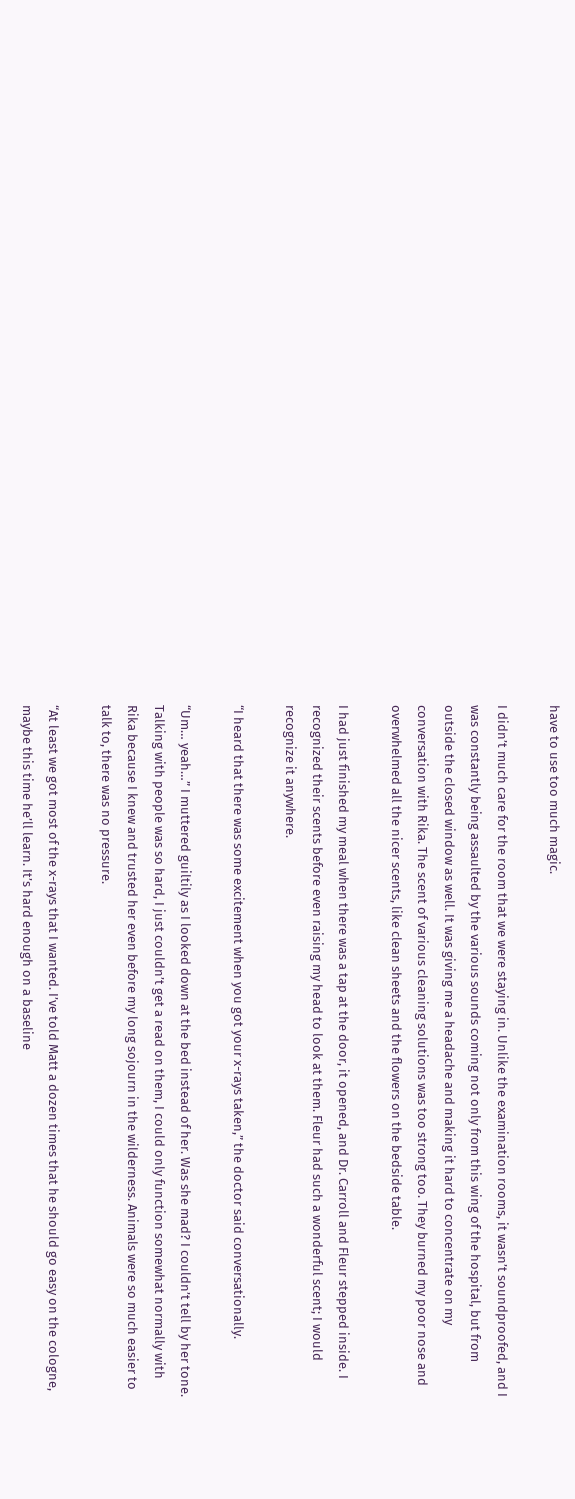have to use too much magic.

I didn’t much care for the room that we were staying in. Unlike the examination rooms, it wasn’t soundproofed, and I was constantly being assaulted by the various sounds coming not only from this wing of the hospital, but from outside the closed window as well. It was giving me a headache and making it hard to concentrate on my conversation with Rika. The scent of various cleaning solutions was too strong too. They burned my poor nose and overwhelmed all the nicer scents, like clean sheets and the flowers on the bedside table.

I had just finished my meal when there was a tap at the door, it opened, and Dr. Carroll and Fleur stepped inside. I recognized their scents before even raising my head to look at them. Fleur had such a wonderful scent; I would recognize it anywhere.

“I heard that there was some excitement when you got your x-rays taken,” the doctor said conversationally.

“Um… yeah…” I muttered guiltily as I looked down at the bed instead of her. Was she mad? I couldn’t tell by her tone. Talking with people was so hard, I just couldn’t get a read on them, I could only function somewhat normally with Rika because I knew and trusted her even before my long sojourn in the wilderness. Animals were so much easier to talk to, there was no pressure.

“At least we got most of the x-rays that I wanted. I’ve told Matt a dozen times that he should go easy on the cologne, maybe this time he’ll learn. It’s hard enough on a baseline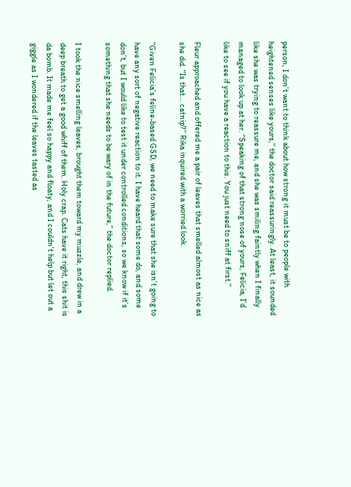person, I don’t want to think about how strong it must be to people with heightened senses like yours,” the doctor said reassuringly. At least, it sounded like she was trying to reassure me, and she was smiling faintly when I finally managed to look up at her. “Speaking of that strong nose of yours, Felicia, I’d like to see if you have a reaction to this. You just need to sniff at first.”

Fleur approached and offered me a pair of leaves that smelled almost as nice as she did. “Is that… catnip?” Rika inquired with a worried look.

“Given Felicia’s feline-based GSD, we need to make sure that she isn’t going to have any sort of negative reaction to it. I have heard that some do, and some don’t, but I would like to test it under controlled conditions, so we know if it’s something that she needs to be wary of in the future,” the doctor replied.

I took the nice smelling leaves, brought them toward my muzzle, and drew in a deep breath to get a good whiff of them. Holy crap. Cats have it right, this shit is da bomb. It made me feel so happy and floaty, and I couldn’t help but let out a giggle as I wondered if the leaves tasted as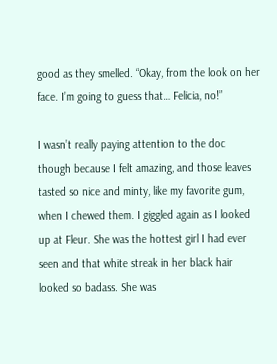good as they smelled. “Okay, from the look on her face. I’m going to guess that… Felicia, no!”

I wasn’t really paying attention to the doc though because I felt amazing, and those leaves tasted so nice and minty, like my favorite gum, when I chewed them. I giggled again as I looked up at Fleur. She was the hottest girl I had ever seen and that white streak in her black hair looked so badass. She was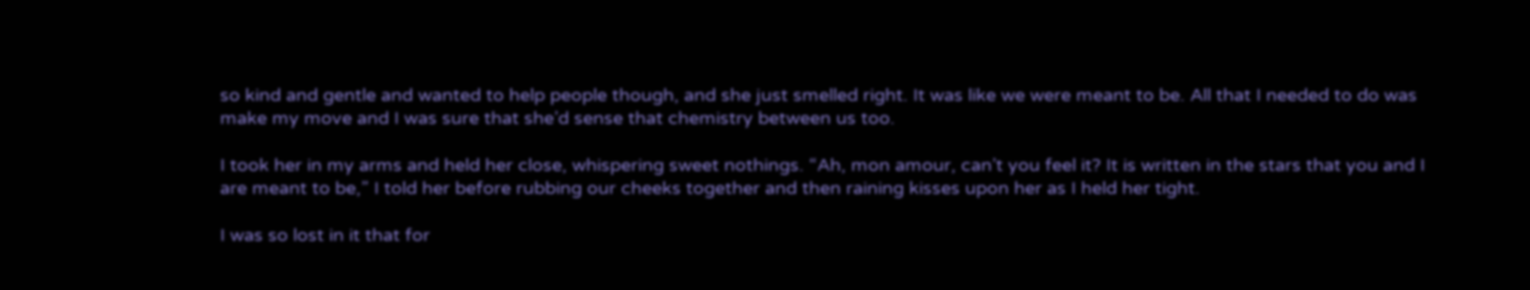so kind and gentle and wanted to help people though, and she just smelled right. It was like we were meant to be. All that I needed to do was make my move and I was sure that she’d sense that chemistry between us too.

I took her in my arms and held her close, whispering sweet nothings. “Ah, mon amour, can’t you feel it? It is written in the stars that you and I are meant to be,” I told her before rubbing our cheeks together and then raining kisses upon her as I held her tight.

I was so lost in it that for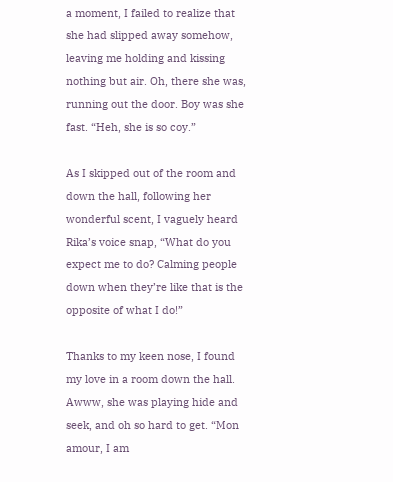a moment, I failed to realize that she had slipped away somehow, leaving me holding and kissing nothing but air. Oh, there she was, running out the door. Boy was she fast. “Heh, she is so coy.”

As I skipped out of the room and down the hall, following her wonderful scent, I vaguely heard Rika’s voice snap, “What do you expect me to do? Calming people down when they’re like that is the opposite of what I do!”

Thanks to my keen nose, I found my love in a room down the hall. Awww, she was playing hide and seek, and oh so hard to get. “Mon amour, I am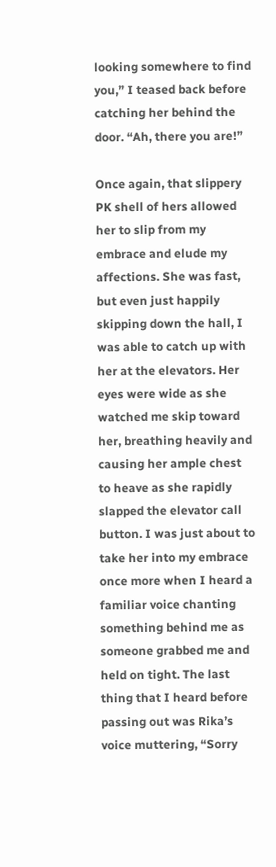looking somewhere to find you,” I teased back before catching her behind the door. “Ah, there you are!”

Once again, that slippery PK shell of hers allowed her to slip from my embrace and elude my affections. She was fast, but even just happily skipping down the hall, I was able to catch up with her at the elevators. Her eyes were wide as she watched me skip toward her, breathing heavily and causing her ample chest to heave as she rapidly slapped the elevator call button. I was just about to take her into my embrace once more when I heard a familiar voice chanting something behind me as someone grabbed me and held on tight. The last thing that I heard before passing out was Rika’s voice muttering, “Sorry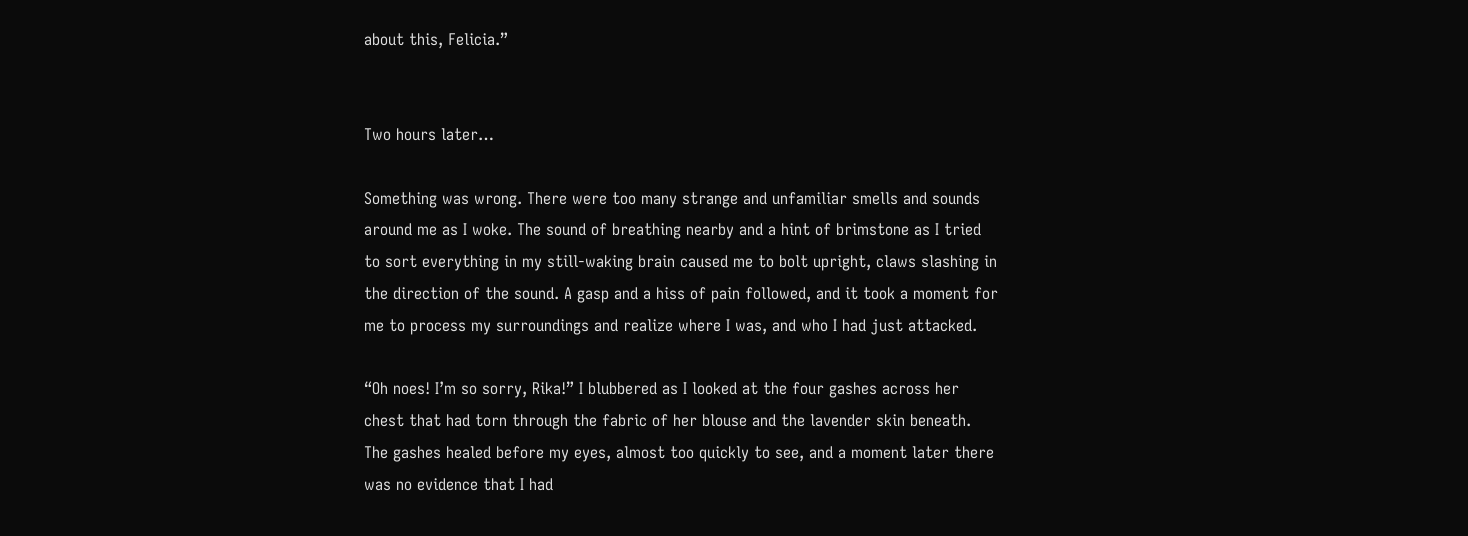about this, Felicia.”


Two hours later…

Something was wrong. There were too many strange and unfamiliar smells and sounds around me as I woke. The sound of breathing nearby and a hint of brimstone as I tried to sort everything in my still-waking brain caused me to bolt upright, claws slashing in the direction of the sound. A gasp and a hiss of pain followed, and it took a moment for me to process my surroundings and realize where I was, and who I had just attacked.

“Oh noes! I’m so sorry, Rika!” I blubbered as I looked at the four gashes across her chest that had torn through the fabric of her blouse and the lavender skin beneath. The gashes healed before my eyes, almost too quickly to see, and a moment later there was no evidence that I had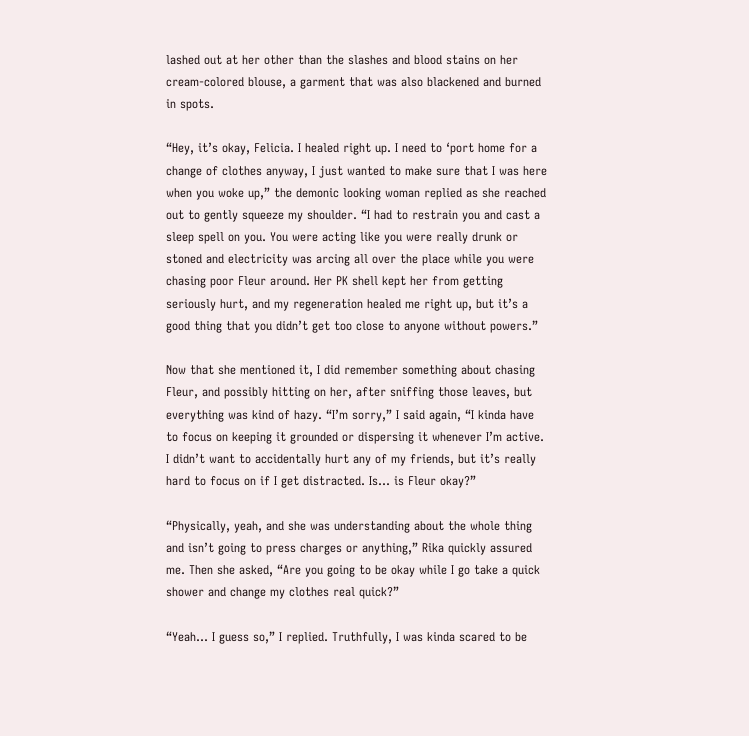lashed out at her other than the slashes and blood stains on her cream-colored blouse, a garment that was also blackened and burned in spots.

“Hey, it’s okay, Felicia. I healed right up. I need to ‘port home for a change of clothes anyway, I just wanted to make sure that I was here when you woke up,” the demonic looking woman replied as she reached out to gently squeeze my shoulder. “I had to restrain you and cast a sleep spell on you. You were acting like you were really drunk or stoned and electricity was arcing all over the place while you were chasing poor Fleur around. Her PK shell kept her from getting seriously hurt, and my regeneration healed me right up, but it’s a good thing that you didn’t get too close to anyone without powers.”

Now that she mentioned it, I did remember something about chasing Fleur, and possibly hitting on her, after sniffing those leaves, but everything was kind of hazy. “I’m sorry,” I said again, “I kinda have to focus on keeping it grounded or dispersing it whenever I’m active. I didn’t want to accidentally hurt any of my friends, but it’s really hard to focus on if I get distracted. Is… is Fleur okay?”

“Physically, yeah, and she was understanding about the whole thing and isn’t going to press charges or anything,” Rika quickly assured me. Then she asked, “Are you going to be okay while I go take a quick shower and change my clothes real quick?”

“Yeah… I guess so,” I replied. Truthfully, I was kinda scared to be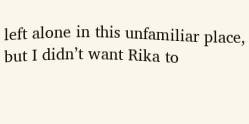left alone in this unfamiliar place, but I didn’t want Rika to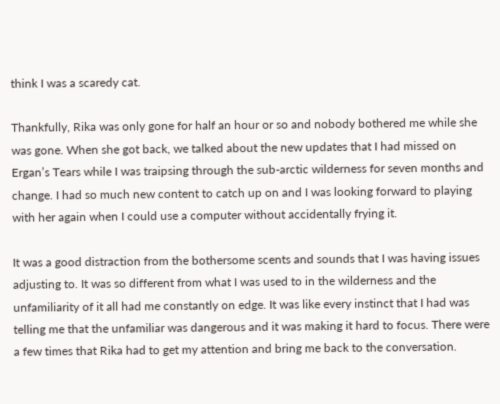think I was a scaredy cat.

Thankfully, Rika was only gone for half an hour or so and nobody bothered me while she was gone. When she got back, we talked about the new updates that I had missed on Ergan’s Tears while I was traipsing through the sub-arctic wilderness for seven months and change. I had so much new content to catch up on and I was looking forward to playing with her again when I could use a computer without accidentally frying it.

It was a good distraction from the bothersome scents and sounds that I was having issues adjusting to. It was so different from what I was used to in the wilderness and the unfamiliarity of it all had me constantly on edge. It was like every instinct that I had was telling me that the unfamiliar was dangerous and it was making it hard to focus. There were a few times that Rika had to get my attention and bring me back to the conversation.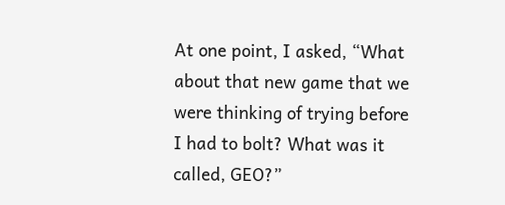At one point, I asked, “What about that new game that we were thinking of trying before I had to bolt? What was it called, GEO?”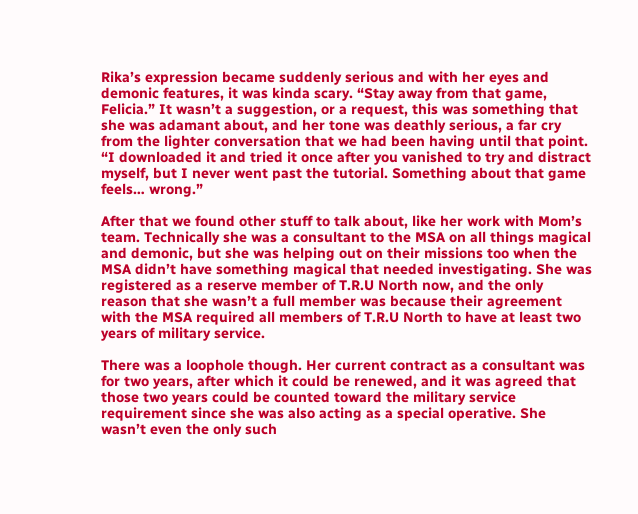Rika’s expression became suddenly serious and with her eyes and demonic features, it was kinda scary. “Stay away from that game, Felicia.” It wasn’t a suggestion, or a request, this was something that she was adamant about, and her tone was deathly serious, a far cry from the lighter conversation that we had been having until that point. “I downloaded it and tried it once after you vanished to try and distract myself, but I never went past the tutorial. Something about that game feels… wrong.”

After that we found other stuff to talk about, like her work with Mom’s team. Technically she was a consultant to the MSA on all things magical and demonic, but she was helping out on their missions too when the MSA didn’t have something magical that needed investigating. She was registered as a reserve member of T.R.U North now, and the only reason that she wasn’t a full member was because their agreement with the MSA required all members of T.R.U North to have at least two years of military service.

There was a loophole though. Her current contract as a consultant was for two years, after which it could be renewed, and it was agreed that those two years could be counted toward the military service requirement since she was also acting as a special operative. She wasn’t even the only such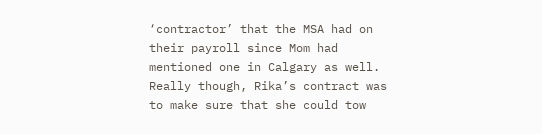‘contractor’ that the MSA had on their payroll since Mom had mentioned one in Calgary as well. Really though, Rika’s contract was to make sure that she could tow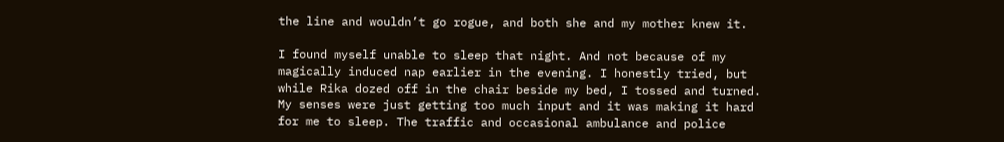the line and wouldn’t go rogue, and both she and my mother knew it.

I found myself unable to sleep that night. And not because of my magically induced nap earlier in the evening. I honestly tried, but while Rika dozed off in the chair beside my bed, I tossed and turned. My senses were just getting too much input and it was making it hard for me to sleep. The traffic and occasional ambulance and police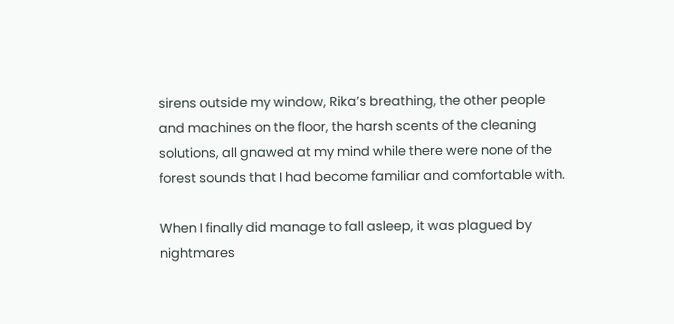sirens outside my window, Rika’s breathing, the other people and machines on the floor, the harsh scents of the cleaning solutions, all gnawed at my mind while there were none of the forest sounds that I had become familiar and comfortable with.

When I finally did manage to fall asleep, it was plagued by nightmares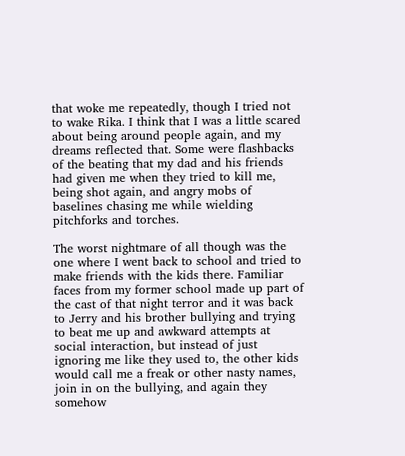that woke me repeatedly, though I tried not to wake Rika. I think that I was a little scared about being around people again, and my dreams reflected that. Some were flashbacks of the beating that my dad and his friends had given me when they tried to kill me, being shot again, and angry mobs of baselines chasing me while wielding pitchforks and torches.

The worst nightmare of all though was the one where I went back to school and tried to make friends with the kids there. Familiar faces from my former school made up part of the cast of that night terror and it was back to Jerry and his brother bullying and trying to beat me up and awkward attempts at social interaction, but instead of just ignoring me like they used to, the other kids would call me a freak or other nasty names, join in on the bullying, and again they somehow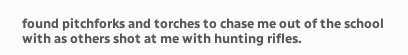found pitchforks and torches to chase me out of the school with as others shot at me with hunting rifles.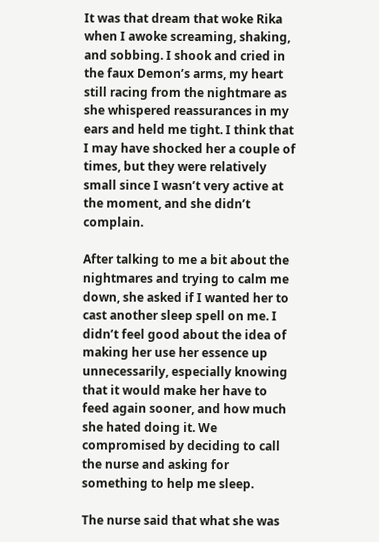It was that dream that woke Rika when I awoke screaming, shaking, and sobbing. I shook and cried in the faux Demon’s arms, my heart still racing from the nightmare as she whispered reassurances in my ears and held me tight. I think that I may have shocked her a couple of times, but they were relatively small since I wasn’t very active at the moment, and she didn’t complain.

After talking to me a bit about the nightmares and trying to calm me down, she asked if I wanted her to cast another sleep spell on me. I didn’t feel good about the idea of making her use her essence up unnecessarily, especially knowing that it would make her have to feed again sooner, and how much she hated doing it. We compromised by deciding to call the nurse and asking for something to help me sleep.

The nurse said that what she was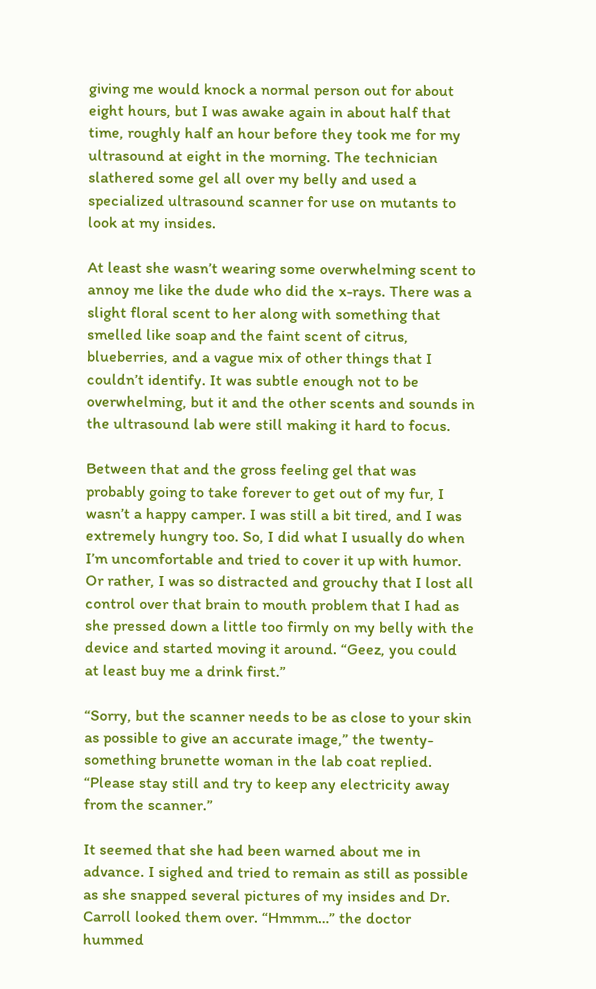giving me would knock a normal person out for about eight hours, but I was awake again in about half that time, roughly half an hour before they took me for my ultrasound at eight in the morning. The technician slathered some gel all over my belly and used a specialized ultrasound scanner for use on mutants to look at my insides.

At least she wasn’t wearing some overwhelming scent to annoy me like the dude who did the x-rays. There was a slight floral scent to her along with something that smelled like soap and the faint scent of citrus, blueberries, and a vague mix of other things that I couldn’t identify. It was subtle enough not to be overwhelming, but it and the other scents and sounds in the ultrasound lab were still making it hard to focus.

Between that and the gross feeling gel that was probably going to take forever to get out of my fur, I wasn’t a happy camper. I was still a bit tired, and I was extremely hungry too. So, I did what I usually do when I’m uncomfortable and tried to cover it up with humor. Or rather, I was so distracted and grouchy that I lost all control over that brain to mouth problem that I had as she pressed down a little too firmly on my belly with the device and started moving it around. “Geez, you could at least buy me a drink first.”

“Sorry, but the scanner needs to be as close to your skin as possible to give an accurate image,” the twenty-something brunette woman in the lab coat replied. “Please stay still and try to keep any electricity away from the scanner.”

It seemed that she had been warned about me in advance. I sighed and tried to remain as still as possible as she snapped several pictures of my insides and Dr. Carroll looked them over. “Hmmm…” the doctor hummed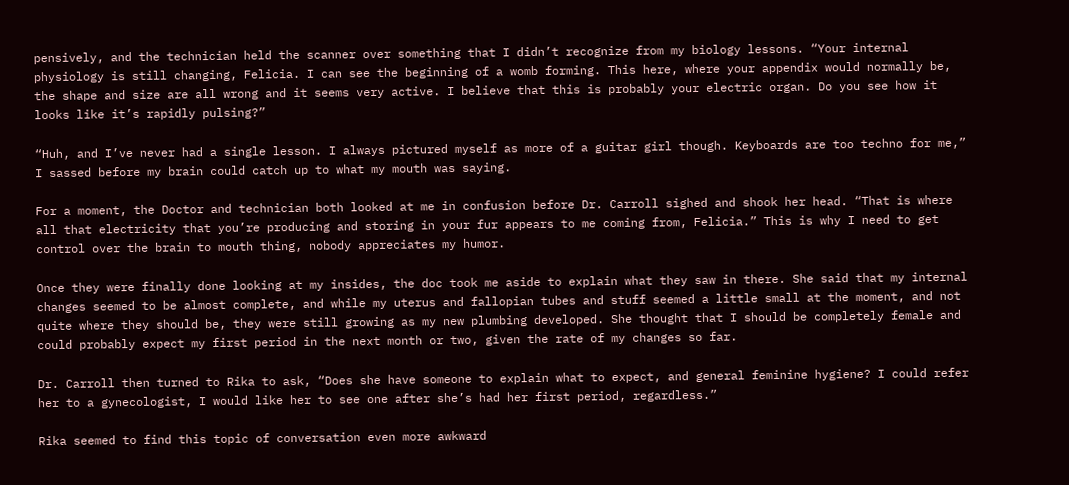pensively, and the technician held the scanner over something that I didn’t recognize from my biology lessons. “Your internal physiology is still changing, Felicia. I can see the beginning of a womb forming. This here, where your appendix would normally be, the shape and size are all wrong and it seems very active. I believe that this is probably your electric organ. Do you see how it looks like it’s rapidly pulsing?”

“Huh, and I’ve never had a single lesson. I always pictured myself as more of a guitar girl though. Keyboards are too techno for me,” I sassed before my brain could catch up to what my mouth was saying.

For a moment, the Doctor and technician both looked at me in confusion before Dr. Carroll sighed and shook her head. “That is where all that electricity that you’re producing and storing in your fur appears to me coming from, Felicia.” This is why I need to get control over the brain to mouth thing, nobody appreciates my humor.

Once they were finally done looking at my insides, the doc took me aside to explain what they saw in there. She said that my internal changes seemed to be almost complete, and while my uterus and fallopian tubes and stuff seemed a little small at the moment, and not quite where they should be, they were still growing as my new plumbing developed. She thought that I should be completely female and could probably expect my first period in the next month or two, given the rate of my changes so far.

Dr. Carroll then turned to Rika to ask, “Does she have someone to explain what to expect, and general feminine hygiene? I could refer her to a gynecologist, I would like her to see one after she’s had her first period, regardless.”

Rika seemed to find this topic of conversation even more awkward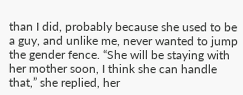than I did, probably because she used to be a guy, and unlike me, never wanted to jump the gender fence. “She will be staying with her mother soon, I think she can handle that,” she replied, her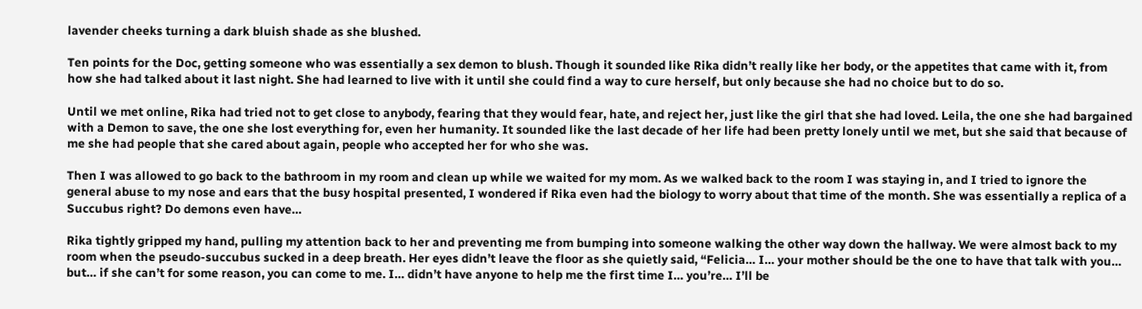lavender cheeks turning a dark bluish shade as she blushed.

Ten points for the Doc, getting someone who was essentially a sex demon to blush. Though it sounded like Rika didn’t really like her body, or the appetites that came with it, from how she had talked about it last night. She had learned to live with it until she could find a way to cure herself, but only because she had no choice but to do so.

Until we met online, Rika had tried not to get close to anybody, fearing that they would fear, hate, and reject her, just like the girl that she had loved. Leila, the one she had bargained with a Demon to save, the one she lost everything for, even her humanity. It sounded like the last decade of her life had been pretty lonely until we met, but she said that because of me she had people that she cared about again, people who accepted her for who she was.

Then I was allowed to go back to the bathroom in my room and clean up while we waited for my mom. As we walked back to the room I was staying in, and I tried to ignore the general abuse to my nose and ears that the busy hospital presented, I wondered if Rika even had the biology to worry about that time of the month. She was essentially a replica of a Succubus right? Do demons even have…

Rika tightly gripped my hand, pulling my attention back to her and preventing me from bumping into someone walking the other way down the hallway. We were almost back to my room when the pseudo-succubus sucked in a deep breath. Her eyes didn’t leave the floor as she quietly said, “Felicia… I… your mother should be the one to have that talk with you… but… if she can’t for some reason, you can come to me. I… didn’t have anyone to help me the first time I… you’re… I’ll be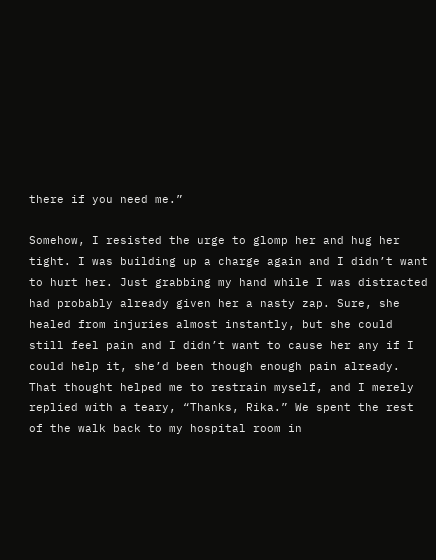there if you need me.”

Somehow, I resisted the urge to glomp her and hug her tight. I was building up a charge again and I didn’t want to hurt her. Just grabbing my hand while I was distracted had probably already given her a nasty zap. Sure, she healed from injuries almost instantly, but she could still feel pain and I didn’t want to cause her any if I could help it, she’d been though enough pain already. That thought helped me to restrain myself, and I merely replied with a teary, “Thanks, Rika.” We spent the rest of the walk back to my hospital room in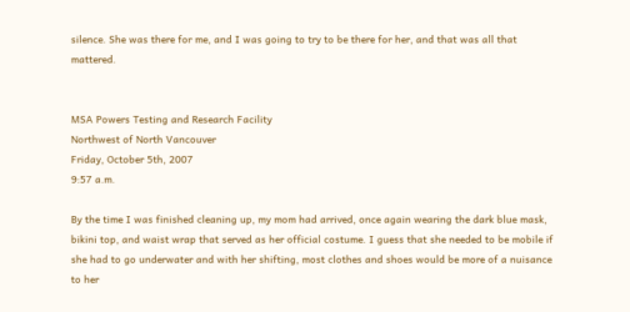silence. She was there for me, and I was going to try to be there for her, and that was all that mattered.


MSA Powers Testing and Research Facility
Northwest of North Vancouver
Friday, October 5th, 2007
9:57 a.m.

By the time I was finished cleaning up, my mom had arrived, once again wearing the dark blue mask, bikini top, and waist wrap that served as her official costume. I guess that she needed to be mobile if she had to go underwater and with her shifting, most clothes and shoes would be more of a nuisance to her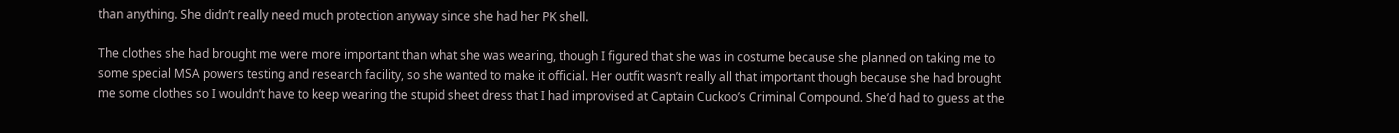than anything. She didn’t really need much protection anyway since she had her PK shell.

The clothes she had brought me were more important than what she was wearing, though I figured that she was in costume because she planned on taking me to some special MSA powers testing and research facility, so she wanted to make it official. Her outfit wasn’t really all that important though because she had brought me some clothes so I wouldn’t have to keep wearing the stupid sheet dress that I had improvised at Captain Cuckoo’s Criminal Compound. She’d had to guess at the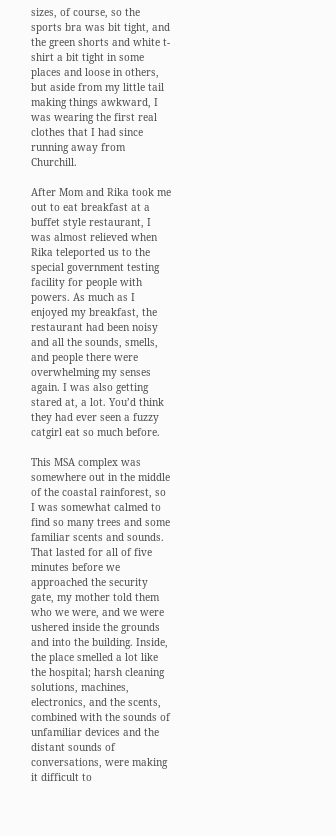sizes, of course, so the sports bra was bit tight, and the green shorts and white t-shirt a bit tight in some places and loose in others, but aside from my little tail making things awkward, I was wearing the first real clothes that I had since running away from Churchill.

After Mom and Rika took me out to eat breakfast at a buffet style restaurant, I was almost relieved when Rika teleported us to the special government testing facility for people with powers. As much as I enjoyed my breakfast, the restaurant had been noisy and all the sounds, smells, and people there were overwhelming my senses again. I was also getting stared at, a lot. You’d think they had ever seen a fuzzy catgirl eat so much before.

This MSA complex was somewhere out in the middle of the coastal rainforest, so I was somewhat calmed to find so many trees and some familiar scents and sounds. That lasted for all of five minutes before we approached the security gate, my mother told them who we were, and we were ushered inside the grounds and into the building. Inside, the place smelled a lot like the hospital; harsh cleaning solutions, machines, electronics, and the scents, combined with the sounds of unfamiliar devices and the distant sounds of conversations, were making it difficult to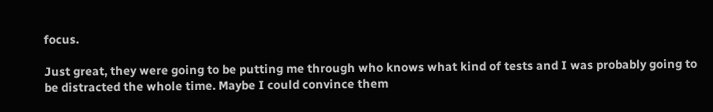focus.

Just great, they were going to be putting me through who knows what kind of tests and I was probably going to be distracted the whole time. Maybe I could convince them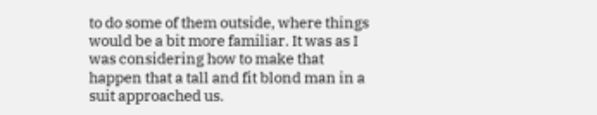to do some of them outside, where things would be a bit more familiar. It was as I was considering how to make that happen that a tall and fit blond man in a suit approached us.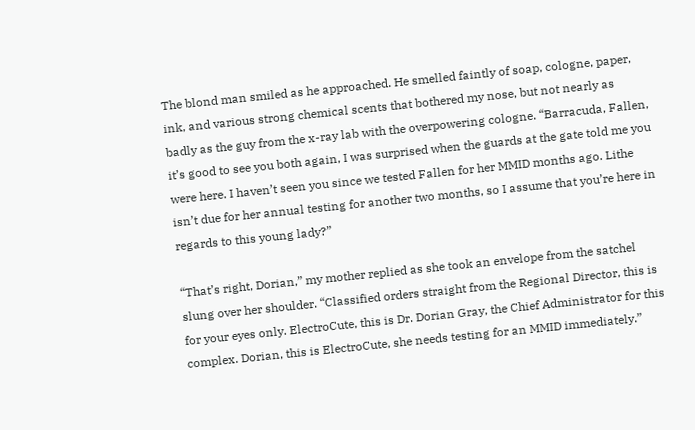The blond man smiled as he approached. He smelled faintly of soap, cologne, paper, ink, and various strong chemical scents that bothered my nose, but not nearly as badly as the guy from the x-ray lab with the overpowering cologne. “Barracuda, Fallen, it’s good to see you both again, I was surprised when the guards at the gate told me you were here. I haven’t seen you since we tested Fallen for her MMID months ago. Lithe isn’t due for her annual testing for another two months, so I assume that you’re here in regards to this young lady?”

“That’s right, Dorian,” my mother replied as she took an envelope from the satchel slung over her shoulder. “Classified orders straight from the Regional Director, this is for your eyes only. ElectroCute, this is Dr. Dorian Gray, the Chief Administrator for this complex. Dorian, this is ElectroCute, she needs testing for an MMID immediately.”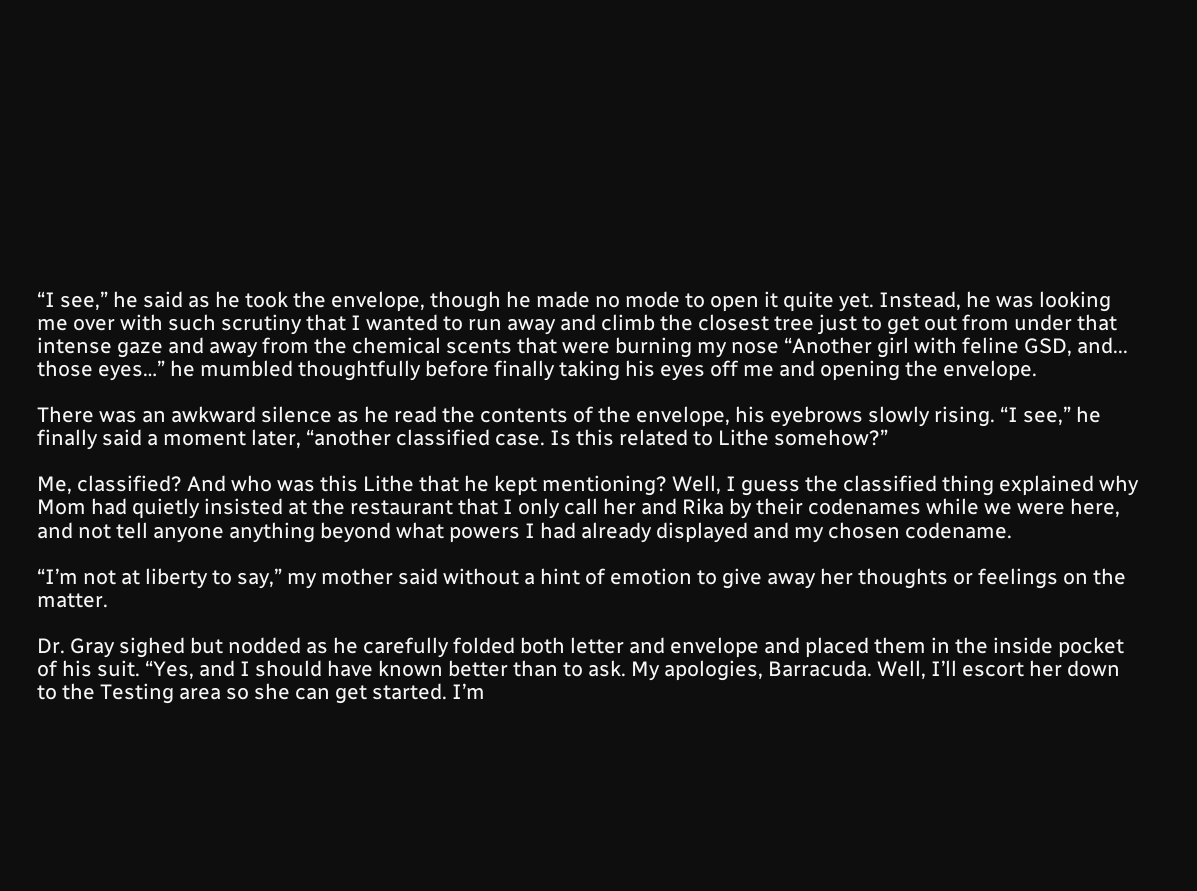“I see,” he said as he took the envelope, though he made no mode to open it quite yet. Instead, he was looking me over with such scrutiny that I wanted to run away and climb the closest tree just to get out from under that intense gaze and away from the chemical scents that were burning my nose “Another girl with feline GSD, and... those eyes…” he mumbled thoughtfully before finally taking his eyes off me and opening the envelope.

There was an awkward silence as he read the contents of the envelope, his eyebrows slowly rising. “I see,” he finally said a moment later, “another classified case. Is this related to Lithe somehow?”

Me, classified? And who was this Lithe that he kept mentioning? Well, I guess the classified thing explained why Mom had quietly insisted at the restaurant that I only call her and Rika by their codenames while we were here, and not tell anyone anything beyond what powers I had already displayed and my chosen codename.

“I’m not at liberty to say,” my mother said without a hint of emotion to give away her thoughts or feelings on the matter.

Dr. Gray sighed but nodded as he carefully folded both letter and envelope and placed them in the inside pocket of his suit. “Yes, and I should have known better than to ask. My apologies, Barracuda. Well, I’ll escort her down to the Testing area so she can get started. I’m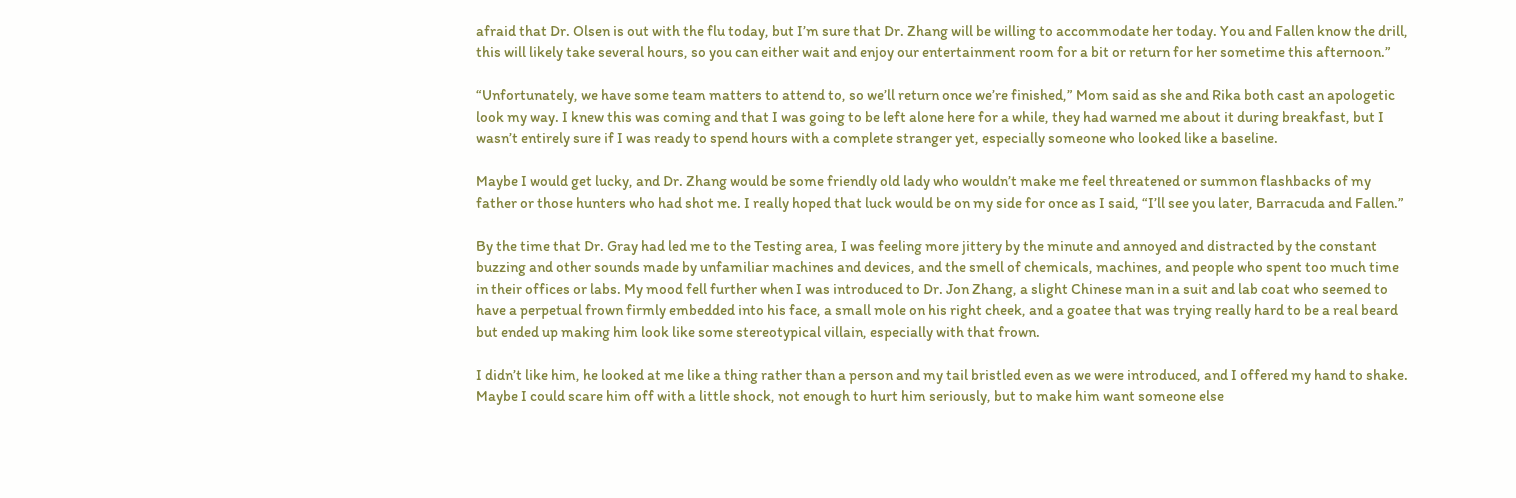afraid that Dr. Olsen is out with the flu today, but I’m sure that Dr. Zhang will be willing to accommodate her today. You and Fallen know the drill, this will likely take several hours, so you can either wait and enjoy our entertainment room for a bit or return for her sometime this afternoon.”

“Unfortunately, we have some team matters to attend to, so we’ll return once we’re finished,” Mom said as she and Rika both cast an apologetic look my way. I knew this was coming and that I was going to be left alone here for a while, they had warned me about it during breakfast, but I wasn’t entirely sure if I was ready to spend hours with a complete stranger yet, especially someone who looked like a baseline.

Maybe I would get lucky, and Dr. Zhang would be some friendly old lady who wouldn’t make me feel threatened or summon flashbacks of my father or those hunters who had shot me. I really hoped that luck would be on my side for once as I said, “I’ll see you later, Barracuda and Fallen.”

By the time that Dr. Gray had led me to the Testing area, I was feeling more jittery by the minute and annoyed and distracted by the constant buzzing and other sounds made by unfamiliar machines and devices, and the smell of chemicals, machines, and people who spent too much time in their offices or labs. My mood fell further when I was introduced to Dr. Jon Zhang, a slight Chinese man in a suit and lab coat who seemed to have a perpetual frown firmly embedded into his face, a small mole on his right cheek, and a goatee that was trying really hard to be a real beard but ended up making him look like some stereotypical villain, especially with that frown.

I didn’t like him, he looked at me like a thing rather than a person and my tail bristled even as we were introduced, and I offered my hand to shake. Maybe I could scare him off with a little shock, not enough to hurt him seriously, but to make him want someone else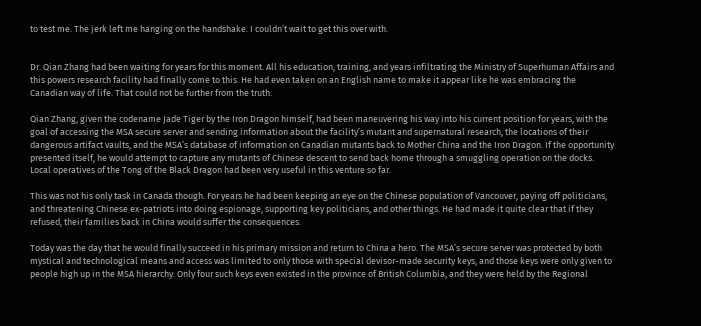to test me. The jerk left me hanging on the handshake. I couldn’t wait to get this over with.


Dr. Qian Zhang had been waiting for years for this moment. All his education, training, and years infiltrating the Ministry of Superhuman Affairs and this powers research facility had finally come to this. He had even taken on an English name to make it appear like he was embracing the Canadian way of life. That could not be further from the truth.

Qian Zhang, given the codename Jade Tiger by the Iron Dragon himself, had been maneuvering his way into his current position for years, with the goal of accessing the MSA secure server and sending information about the facility’s mutant and supernatural research, the locations of their dangerous artifact vaults, and the MSA’s database of information on Canadian mutants back to Mother China and the Iron Dragon. If the opportunity presented itself, he would attempt to capture any mutants of Chinese descent to send back home through a smuggling operation on the docks. Local operatives of the Tong of the Black Dragon had been very useful in this venture so far.

This was not his only task in Canada though. For years he had been keeping an eye on the Chinese population of Vancouver, paying off politicians, and threatening Chinese ex-patriots into doing espionage, supporting key politicians, and other things. He had made it quite clear that if they refused, their families back in China would suffer the consequences.

Today was the day that he would finally succeed in his primary mission and return to China a hero. The MSA’s secure server was protected by both mystical and technological means and access was limited to only those with special devisor-made security keys, and those keys were only given to people high up in the MSA hierarchy. Only four such keys even existed in the province of British Columbia, and they were held by the Regional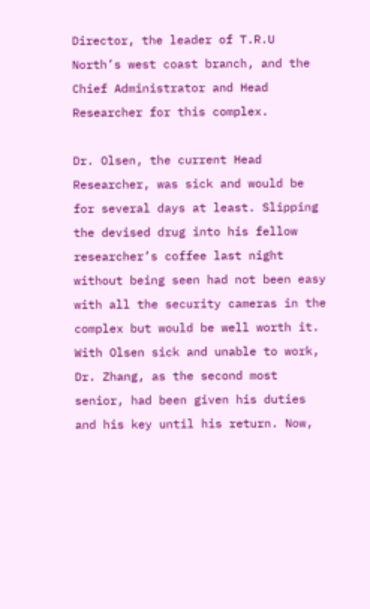Director, the leader of T.R.U North’s west coast branch, and the Chief Administrator and Head Researcher for this complex.

Dr. Olsen, the current Head Researcher, was sick and would be for several days at least. Slipping the devised drug into his fellow researcher’s coffee last night without being seen had not been easy with all the security cameras in the complex but would be well worth it. With Olsen sick and unable to work, Dr. Zhang, as the second most senior, had been given his duties and his key until his return. Now,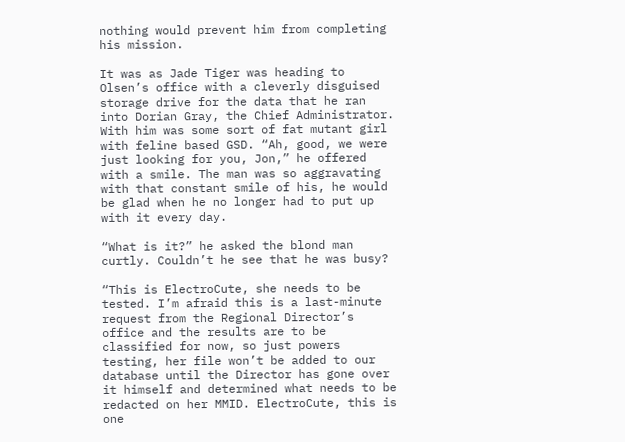nothing would prevent him from completing his mission.

It was as Jade Tiger was heading to Olsen’s office with a cleverly disguised storage drive for the data that he ran into Dorian Gray, the Chief Administrator. With him was some sort of fat mutant girl with feline based GSD. “Ah, good, we were just looking for you, Jon,” he offered with a smile. The man was so aggravating with that constant smile of his, he would be glad when he no longer had to put up with it every day.

“What is it?” he asked the blond man curtly. Couldn’t he see that he was busy?

“This is ElectroCute, she needs to be tested. I’m afraid this is a last-minute request from the Regional Director’s office and the results are to be classified for now, so just powers testing, her file won’t be added to our database until the Director has gone over it himself and determined what needs to be redacted on her MMID. ElectroCute, this is one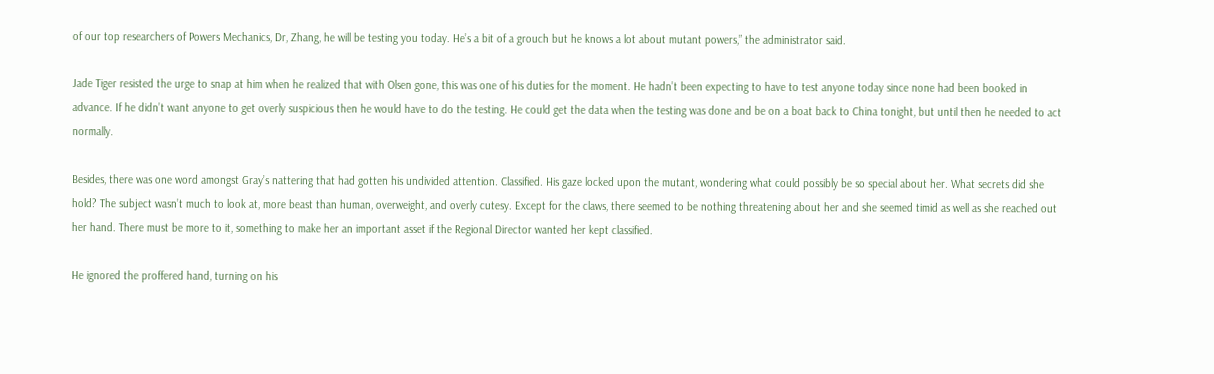of our top researchers of Powers Mechanics, Dr, Zhang, he will be testing you today. He’s a bit of a grouch but he knows a lot about mutant powers,” the administrator said.

Jade Tiger resisted the urge to snap at him when he realized that with Olsen gone, this was one of his duties for the moment. He hadn’t been expecting to have to test anyone today since none had been booked in advance. If he didn’t want anyone to get overly suspicious then he would have to do the testing. He could get the data when the testing was done and be on a boat back to China tonight, but until then he needed to act normally.

Besides, there was one word amongst Gray’s nattering that had gotten his undivided attention. Classified. His gaze locked upon the mutant, wondering what could possibly be so special about her. What secrets did she hold? The subject wasn’t much to look at, more beast than human, overweight, and overly cutesy. Except for the claws, there seemed to be nothing threatening about her and she seemed timid as well as she reached out her hand. There must be more to it, something to make her an important asset if the Regional Director wanted her kept classified.

He ignored the proffered hand, turning on his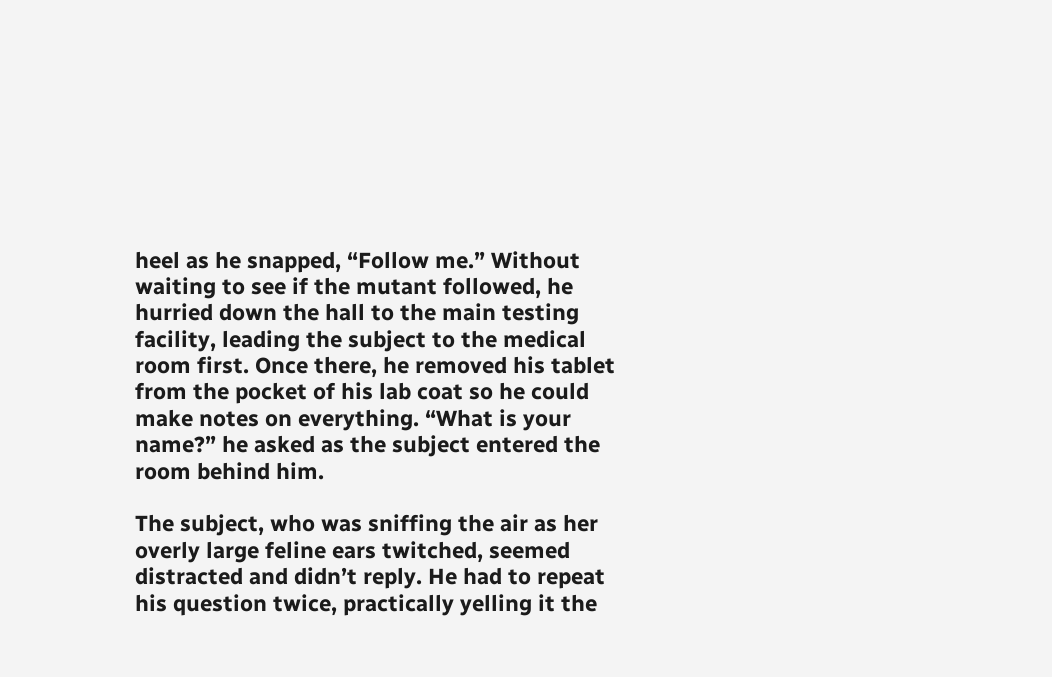heel as he snapped, “Follow me.” Without waiting to see if the mutant followed, he hurried down the hall to the main testing facility, leading the subject to the medical room first. Once there, he removed his tablet from the pocket of his lab coat so he could make notes on everything. “What is your name?” he asked as the subject entered the room behind him.

The subject, who was sniffing the air as her overly large feline ears twitched, seemed distracted and didn’t reply. He had to repeat his question twice, practically yelling it the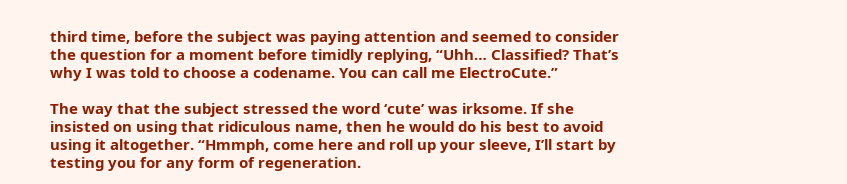third time, before the subject was paying attention and seemed to consider the question for a moment before timidly replying, “Uhh… Classified? That’s why I was told to choose a codename. You can call me ElectroCute.”

The way that the subject stressed the word ‘cute’ was irksome. If she insisted on using that ridiculous name, then he would do his best to avoid using it altogether. “Hmmph, come here and roll up your sleeve, I’ll start by testing you for any form of regeneration.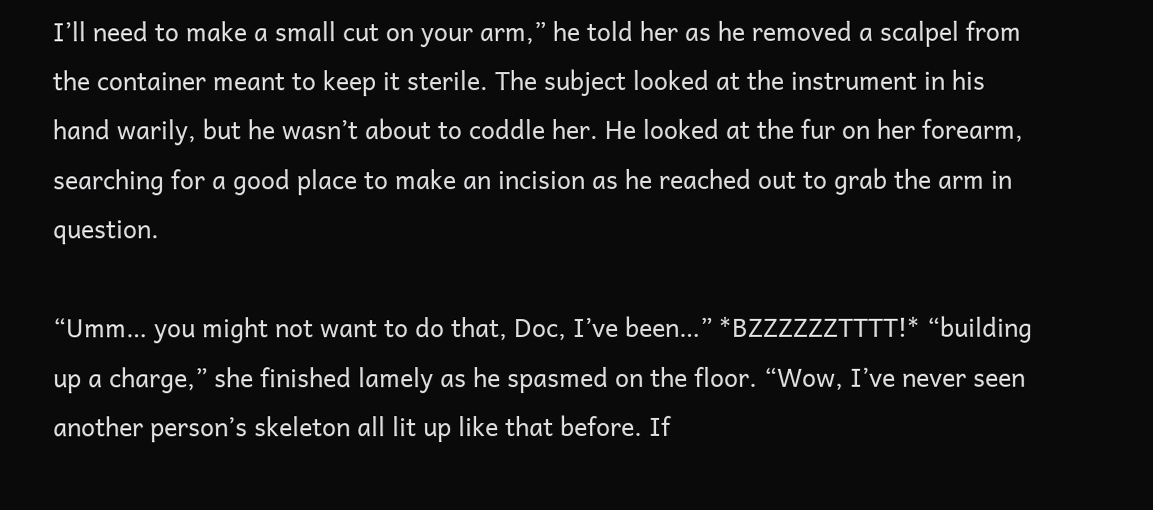I’ll need to make a small cut on your arm,” he told her as he removed a scalpel from the container meant to keep it sterile. The subject looked at the instrument in his hand warily, but he wasn’t about to coddle her. He looked at the fur on her forearm, searching for a good place to make an incision as he reached out to grab the arm in question.

“Umm… you might not want to do that, Doc, I’ve been…” *BZZZZZZTTTT!* “building up a charge,” she finished lamely as he spasmed on the floor. “Wow, I’ve never seen another person’s skeleton all lit up like that before. If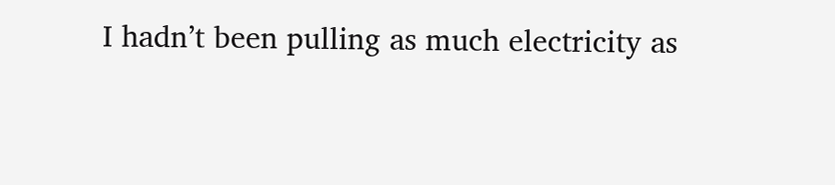I hadn’t been pulling as much electricity as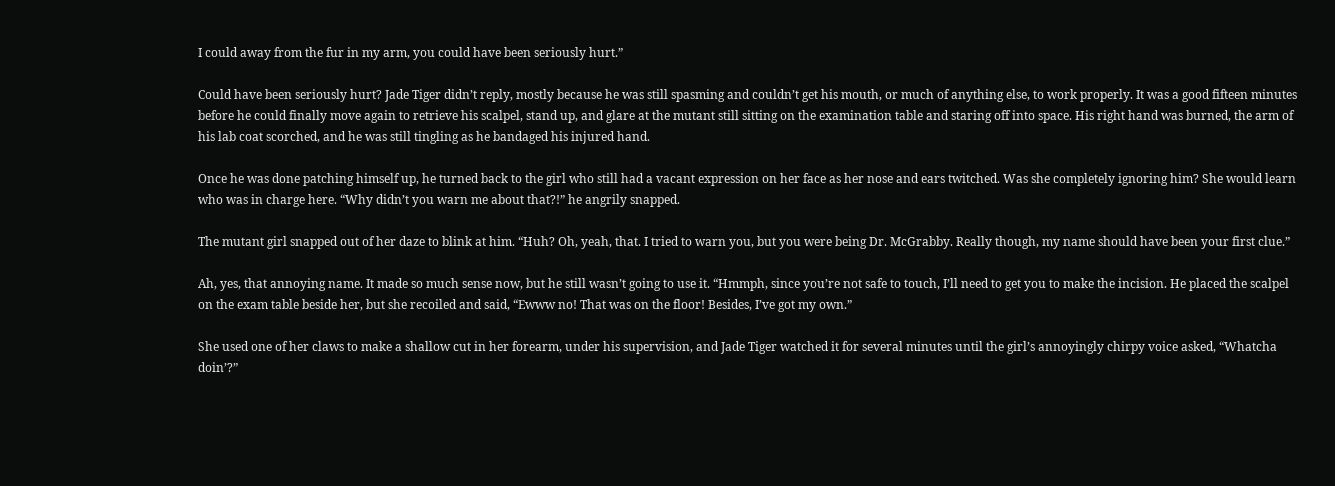I could away from the fur in my arm, you could have been seriously hurt.”

Could have been seriously hurt? Jade Tiger didn’t reply, mostly because he was still spasming and couldn’t get his mouth, or much of anything else, to work properly. It was a good fifteen minutes before he could finally move again to retrieve his scalpel, stand up, and glare at the mutant still sitting on the examination table and staring off into space. His right hand was burned, the arm of his lab coat scorched, and he was still tingling as he bandaged his injured hand.

Once he was done patching himself up, he turned back to the girl who still had a vacant expression on her face as her nose and ears twitched. Was she completely ignoring him? She would learn who was in charge here. “Why didn’t you warn me about that?!” he angrily snapped.

The mutant girl snapped out of her daze to blink at him. “Huh? Oh, yeah, that. I tried to warn you, but you were being Dr. McGrabby. Really though, my name should have been your first clue.”

Ah, yes, that annoying name. It made so much sense now, but he still wasn’t going to use it. “Hmmph, since you’re not safe to touch, I’ll need to get you to make the incision. He placed the scalpel on the exam table beside her, but she recoiled and said, “Ewww no! That was on the floor! Besides, I’ve got my own.”

She used one of her claws to make a shallow cut in her forearm, under his supervision, and Jade Tiger watched it for several minutes until the girl’s annoyingly chirpy voice asked, “Whatcha doin’?”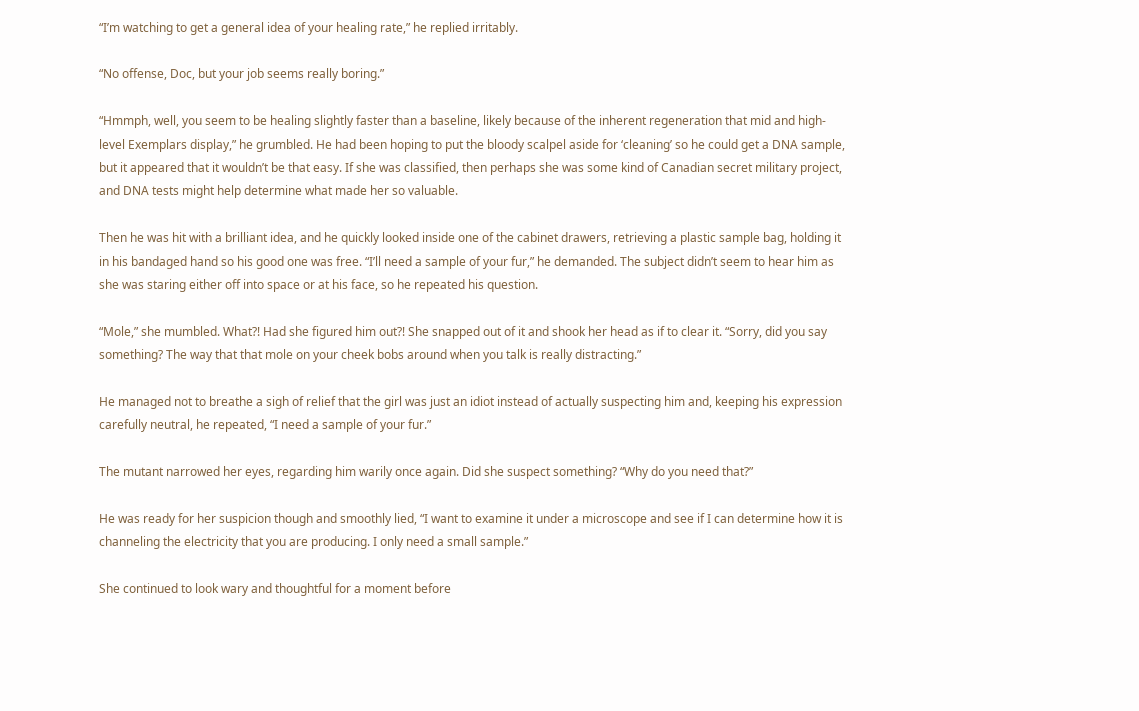“I’m watching to get a general idea of your healing rate,” he replied irritably.

“No offense, Doc, but your job seems really boring.”

“Hmmph, well, you seem to be healing slightly faster than a baseline, likely because of the inherent regeneration that mid and high-level Exemplars display,” he grumbled. He had been hoping to put the bloody scalpel aside for ‘cleaning’ so he could get a DNA sample, but it appeared that it wouldn’t be that easy. If she was classified, then perhaps she was some kind of Canadian secret military project, and DNA tests might help determine what made her so valuable.

Then he was hit with a brilliant idea, and he quickly looked inside one of the cabinet drawers, retrieving a plastic sample bag, holding it in his bandaged hand so his good one was free. “I’ll need a sample of your fur,” he demanded. The subject didn’t seem to hear him as she was staring either off into space or at his face, so he repeated his question.

“Mole,” she mumbled. What?! Had she figured him out?! She snapped out of it and shook her head as if to clear it. “Sorry, did you say something? The way that that mole on your cheek bobs around when you talk is really distracting.”

He managed not to breathe a sigh of relief that the girl was just an idiot instead of actually suspecting him and, keeping his expression carefully neutral, he repeated, “I need a sample of your fur.”

The mutant narrowed her eyes, regarding him warily once again. Did she suspect something? “Why do you need that?”

He was ready for her suspicion though and smoothly lied, “I want to examine it under a microscope and see if I can determine how it is channeling the electricity that you are producing. I only need a small sample.”

She continued to look wary and thoughtful for a moment before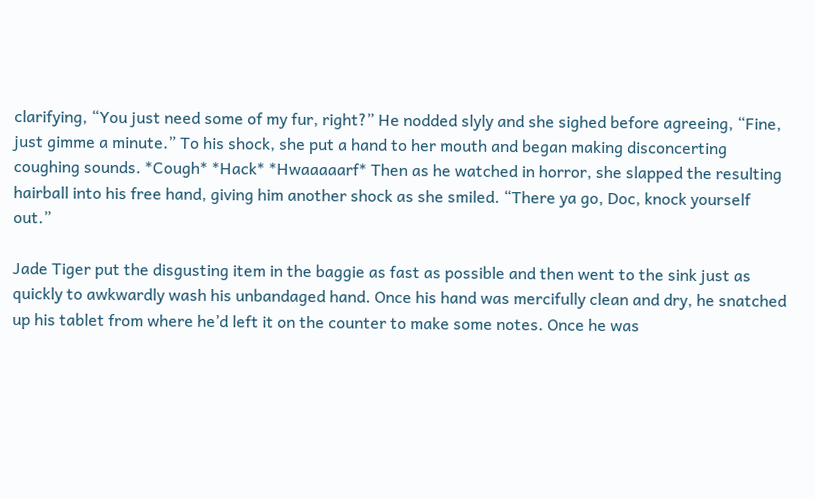clarifying, “You just need some of my fur, right?” He nodded slyly and she sighed before agreeing, “Fine, just gimme a minute.” To his shock, she put a hand to her mouth and began making disconcerting coughing sounds. *Cough* *Hack* *Hwaaaaarf* Then as he watched in horror, she slapped the resulting hairball into his free hand, giving him another shock as she smiled. “There ya go, Doc, knock yourself out.”

Jade Tiger put the disgusting item in the baggie as fast as possible and then went to the sink just as quickly to awkwardly wash his unbandaged hand. Once his hand was mercifully clean and dry, he snatched up his tablet from where he’d left it on the counter to make some notes. Once he was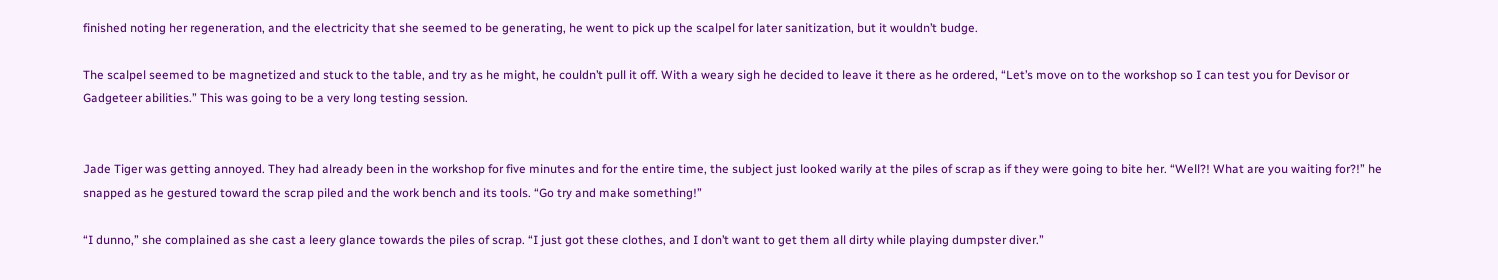finished noting her regeneration, and the electricity that she seemed to be generating, he went to pick up the scalpel for later sanitization, but it wouldn’t budge.

The scalpel seemed to be magnetized and stuck to the table, and try as he might, he couldn’t pull it off. With a weary sigh he decided to leave it there as he ordered, “Let’s move on to the workshop so I can test you for Devisor or Gadgeteer abilities.” This was going to be a very long testing session.


Jade Tiger was getting annoyed. They had already been in the workshop for five minutes and for the entire time, the subject just looked warily at the piles of scrap as if they were going to bite her. “Well?! What are you waiting for?!” he snapped as he gestured toward the scrap piled and the work bench and its tools. “Go try and make something!”

“I dunno,” she complained as she cast a leery glance towards the piles of scrap. “I just got these clothes, and I don’t want to get them all dirty while playing dumpster diver.”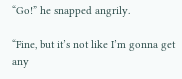“Go!” he snapped angrily.

“Fine, but it’s not like I’m gonna get any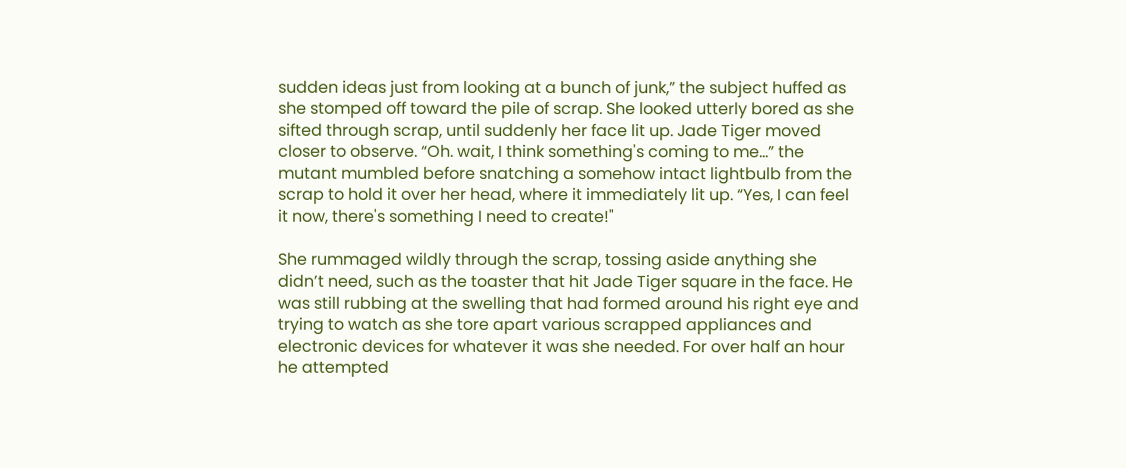sudden ideas just from looking at a bunch of junk,” the subject huffed as she stomped off toward the pile of scrap. She looked utterly bored as she sifted through scrap, until suddenly her face lit up. Jade Tiger moved closer to observe. “Oh. wait, I think something's coming to me...” the mutant mumbled before snatching a somehow intact lightbulb from the scrap to hold it over her head, where it immediately lit up. “Yes, I can feel it now, there's something I need to create!"

She rummaged wildly through the scrap, tossing aside anything she didn’t need, such as the toaster that hit Jade Tiger square in the face. He was still rubbing at the swelling that had formed around his right eye and trying to watch as she tore apart various scrapped appliances and electronic devices for whatever it was she needed. For over half an hour he attempted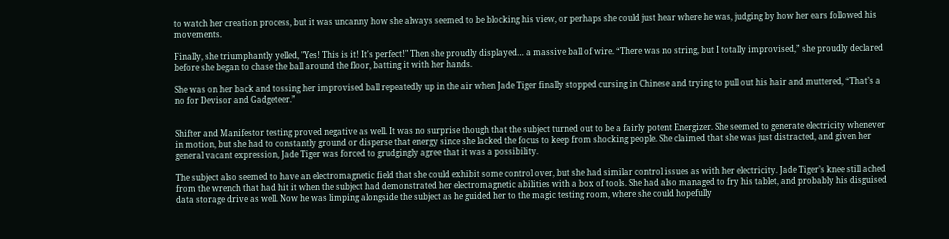to watch her creation process, but it was uncanny how she always seemed to be blocking his view, or perhaps she could just hear where he was, judging by how her ears followed his movements.

Finally, she triumphantly yelled, "Yes! This is it! It's perfect!" Then she proudly displayed… a massive ball of wire. “There was no string, but I totally improvised,” she proudly declared before she began to chase the ball around the floor, batting it with her hands.

She was on her back and tossing her improvised ball repeatedly up in the air when Jade Tiger finally stopped cursing in Chinese and trying to pull out his hair and muttered, “That’s a no for Devisor and Gadgeteer.”


Shifter and Manifestor testing proved negative as well. It was no surprise though that the subject turned out to be a fairly potent Energizer. She seemed to generate electricity whenever in motion, but she had to constantly ground or disperse that energy since she lacked the focus to keep from shocking people. She claimed that she was just distracted, and given her general vacant expression, Jade Tiger was forced to grudgingly agree that it was a possibility.

The subject also seemed to have an electromagnetic field that she could exhibit some control over, but she had similar control issues as with her electricity. Jade Tiger’s knee still ached from the wrench that had hit it when the subject had demonstrated her electromagnetic abilities with a box of tools. She had also managed to fry his tablet, and probably his disguised data storage drive as well. Now he was limping alongside the subject as he guided her to the magic testing room, where she could hopefully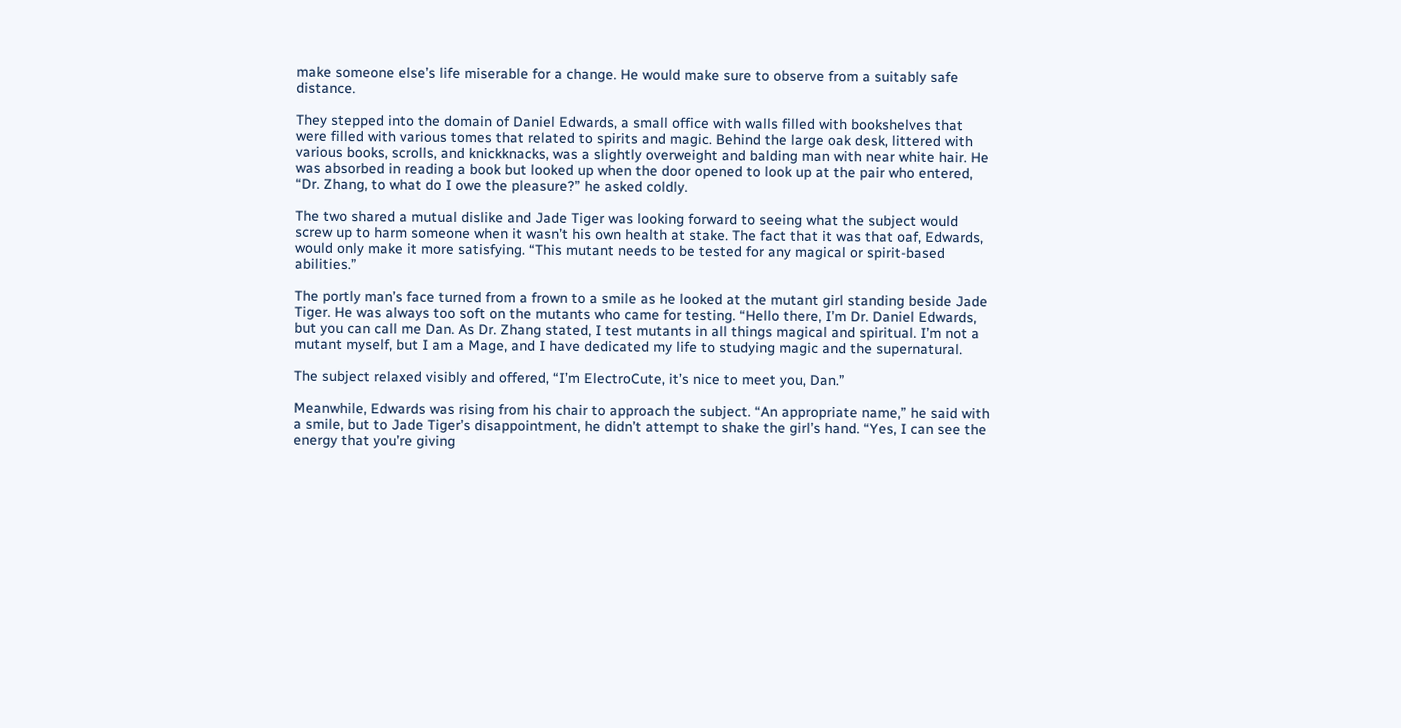make someone else’s life miserable for a change. He would make sure to observe from a suitably safe distance.

They stepped into the domain of Daniel Edwards, a small office with walls filled with bookshelves that were filled with various tomes that related to spirits and magic. Behind the large oak desk, littered with various books, scrolls, and knickknacks, was a slightly overweight and balding man with near white hair. He was absorbed in reading a book but looked up when the door opened to look up at the pair who entered, “Dr. Zhang, to what do I owe the pleasure?” he asked coldly.

The two shared a mutual dislike and Jade Tiger was looking forward to seeing what the subject would screw up to harm someone when it wasn’t his own health at stake. The fact that it was that oaf, Edwards, would only make it more satisfying. “This mutant needs to be tested for any magical or spirit-based abilities.”

The portly man’s face turned from a frown to a smile as he looked at the mutant girl standing beside Jade Tiger. He was always too soft on the mutants who came for testing. “Hello there, I’m Dr. Daniel Edwards, but you can call me Dan. As Dr. Zhang stated, I test mutants in all things magical and spiritual. I’m not a mutant myself, but I am a Mage, and I have dedicated my life to studying magic and the supernatural.

The subject relaxed visibly and offered, “I’m ElectroCute, it’s nice to meet you, Dan.”

Meanwhile, Edwards was rising from his chair to approach the subject. “An appropriate name,” he said with a smile, but to Jade Tiger’s disappointment, he didn’t attempt to shake the girl’s hand. “Yes, I can see the energy that you’re giving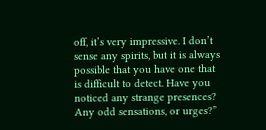off, it’s very impressive. I don’t sense any spirits, but it is always possible that you have one that is difficult to detect. Have you noticed any strange presences? Any odd sensations, or urges?”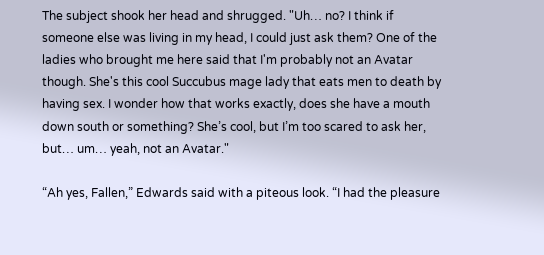The subject shook her head and shrugged. "Uh… no? I think if someone else was living in my head, I could just ask them? One of the ladies who brought me here said that I'm probably not an Avatar though. She's this cool Succubus mage lady that eats men to death by having sex. I wonder how that works exactly, does she have a mouth down south or something? She’s cool, but I’m too scared to ask her, but… um… yeah, not an Avatar."

“Ah yes, Fallen,” Edwards said with a piteous look. “I had the pleasure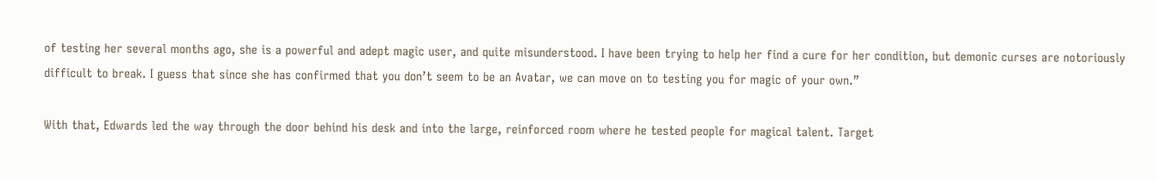of testing her several months ago, she is a powerful and adept magic user, and quite misunderstood. I have been trying to help her find a cure for her condition, but demonic curses are notoriously difficult to break. I guess that since she has confirmed that you don’t seem to be an Avatar, we can move on to testing you for magic of your own.”

With that, Edwards led the way through the door behind his desk and into the large, reinforced room where he tested people for magical talent. Target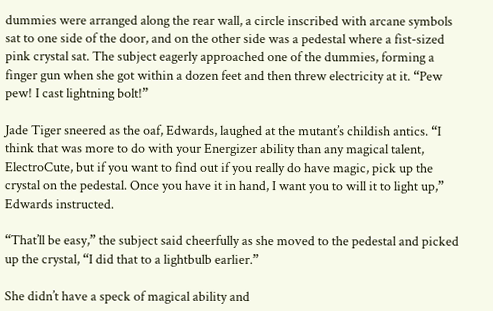dummies were arranged along the rear wall, a circle inscribed with arcane symbols sat to one side of the door, and on the other side was a pedestal where a fist-sized pink crystal sat. The subject eagerly approached one of the dummies, forming a finger gun when she got within a dozen feet and then threw electricity at it. “Pew pew! I cast lightning bolt!”

Jade Tiger sneered as the oaf, Edwards, laughed at the mutant’s childish antics. “I think that was more to do with your Energizer ability than any magical talent, ElectroCute, but if you want to find out if you really do have magic, pick up the crystal on the pedestal. Once you have it in hand, I want you to will it to light up,” Edwards instructed.

“That’ll be easy,” the subject said cheerfully as she moved to the pedestal and picked up the crystal, “I did that to a lightbulb earlier.”

She didn’t have a speck of magical ability and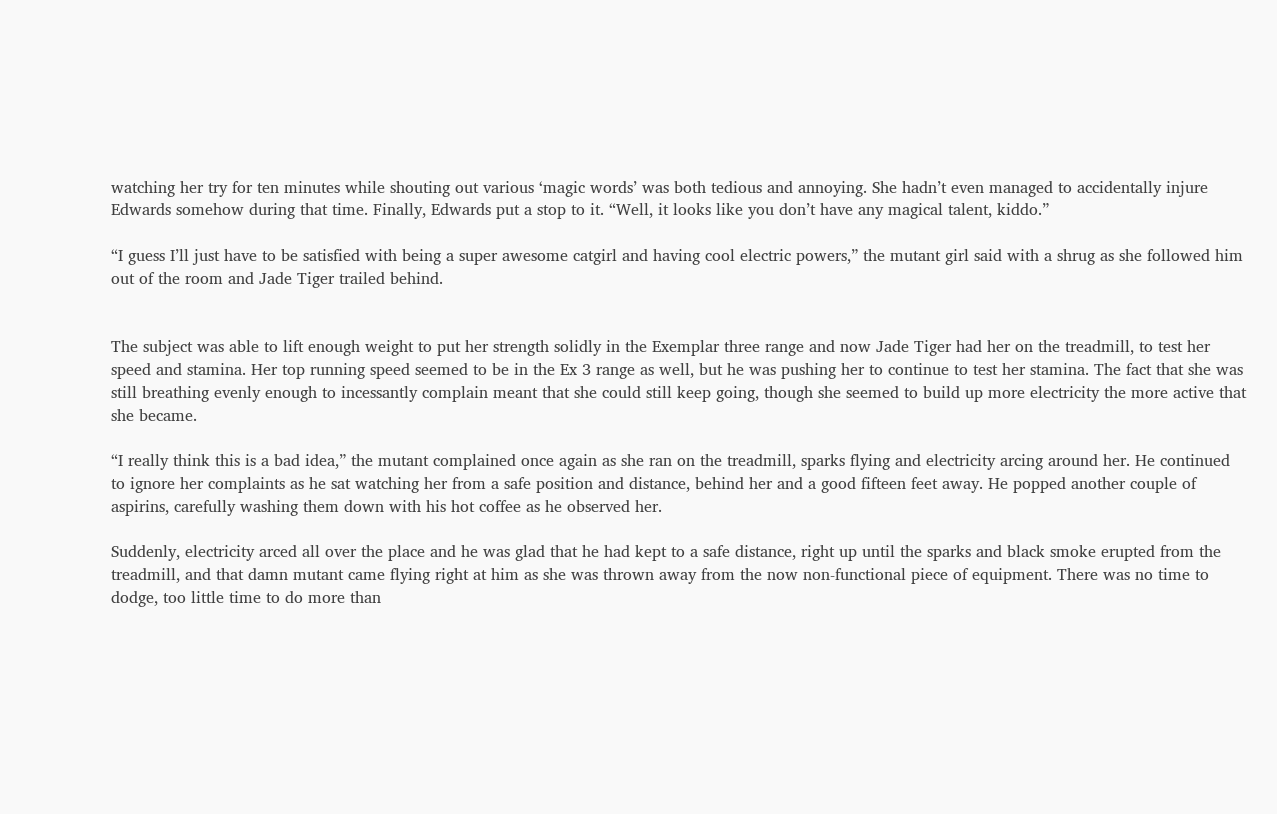watching her try for ten minutes while shouting out various ‘magic words’ was both tedious and annoying. She hadn’t even managed to accidentally injure Edwards somehow during that time. Finally, Edwards put a stop to it. “Well, it looks like you don’t have any magical talent, kiddo.”

“I guess I’ll just have to be satisfied with being a super awesome catgirl and having cool electric powers,” the mutant girl said with a shrug as she followed him out of the room and Jade Tiger trailed behind.


The subject was able to lift enough weight to put her strength solidly in the Exemplar three range and now Jade Tiger had her on the treadmill, to test her speed and stamina. Her top running speed seemed to be in the Ex 3 range as well, but he was pushing her to continue to test her stamina. The fact that she was still breathing evenly enough to incessantly complain meant that she could still keep going, though she seemed to build up more electricity the more active that she became.

“I really think this is a bad idea,” the mutant complained once again as she ran on the treadmill, sparks flying and electricity arcing around her. He continued to ignore her complaints as he sat watching her from a safe position and distance, behind her and a good fifteen feet away. He popped another couple of aspirins, carefully washing them down with his hot coffee as he observed her.

Suddenly, electricity arced all over the place and he was glad that he had kept to a safe distance, right up until the sparks and black smoke erupted from the treadmill, and that damn mutant came flying right at him as she was thrown away from the now non-functional piece of equipment. There was no time to dodge, too little time to do more than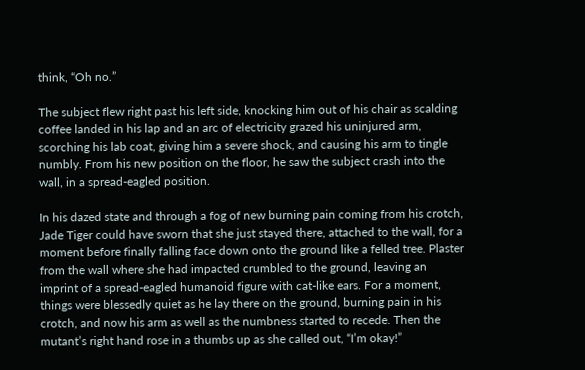think, “Oh no.”

The subject flew right past his left side, knocking him out of his chair as scalding coffee landed in his lap and an arc of electricity grazed his uninjured arm, scorching his lab coat, giving him a severe shock, and causing his arm to tingle numbly. From his new position on the floor, he saw the subject crash into the wall, in a spread-eagled position.

In his dazed state and through a fog of new burning pain coming from his crotch, Jade Tiger could have sworn that she just stayed there, attached to the wall, for a moment before finally falling face down onto the ground like a felled tree. Plaster from the wall where she had impacted crumbled to the ground, leaving an imprint of a spread-eagled humanoid figure with cat-like ears. For a moment, things were blessedly quiet as he lay there on the ground, burning pain in his crotch, and now his arm as well as the numbness started to recede. Then the mutant’s right hand rose in a thumbs up as she called out, “I’m okay!”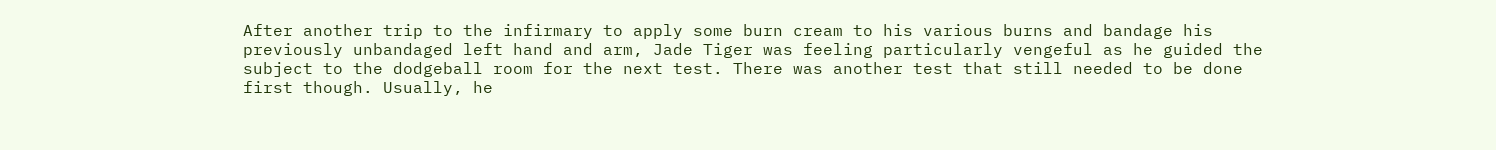After another trip to the infirmary to apply some burn cream to his various burns and bandage his previously unbandaged left hand and arm, Jade Tiger was feeling particularly vengeful as he guided the subject to the dodgeball room for the next test. There was another test that still needed to be done first though. Usually, he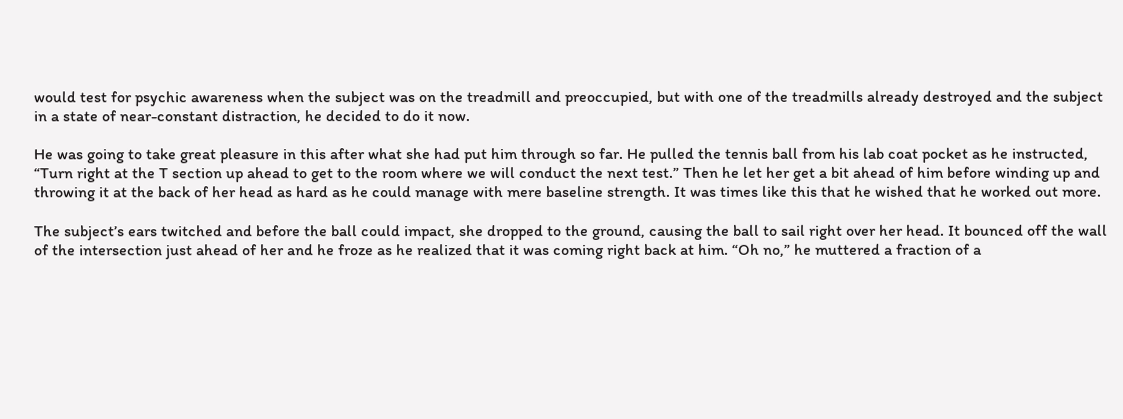would test for psychic awareness when the subject was on the treadmill and preoccupied, but with one of the treadmills already destroyed and the subject in a state of near-constant distraction, he decided to do it now.

He was going to take great pleasure in this after what she had put him through so far. He pulled the tennis ball from his lab coat pocket as he instructed, “Turn right at the T section up ahead to get to the room where we will conduct the next test.” Then he let her get a bit ahead of him before winding up and throwing it at the back of her head as hard as he could manage with mere baseline strength. It was times like this that he wished that he worked out more.

The subject’s ears twitched and before the ball could impact, she dropped to the ground, causing the ball to sail right over her head. It bounced off the wall of the intersection just ahead of her and he froze as he realized that it was coming right back at him. “Oh no,” he muttered a fraction of a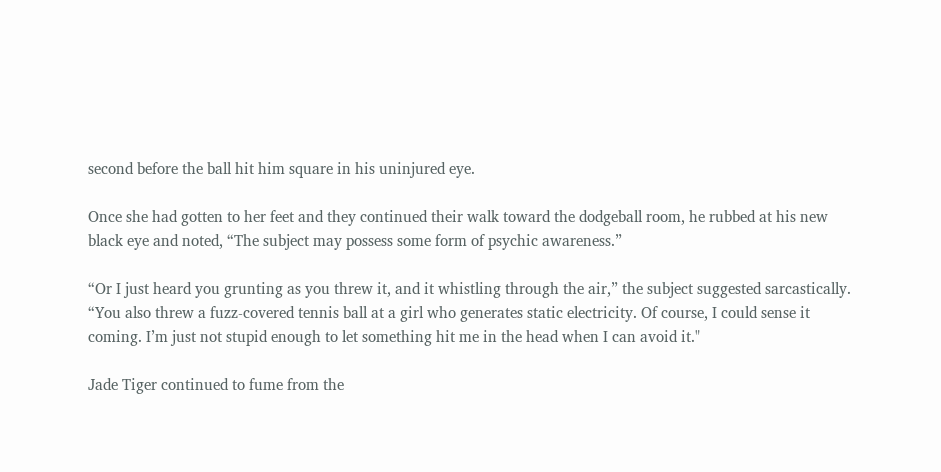second before the ball hit him square in his uninjured eye.

Once she had gotten to her feet and they continued their walk toward the dodgeball room, he rubbed at his new black eye and noted, “The subject may possess some form of psychic awareness.”

“Or I just heard you grunting as you threw it, and it whistling through the air,” the subject suggested sarcastically. “You also threw a fuzz-covered tennis ball at a girl who generates static electricity. Of course, I could sense it coming. I’m just not stupid enough to let something hit me in the head when I can avoid it."

Jade Tiger continued to fume from the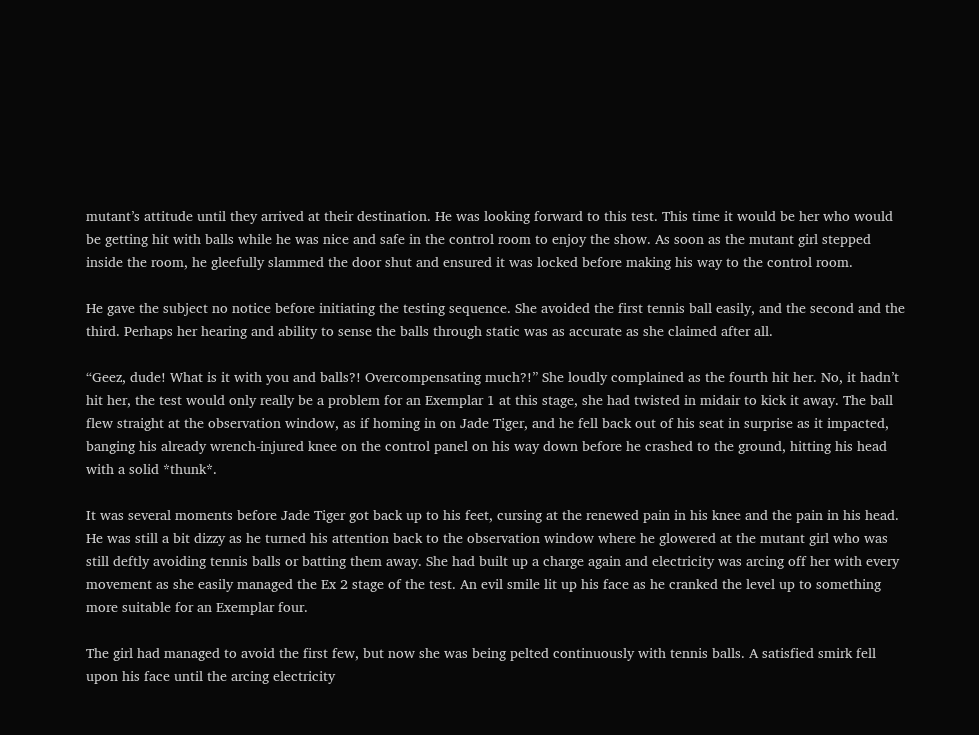mutant’s attitude until they arrived at their destination. He was looking forward to this test. This time it would be her who would be getting hit with balls while he was nice and safe in the control room to enjoy the show. As soon as the mutant girl stepped inside the room, he gleefully slammed the door shut and ensured it was locked before making his way to the control room.

He gave the subject no notice before initiating the testing sequence. She avoided the first tennis ball easily, and the second and the third. Perhaps her hearing and ability to sense the balls through static was as accurate as she claimed after all.

“Geez, dude! What is it with you and balls?! Overcompensating much?!” She loudly complained as the fourth hit her. No, it hadn’t hit her, the test would only really be a problem for an Exemplar 1 at this stage, she had twisted in midair to kick it away. The ball flew straight at the observation window, as if homing in on Jade Tiger, and he fell back out of his seat in surprise as it impacted, banging his already wrench-injured knee on the control panel on his way down before he crashed to the ground, hitting his head with a solid *thunk*.

It was several moments before Jade Tiger got back up to his feet, cursing at the renewed pain in his knee and the pain in his head. He was still a bit dizzy as he turned his attention back to the observation window where he glowered at the mutant girl who was still deftly avoiding tennis balls or batting them away. She had built up a charge again and electricity was arcing off her with every movement as she easily managed the Ex 2 stage of the test. An evil smile lit up his face as he cranked the level up to something more suitable for an Exemplar four.

The girl had managed to avoid the first few, but now she was being pelted continuously with tennis balls. A satisfied smirk fell upon his face until the arcing electricity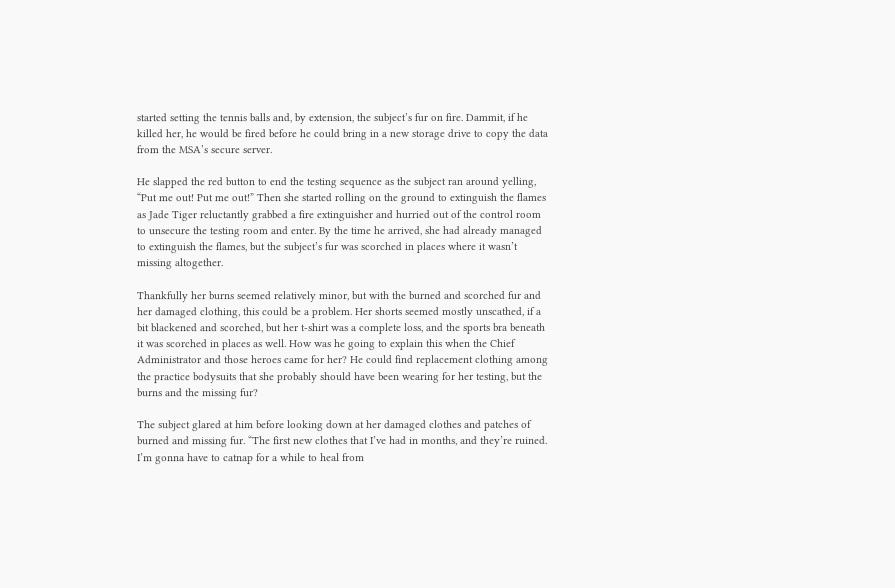started setting the tennis balls and, by extension, the subject’s fur on fire. Dammit, if he killed her, he would be fired before he could bring in a new storage drive to copy the data from the MSA’s secure server.

He slapped the red button to end the testing sequence as the subject ran around yelling, “Put me out! Put me out!” Then she started rolling on the ground to extinguish the flames as Jade Tiger reluctantly grabbed a fire extinguisher and hurried out of the control room to unsecure the testing room and enter. By the time he arrived, she had already managed to extinguish the flames, but the subject’s fur was scorched in places where it wasn’t missing altogether.

Thankfully her burns seemed relatively minor, but with the burned and scorched fur and her damaged clothing, this could be a problem. Her shorts seemed mostly unscathed, if a bit blackened and scorched, but her t-shirt was a complete loss, and the sports bra beneath it was scorched in places as well. How was he going to explain this when the Chief Administrator and those heroes came for her? He could find replacement clothing among the practice bodysuits that she probably should have been wearing for her testing, but the burns and the missing fur?

The subject glared at him before looking down at her damaged clothes and patches of burned and missing fur. “The first new clothes that I’ve had in months, and they’re ruined. I’m gonna have to catnap for a while to heal from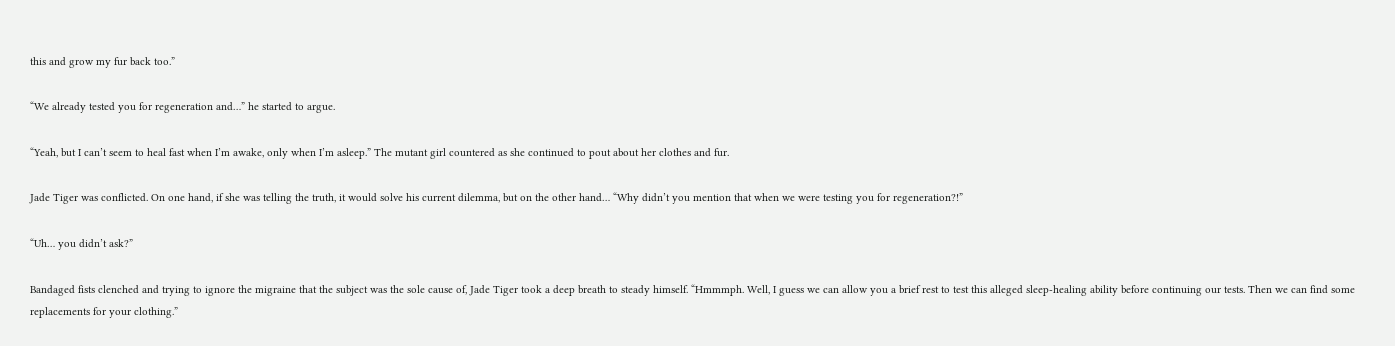this and grow my fur back too.”

“We already tested you for regeneration and…” he started to argue.

“Yeah, but I can’t seem to heal fast when I’m awake, only when I’m asleep.” The mutant girl countered as she continued to pout about her clothes and fur.

Jade Tiger was conflicted. On one hand, if she was telling the truth, it would solve his current dilemma, but on the other hand… “Why didn’t you mention that when we were testing you for regeneration?!”

“Uh… you didn’t ask?”

Bandaged fists clenched and trying to ignore the migraine that the subject was the sole cause of, Jade Tiger took a deep breath to steady himself. “Hmmmph. Well, I guess we can allow you a brief rest to test this alleged sleep-healing ability before continuing our tests. Then we can find some replacements for your clothing.”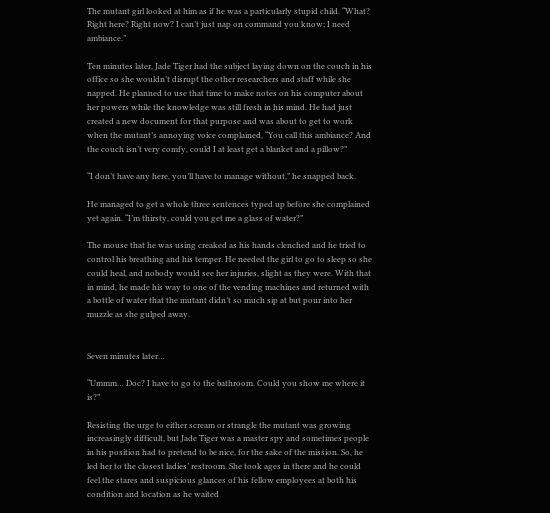The mutant girl looked at him as if he was a particularly stupid child. “What? Right here? Right now? I can’t just nap on command you know; I need ambiance.”

Ten minutes later, Jade Tiger had the subject laying down on the couch in his office so she wouldn’t disrupt the other researchers and staff while she napped. He planned to use that time to make notes on his computer about her powers while the knowledge was still fresh in his mind. He had just created a new document for that purpose and was about to get to work when the mutant’s annoying voice complained, “You call this ambiance? And the couch isn’t very comfy, could I at least get a blanket and a pillow?”

“I don’t have any here, you’ll have to manage without,” he snapped back.

He managed to get a whole three sentences typed up before she complained yet again. “I’m thirsty, could you get me a glass of water?”

The mouse that he was using creaked as his hands clenched and he tried to control his breathing and his temper. He needed the girl to go to sleep so she could heal, and nobody would see her injuries, slight as they were. With that in mind, he made his way to one of the vending machines and returned with a bottle of water that the mutant didn’t so much sip at but pour into her muzzle as she gulped away.


Seven minutes later…

“Ummm… Doc? I have to go to the bathroom. Could you show me where it is?”

Resisting the urge to either scream or strangle the mutant was growing increasingly difficult, but Jade Tiger was a master spy and sometimes people in his position had to pretend to be nice, for the sake of the mission. So, he led her to the closest ladies’ restroom. She took ages in there and he could feel the stares and suspicious glances of his fellow employees at both his condition and location as he waited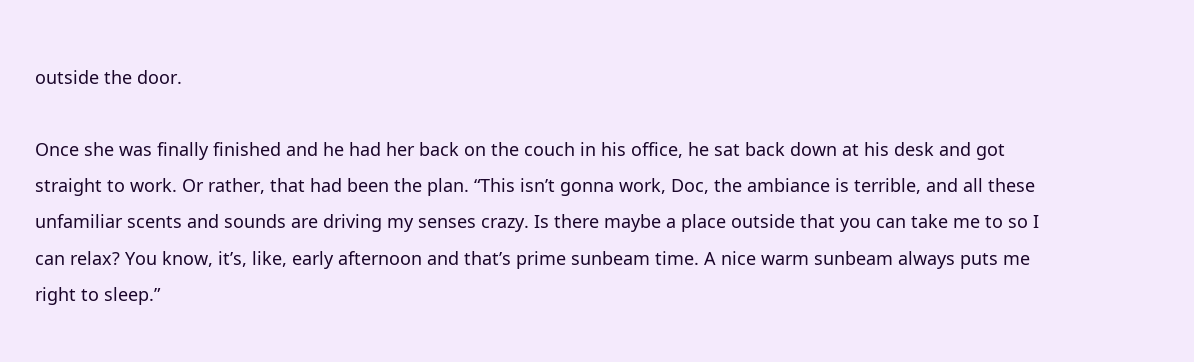outside the door.

Once she was finally finished and he had her back on the couch in his office, he sat back down at his desk and got straight to work. Or rather, that had been the plan. “This isn’t gonna work, Doc, the ambiance is terrible, and all these unfamiliar scents and sounds are driving my senses crazy. Is there maybe a place outside that you can take me to so I can relax? You know, it’s, like, early afternoon and that’s prime sunbeam time. A nice warm sunbeam always puts me right to sleep.”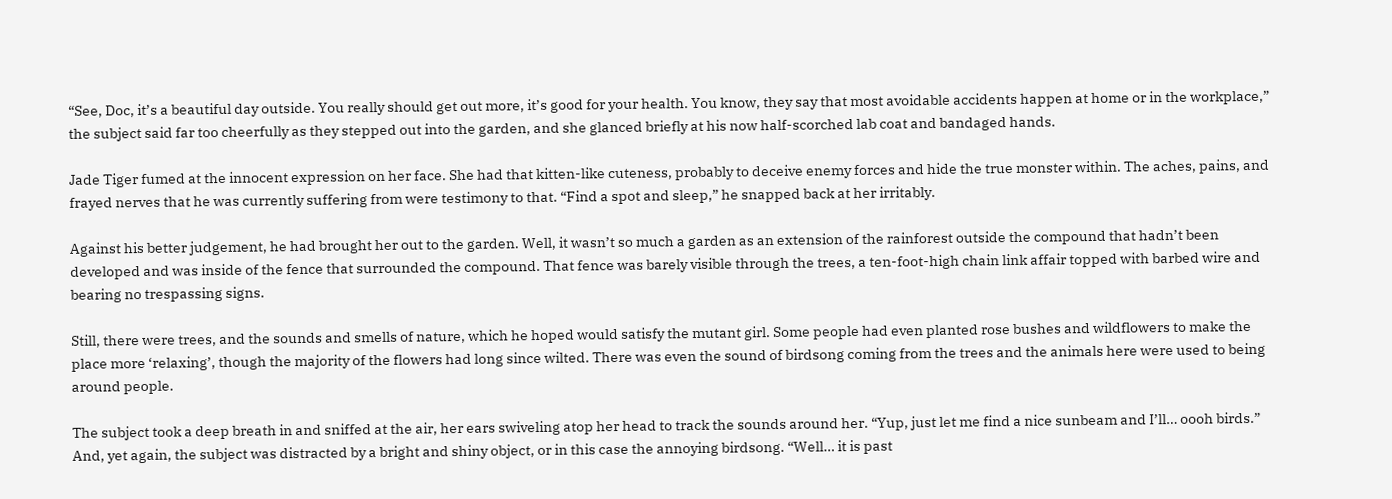“See, Doc, it’s a beautiful day outside. You really should get out more, it’s good for your health. You know, they say that most avoidable accidents happen at home or in the workplace,” the subject said far too cheerfully as they stepped out into the garden, and she glanced briefly at his now half-scorched lab coat and bandaged hands.

Jade Tiger fumed at the innocent expression on her face. She had that kitten-like cuteness, probably to deceive enemy forces and hide the true monster within. The aches, pains, and frayed nerves that he was currently suffering from were testimony to that. “Find a spot and sleep,” he snapped back at her irritably.

Against his better judgement, he had brought her out to the garden. Well, it wasn’t so much a garden as an extension of the rainforest outside the compound that hadn’t been developed and was inside of the fence that surrounded the compound. That fence was barely visible through the trees, a ten-foot-high chain link affair topped with barbed wire and bearing no trespassing signs.

Still, there were trees, and the sounds and smells of nature, which he hoped would satisfy the mutant girl. Some people had even planted rose bushes and wildflowers to make the place more ‘relaxing’, though the majority of the flowers had long since wilted. There was even the sound of birdsong coming from the trees and the animals here were used to being around people.

The subject took a deep breath in and sniffed at the air, her ears swiveling atop her head to track the sounds around her. “Yup, just let me find a nice sunbeam and I’ll… oooh birds.” And, yet again, the subject was distracted by a bright and shiny object, or in this case the annoying birdsong. “Well… it is past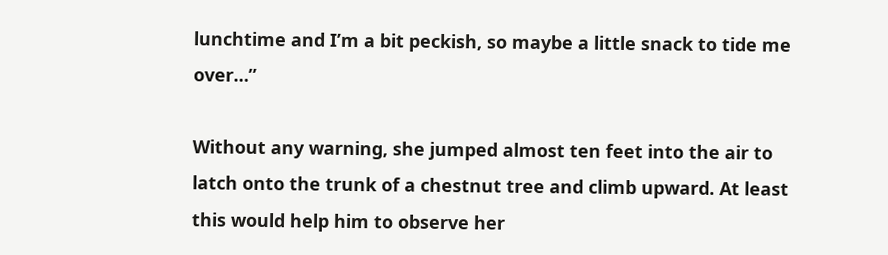lunchtime and I’m a bit peckish, so maybe a little snack to tide me over…”

Without any warning, she jumped almost ten feet into the air to latch onto the trunk of a chestnut tree and climb upward. At least this would help him to observe her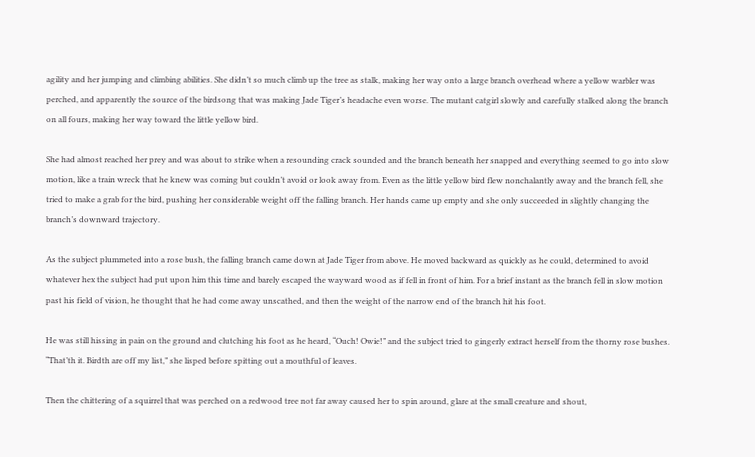agility and her jumping and climbing abilities. She didn’t so much climb up the tree as stalk, making her way onto a large branch overhead where a yellow warbler was perched, and apparently the source of the birdsong that was making Jade Tiger’s headache even worse. The mutant catgirl slowly and carefully stalked along the branch on all fours, making her way toward the little yellow bird.

She had almost reached her prey and was about to strike when a resounding crack sounded and the branch beneath her snapped and everything seemed to go into slow motion, like a train wreck that he knew was coming but couldn’t avoid or look away from. Even as the little yellow bird flew nonchalantly away and the branch fell, she tried to make a grab for the bird, pushing her considerable weight off the falling branch. Her hands came up empty and she only succeeded in slightly changing the branch’s downward trajectory.

As the subject plummeted into a rose bush, the falling branch came down at Jade Tiger from above. He moved backward as quickly as he could, determined to avoid whatever hex the subject had put upon him this time and barely escaped the wayward wood as if fell in front of him. For a brief instant as the branch fell in slow motion past his field of vision, he thought that he had come away unscathed, and then the weight of the narrow end of the branch hit his foot.

He was still hissing in pain on the ground and clutching his foot as he heard, “Ouch! Owie!” and the subject tried to gingerly extract herself from the thorny rose bushes. “That’th it. Birdth are off my list,” she lisped before spitting out a mouthful of leaves.

Then the chittering of a squirrel that was perched on a redwood tree not far away caused her to spin around, glare at the small creature and shout,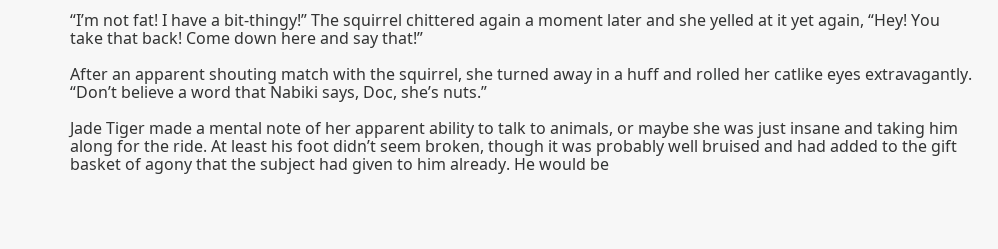“I’m not fat! I have a bit-thingy!” The squirrel chittered again a moment later and she yelled at it yet again, “Hey! You take that back! Come down here and say that!”

After an apparent shouting match with the squirrel, she turned away in a huff and rolled her catlike eyes extravagantly. “Don’t believe a word that Nabiki says, Doc, she’s nuts.”

Jade Tiger made a mental note of her apparent ability to talk to animals, or maybe she was just insane and taking him along for the ride. At least his foot didn’t seem broken, though it was probably well bruised and had added to the gift basket of agony that the subject had given to him already. He would be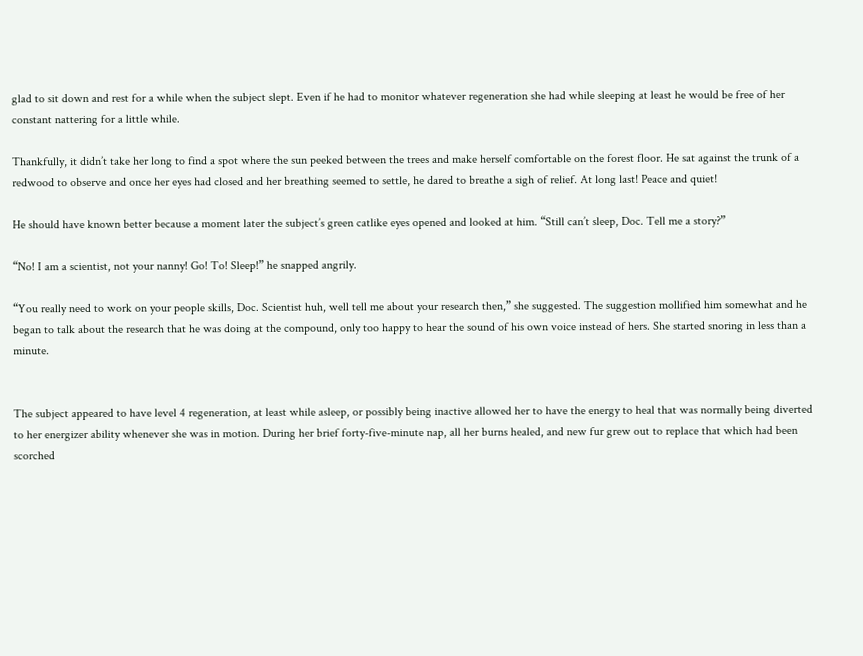glad to sit down and rest for a while when the subject slept. Even if he had to monitor whatever regeneration she had while sleeping at least he would be free of her constant nattering for a little while.

Thankfully, it didn’t take her long to find a spot where the sun peeked between the trees and make herself comfortable on the forest floor. He sat against the trunk of a redwood to observe and once her eyes had closed and her breathing seemed to settle, he dared to breathe a sigh of relief. At long last! Peace and quiet!

He should have known better because a moment later the subject’s green catlike eyes opened and looked at him. “Still can’t sleep, Doc. Tell me a story?”

“No! I am a scientist, not your nanny! Go! To! Sleep!” he snapped angrily.

“You really need to work on your people skills, Doc. Scientist huh, well tell me about your research then,” she suggested. The suggestion mollified him somewhat and he began to talk about the research that he was doing at the compound, only too happy to hear the sound of his own voice instead of hers. She started snoring in less than a minute.


The subject appeared to have level 4 regeneration, at least while asleep, or possibly being inactive allowed her to have the energy to heal that was normally being diverted to her energizer ability whenever she was in motion. During her brief forty-five-minute nap, all her burns healed, and new fur grew out to replace that which had been scorched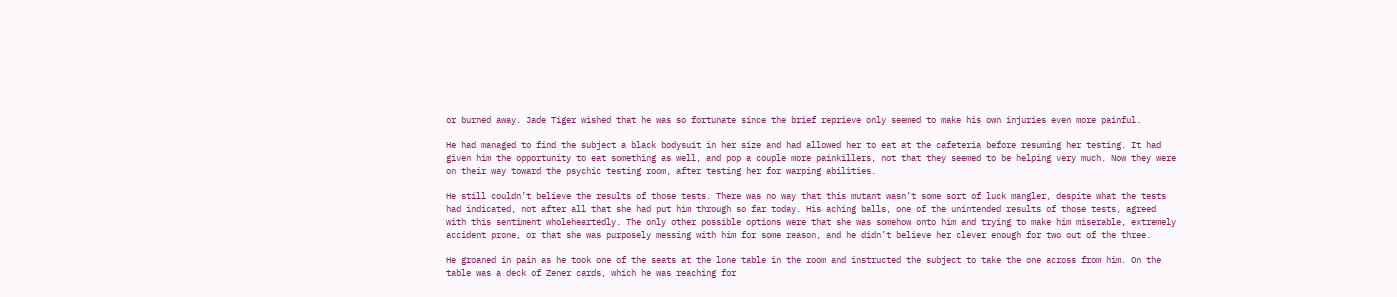or burned away. Jade Tiger wished that he was so fortunate since the brief reprieve only seemed to make his own injuries even more painful.

He had managed to find the subject a black bodysuit in her size and had allowed her to eat at the cafeteria before resuming her testing. It had given him the opportunity to eat something as well, and pop a couple more painkillers, not that they seemed to be helping very much. Now they were on their way toward the psychic testing room, after testing her for warping abilities.

He still couldn’t believe the results of those tests. There was no way that this mutant wasn’t some sort of luck mangler, despite what the tests had indicated, not after all that she had put him through so far today. His aching balls, one of the unintended results of those tests, agreed with this sentiment wholeheartedly. The only other possible options were that she was somehow onto him and trying to make him miserable, extremely accident prone, or that she was purposely messing with him for some reason, and he didn’t believe her clever enough for two out of the three.

He groaned in pain as he took one of the seats at the lone table in the room and instructed the subject to take the one across from him. On the table was a deck of Zener cards, which he was reaching for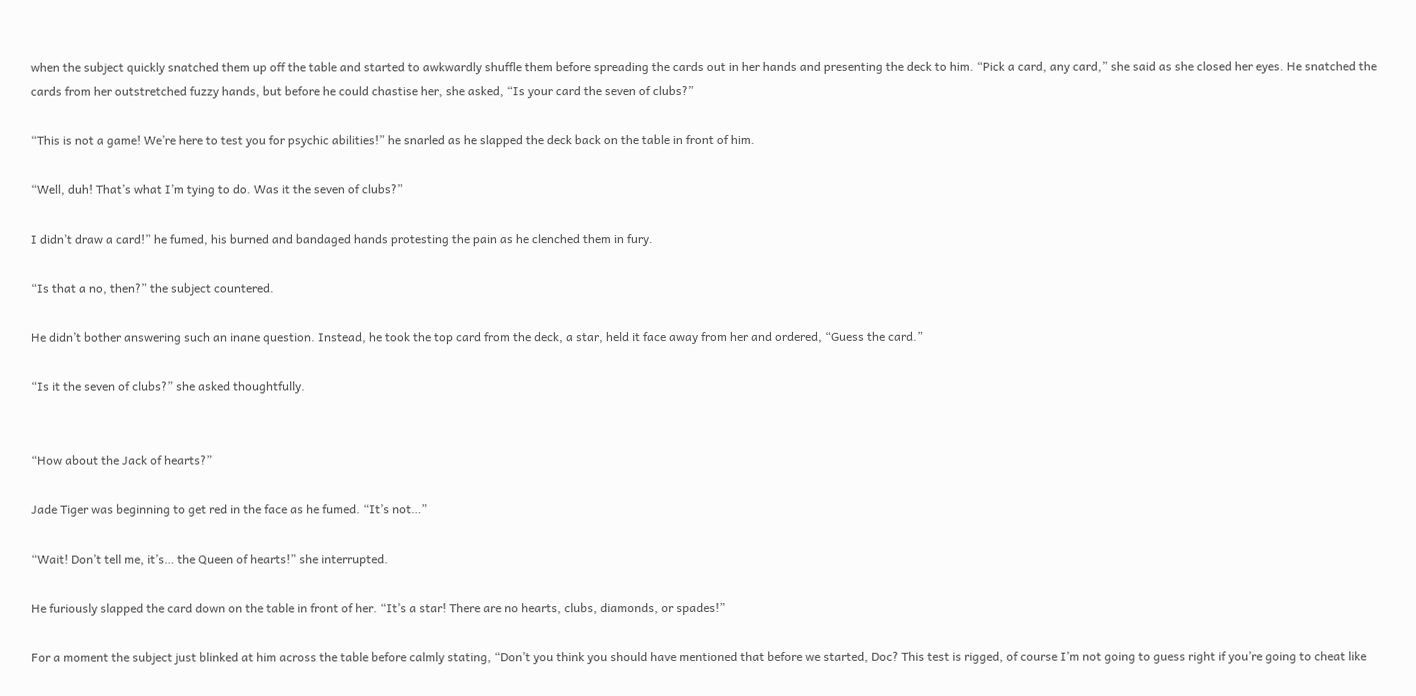when the subject quickly snatched them up off the table and started to awkwardly shuffle them before spreading the cards out in her hands and presenting the deck to him. “Pick a card, any card,” she said as she closed her eyes. He snatched the cards from her outstretched fuzzy hands, but before he could chastise her, she asked, “Is your card the seven of clubs?”

“This is not a game! We’re here to test you for psychic abilities!” he snarled as he slapped the deck back on the table in front of him.

“Well, duh! That’s what I’m tying to do. Was it the seven of clubs?”

I didn’t draw a card!” he fumed, his burned and bandaged hands protesting the pain as he clenched them in fury.

“Is that a no, then?” the subject countered.

He didn’t bother answering such an inane question. Instead, he took the top card from the deck, a star, held it face away from her and ordered, “Guess the card.”

“Is it the seven of clubs?” she asked thoughtfully.


“How about the Jack of hearts?”

Jade Tiger was beginning to get red in the face as he fumed. “It’s not…”

“Wait! Don’t tell me, it’s… the Queen of hearts!” she interrupted.

He furiously slapped the card down on the table in front of her. “It’s a star! There are no hearts, clubs, diamonds, or spades!”

For a moment the subject just blinked at him across the table before calmly stating, “Don’t you think you should have mentioned that before we started, Doc? This test is rigged, of course I’m not going to guess right if you’re going to cheat like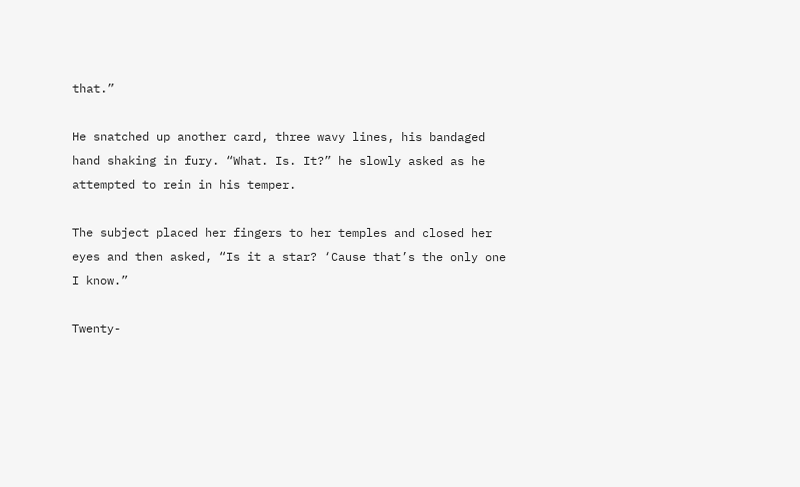that.”

He snatched up another card, three wavy lines, his bandaged hand shaking in fury. “What. Is. It?” he slowly asked as he attempted to rein in his temper.

The subject placed her fingers to her temples and closed her eyes and then asked, “Is it a star? ‘Cause that’s the only one I know.”

Twenty-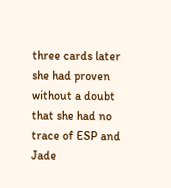three cards later she had proven without a doubt that she had no trace of ESP and Jade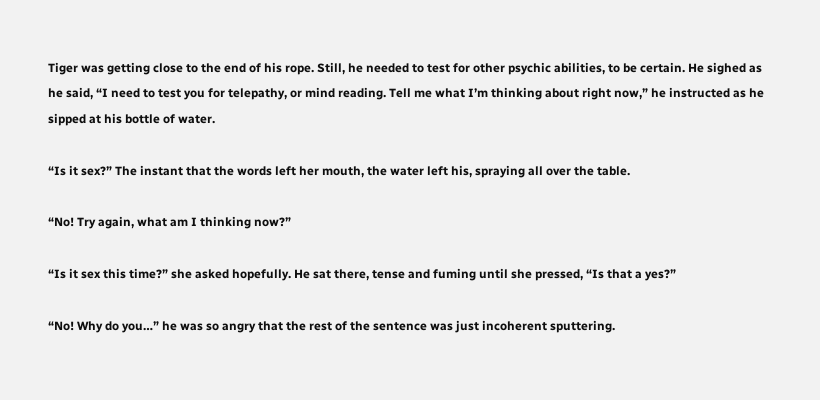Tiger was getting close to the end of his rope. Still, he needed to test for other psychic abilities, to be certain. He sighed as he said, “I need to test you for telepathy, or mind reading. Tell me what I’m thinking about right now,” he instructed as he sipped at his bottle of water.

“Is it sex?” The instant that the words left her mouth, the water left his, spraying all over the table.

“No! Try again, what am I thinking now?”

“Is it sex this time?” she asked hopefully. He sat there, tense and fuming until she pressed, “Is that a yes?”

“No! Why do you…” he was so angry that the rest of the sentence was just incoherent sputtering.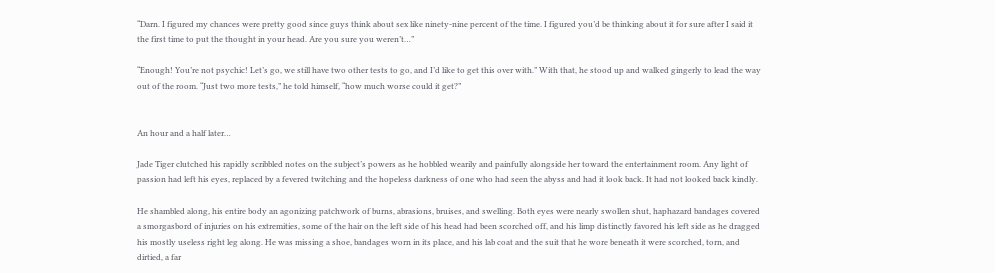“Darn. I figured my chances were pretty good since guys think about sex like ninety-nine percent of the time. I figured you’d be thinking about it for sure after I said it the first time to put the thought in your head. Are you sure you weren’t…”

“Enough! You’re not psychic! Let’s go, we still have two other tests to go, and I’d like to get this over with.” With that, he stood up and walked gingerly to lead the way out of the room. “Just two more tests,” he told himself, “how much worse could it get?”


An hour and a half later…

Jade Tiger clutched his rapidly scribbled notes on the subject’s powers as he hobbled wearily and painfully alongside her toward the entertainment room. Any light of passion had left his eyes, replaced by a fevered twitching and the hopeless darkness of one who had seen the abyss and had it look back. It had not looked back kindly.

He shambled along, his entire body an agonizing patchwork of burns, abrasions, bruises, and swelling. Both eyes were nearly swollen shut, haphazard bandages covered a smorgasbord of injuries on his extremities, some of the hair on the left side of his head had been scorched off, and his limp distinctly favored his left side as he dragged his mostly useless right leg along. He was missing a shoe, bandages worn in its place, and his lab coat and the suit that he wore beneath it were scorched, torn, and dirtied, a far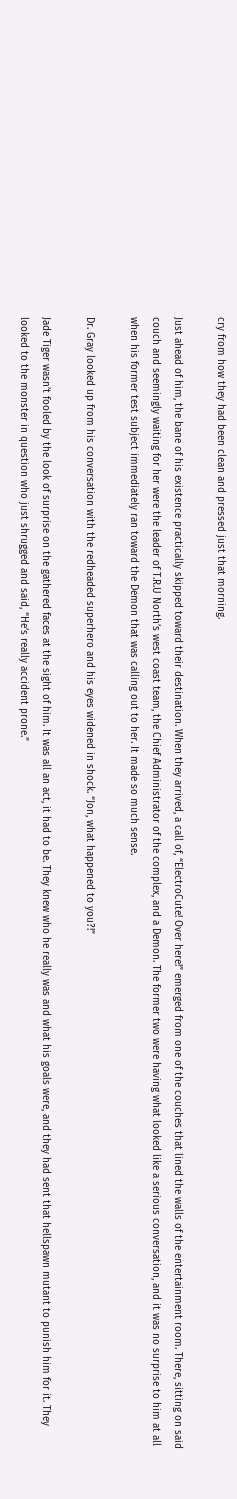cry from how they had been clean and pressed just that morning.

Just ahead of him, the bane of his existence practically skipped toward their destination. When they arrived, a call of, “ElectroCute! Over here!” emerged from one of the couches that lined the walls of the entertainment room. There, sitting on said couch and seemingly waiting for her were the leader of T.R.U North’s west coast team, the Chief Administrator of the complex, and a Demon. The former two were having what looked like a serious conversation, and it was no surprise to him at all when his former test subject immediately ran toward the Demon that was calling out to her. It made so much sense.

Dr. Gray looked up from his conversation with the redheaded superhero and his eyes widened in shock. “Jon, what happened to you?!”

Jade Tiger wasn’t fooled by the look of surprise on the gathered faces at the sight of him. It was all an act, it had to be. They knew who he really was and what his goals were, and they had sent that hellspawn mutant to punish him for it. They looked to the monster in question who just shrugged and said, “He’s really accident prone.”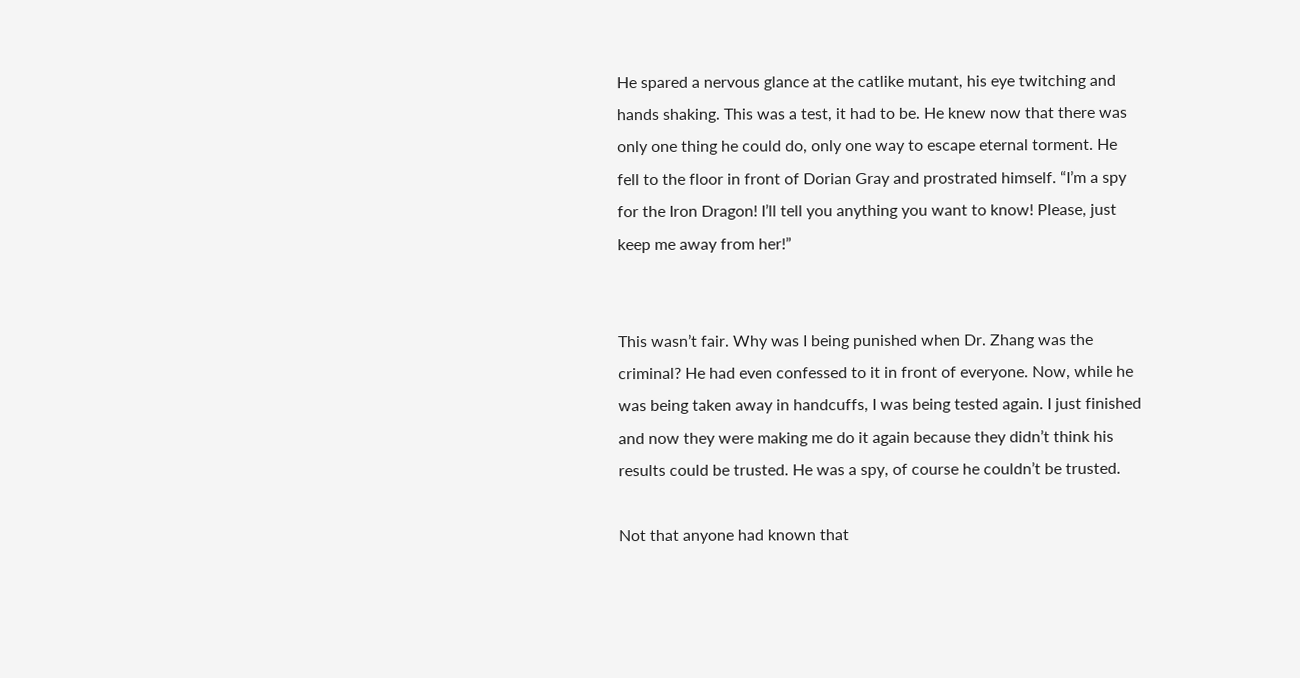He spared a nervous glance at the catlike mutant, his eye twitching and hands shaking. This was a test, it had to be. He knew now that there was only one thing he could do, only one way to escape eternal torment. He fell to the floor in front of Dorian Gray and prostrated himself. “I’m a spy for the Iron Dragon! I’ll tell you anything you want to know! Please, just keep me away from her!”


This wasn’t fair. Why was I being punished when Dr. Zhang was the criminal? He had even confessed to it in front of everyone. Now, while he was being taken away in handcuffs, I was being tested again. I just finished and now they were making me do it again because they didn’t think his results could be trusted. He was a spy, of course he couldn’t be trusted.

Not that anyone had known that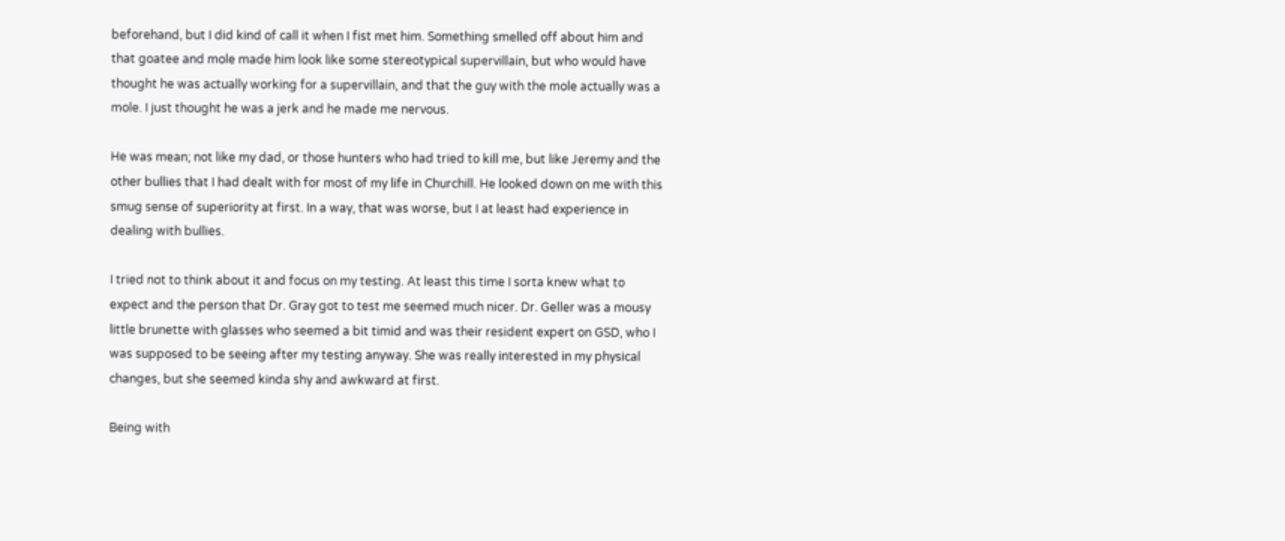beforehand, but I did kind of call it when I fist met him. Something smelled off about him and that goatee and mole made him look like some stereotypical supervillain, but who would have thought he was actually working for a supervillain, and that the guy with the mole actually was a mole. I just thought he was a jerk and he made me nervous.

He was mean; not like my dad, or those hunters who had tried to kill me, but like Jeremy and the other bullies that I had dealt with for most of my life in Churchill. He looked down on me with this smug sense of superiority at first. In a way, that was worse, but I at least had experience in dealing with bullies.

I tried not to think about it and focus on my testing. At least this time I sorta knew what to expect and the person that Dr. Gray got to test me seemed much nicer. Dr. Geller was a mousy little brunette with glasses who seemed a bit timid and was their resident expert on GSD, who I was supposed to be seeing after my testing anyway. She was really interested in my physical changes, but she seemed kinda shy and awkward at first.

Being with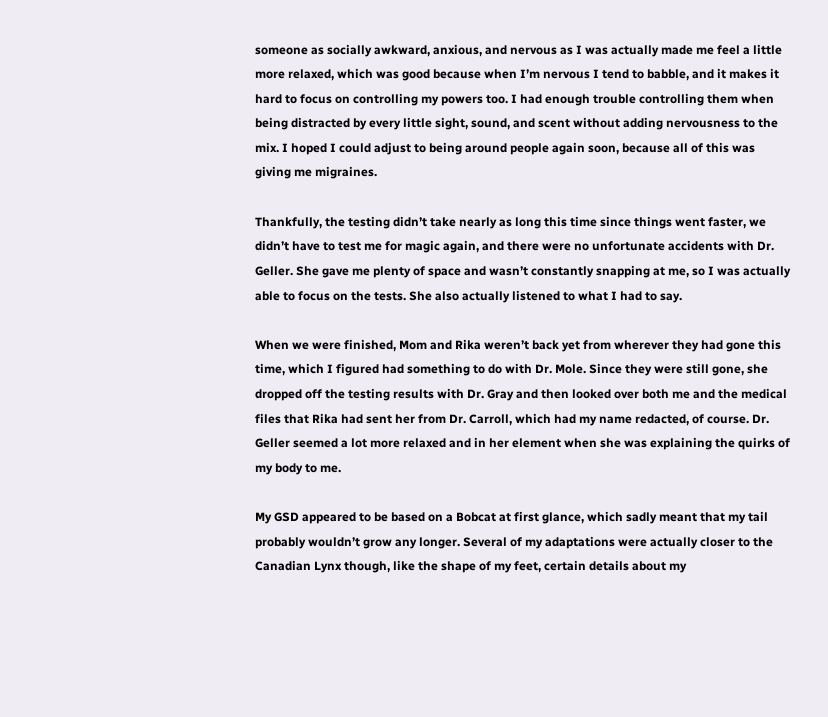someone as socially awkward, anxious, and nervous as I was actually made me feel a little more relaxed, which was good because when I’m nervous I tend to babble, and it makes it hard to focus on controlling my powers too. I had enough trouble controlling them when being distracted by every little sight, sound, and scent without adding nervousness to the mix. I hoped I could adjust to being around people again soon, because all of this was giving me migraines.

Thankfully, the testing didn’t take nearly as long this time since things went faster, we didn’t have to test me for magic again, and there were no unfortunate accidents with Dr. Geller. She gave me plenty of space and wasn’t constantly snapping at me, so I was actually able to focus on the tests. She also actually listened to what I had to say.

When we were finished, Mom and Rika weren’t back yet from wherever they had gone this time, which I figured had something to do with Dr. Mole. Since they were still gone, she dropped off the testing results with Dr. Gray and then looked over both me and the medical files that Rika had sent her from Dr. Carroll, which had my name redacted, of course. Dr. Geller seemed a lot more relaxed and in her element when she was explaining the quirks of my body to me.

My GSD appeared to be based on a Bobcat at first glance, which sadly meant that my tail probably wouldn’t grow any longer. Several of my adaptations were actually closer to the Canadian Lynx though, like the shape of my feet, certain details about my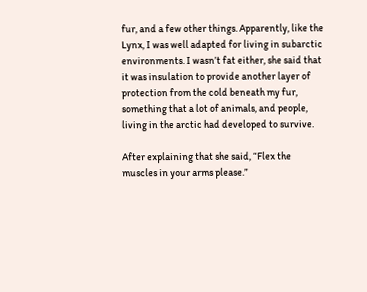fur, and a few other things. Apparently, like the Lynx, I was well adapted for living in subarctic environments. I wasn’t fat either, she said that it was insulation to provide another layer of protection from the cold beneath my fur, something that a lot of animals, and people, living in the arctic had developed to survive.

After explaining that she said, “Flex the muscles in your arms please.”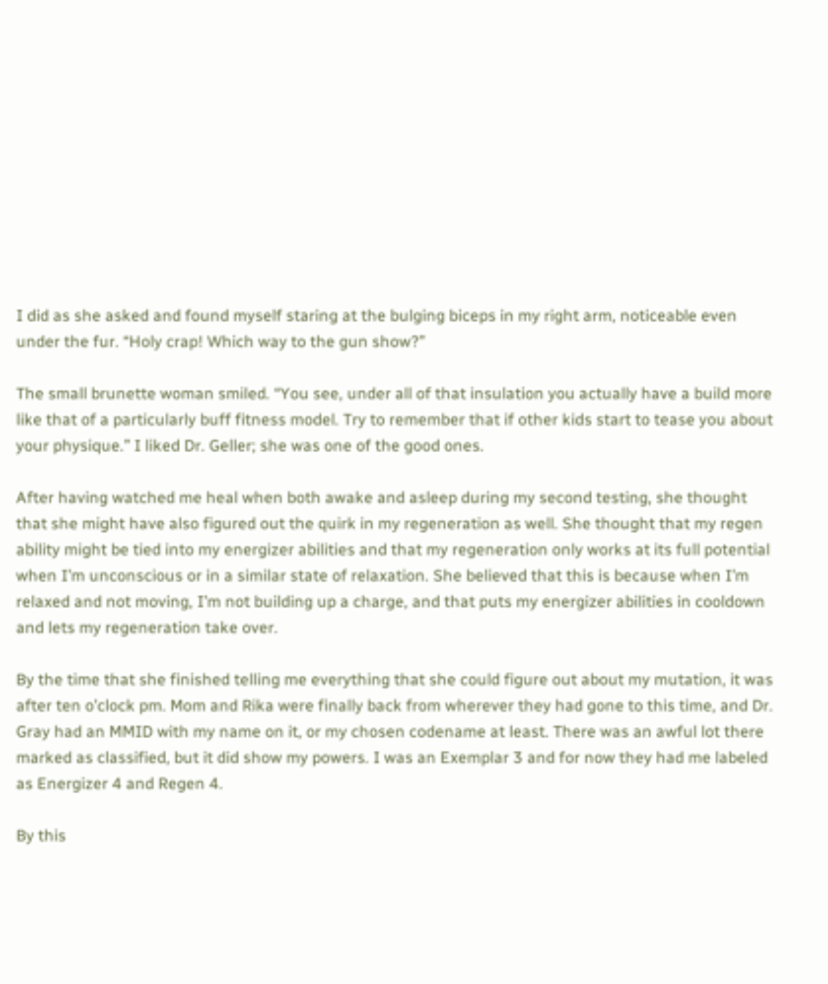I did as she asked and found myself staring at the bulging biceps in my right arm, noticeable even under the fur. “Holy crap! Which way to the gun show?”

The small brunette woman smiled. “You see, under all of that insulation you actually have a build more like that of a particularly buff fitness model. Try to remember that if other kids start to tease you about your physique.” I liked Dr. Geller; she was one of the good ones.

After having watched me heal when both awake and asleep during my second testing, she thought that she might have also figured out the quirk in my regeneration as well. She thought that my regen ability might be tied into my energizer abilities and that my regeneration only works at its full potential when I’m unconscious or in a similar state of relaxation. She believed that this is because when I’m relaxed and not moving, I’m not building up a charge, and that puts my energizer abilities in cooldown and lets my regeneration take over.

By the time that she finished telling me everything that she could figure out about my mutation, it was after ten o’clock pm. Mom and Rika were finally back from wherever they had gone to this time, and Dr. Gray had an MMID with my name on it, or my chosen codename at least. There was an awful lot there marked as classified, but it did show my powers. I was an Exemplar 3 and for now they had me labeled as Energizer 4 and Regen 4.

By this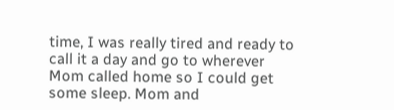time, I was really tired and ready to call it a day and go to wherever Mom called home so I could get some sleep. Mom and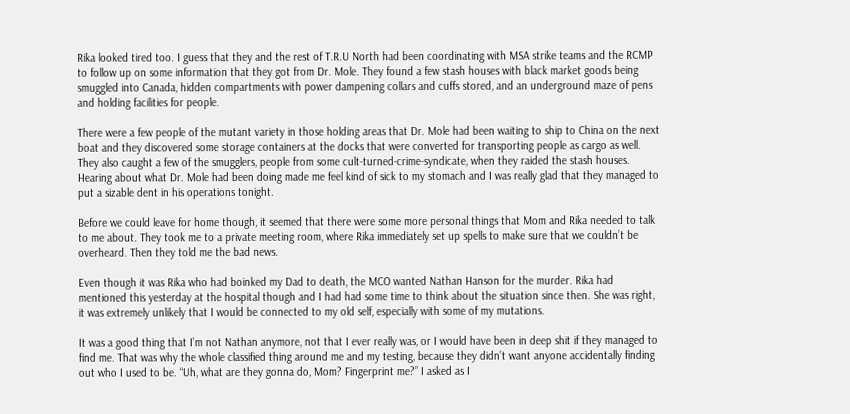Rika looked tired too. I guess that they and the rest of T.R.U North had been coordinating with MSA strike teams and the RCMP to follow up on some information that they got from Dr. Mole. They found a few stash houses with black market goods being smuggled into Canada, hidden compartments with power dampening collars and cuffs stored, and an underground maze of pens and holding facilities for people.

There were a few people of the mutant variety in those holding areas that Dr. Mole had been waiting to ship to China on the next boat and they discovered some storage containers at the docks that were converted for transporting people as cargo as well. They also caught a few of the smugglers, people from some cult-turned-crime-syndicate, when they raided the stash houses. Hearing about what Dr. Mole had been doing made me feel kind of sick to my stomach and I was really glad that they managed to put a sizable dent in his operations tonight.

Before we could leave for home though, it seemed that there were some more personal things that Mom and Rika needed to talk to me about. They took me to a private meeting room, where Rika immediately set up spells to make sure that we couldn’t be overheard. Then they told me the bad news.

Even though it was Rika who had boinked my Dad to death, the MCO wanted Nathan Hanson for the murder. Rika had mentioned this yesterday at the hospital though and I had had some time to think about the situation since then. She was right, it was extremely unlikely that I would be connected to my old self, especially with some of my mutations.

It was a good thing that I’m not Nathan anymore, not that I ever really was, or I would have been in deep shit if they managed to find me. That was why the whole classified thing around me and my testing, because they didn’t want anyone accidentally finding out who I used to be. “Uh, what are they gonna do, Mom? Fingerprint me?” I asked as I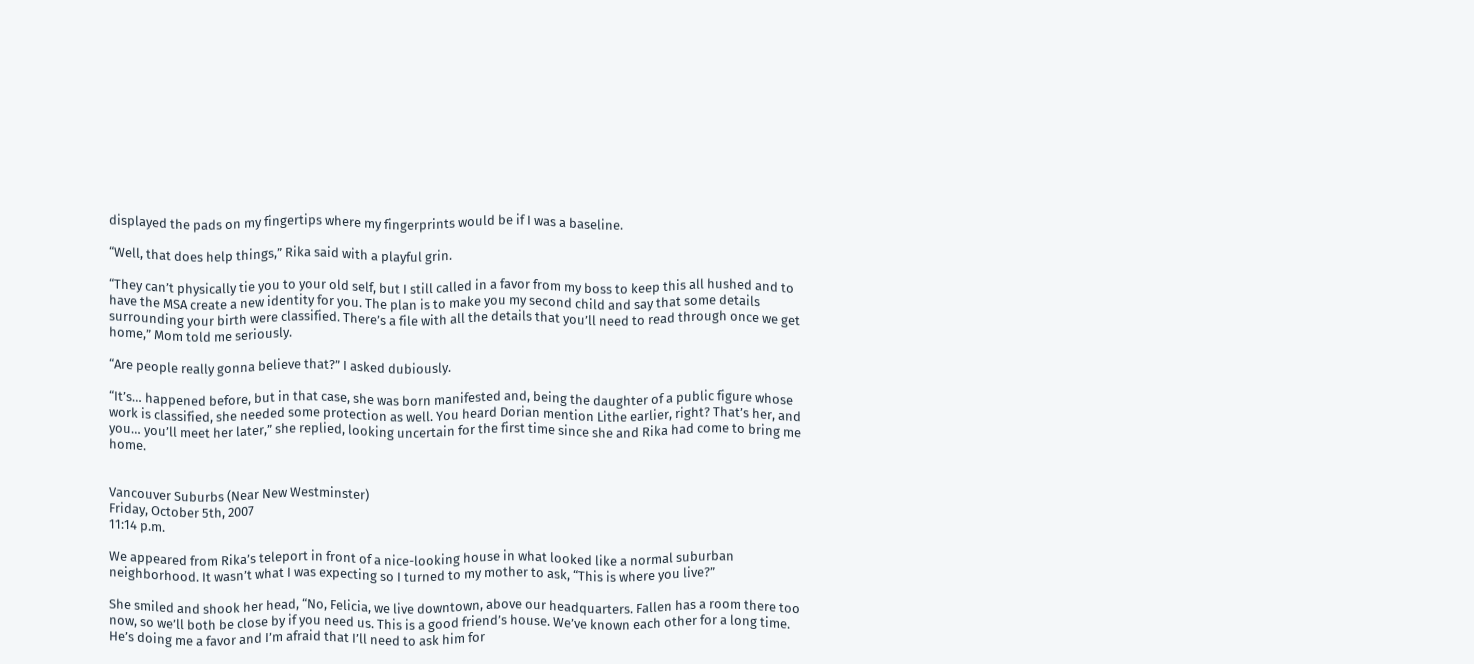displayed the pads on my fingertips where my fingerprints would be if I was a baseline.

“Well, that does help things,” Rika said with a playful grin.

“They can’t physically tie you to your old self, but I still called in a favor from my boss to keep this all hushed and to have the MSA create a new identity for you. The plan is to make you my second child and say that some details surrounding your birth were classified. There’s a file with all the details that you’ll need to read through once we get home,” Mom told me seriously.

“Are people really gonna believe that?” I asked dubiously.

“It’s… happened before, but in that case, she was born manifested and, being the daughter of a public figure whose work is classified, she needed some protection as well. You heard Dorian mention Lithe earlier, right? That’s her, and you… you’ll meet her later,” she replied, looking uncertain for the first time since she and Rika had come to bring me home.


Vancouver Suburbs (Near New Westminster)
Friday, October 5th, 2007
11:14 p.m.

We appeared from Rika’s teleport in front of a nice-looking house in what looked like a normal suburban neighborhood. It wasn’t what I was expecting so I turned to my mother to ask, “This is where you live?”

She smiled and shook her head, “No, Felicia, we live downtown, above our headquarters. Fallen has a room there too now, so we’ll both be close by if you need us. This is a good friend’s house. We’ve known each other for a long time. He’s doing me a favor and I’m afraid that I’ll need to ask him for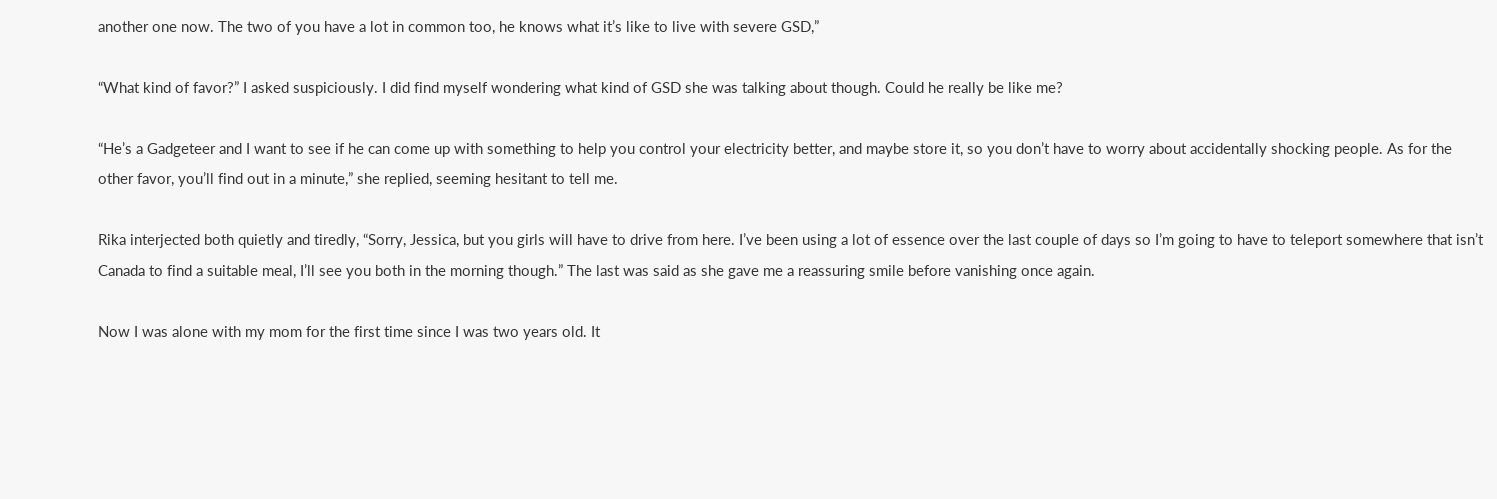another one now. The two of you have a lot in common too, he knows what it’s like to live with severe GSD,”

“What kind of favor?” I asked suspiciously. I did find myself wondering what kind of GSD she was talking about though. Could he really be like me?

“He’s a Gadgeteer and I want to see if he can come up with something to help you control your electricity better, and maybe store it, so you don’t have to worry about accidentally shocking people. As for the other favor, you’ll find out in a minute,” she replied, seeming hesitant to tell me.

Rika interjected both quietly and tiredly, “Sorry, Jessica, but you girls will have to drive from here. I’ve been using a lot of essence over the last couple of days so I’m going to have to teleport somewhere that isn’t Canada to find a suitable meal, I’ll see you both in the morning though.” The last was said as she gave me a reassuring smile before vanishing once again.

Now I was alone with my mom for the first time since I was two years old. It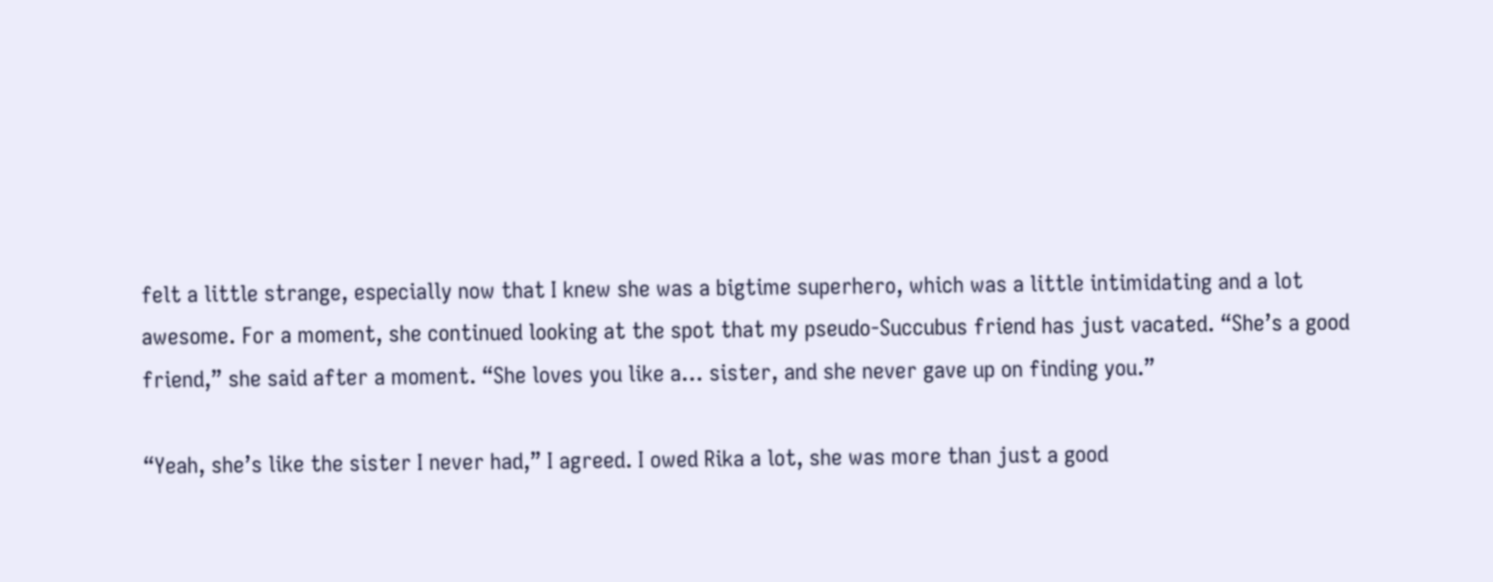felt a little strange, especially now that I knew she was a bigtime superhero, which was a little intimidating and a lot awesome. For a moment, she continued looking at the spot that my pseudo-Succubus friend has just vacated. “She’s a good friend,” she said after a moment. “She loves you like a… sister, and she never gave up on finding you.”

“Yeah, she’s like the sister I never had,” I agreed. I owed Rika a lot, she was more than just a good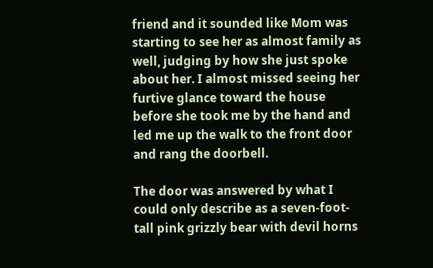friend and it sounded like Mom was starting to see her as almost family as well, judging by how she just spoke about her. I almost missed seeing her furtive glance toward the house before she took me by the hand and led me up the walk to the front door and rang the doorbell.

The door was answered by what I could only describe as a seven-foot-tall pink grizzly bear with devil horns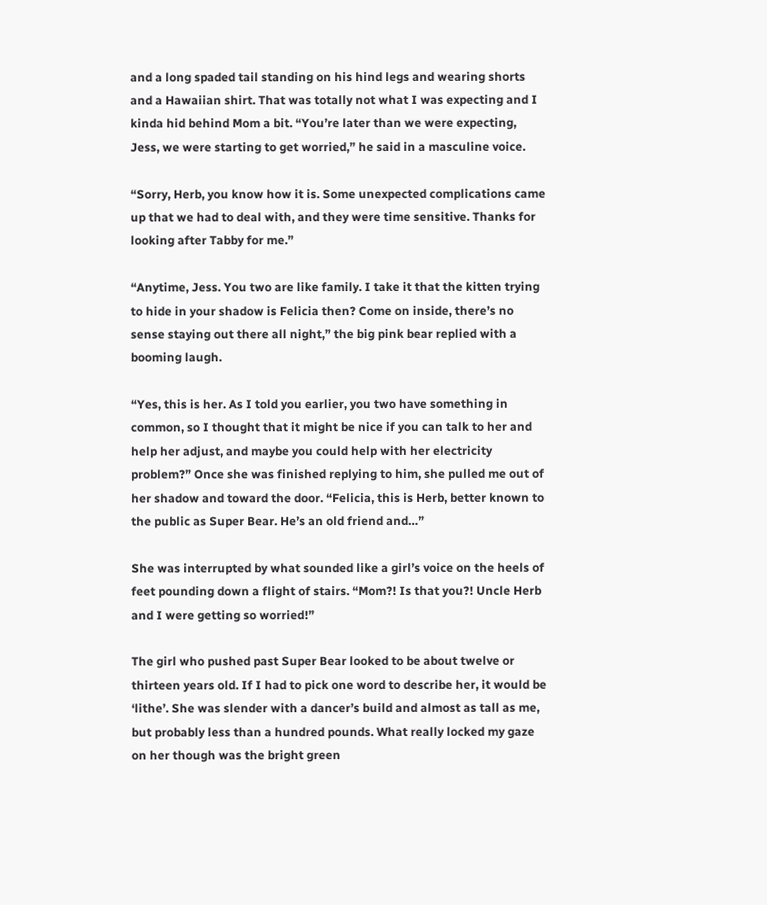and a long spaded tail standing on his hind legs and wearing shorts and a Hawaiian shirt. That was totally not what I was expecting and I kinda hid behind Mom a bit. “You’re later than we were expecting, Jess, we were starting to get worried,” he said in a masculine voice.

“Sorry, Herb, you know how it is. Some unexpected complications came up that we had to deal with, and they were time sensitive. Thanks for looking after Tabby for me.”

“Anytime, Jess. You two are like family. I take it that the kitten trying to hide in your shadow is Felicia then? Come on inside, there’s no sense staying out there all night,” the big pink bear replied with a booming laugh.

“Yes, this is her. As I told you earlier, you two have something in common, so I thought that it might be nice if you can talk to her and help her adjust, and maybe you could help with her electricity problem?” Once she was finished replying to him, she pulled me out of her shadow and toward the door. “Felicia, this is Herb, better known to the public as Super Bear. He’s an old friend and…”

She was interrupted by what sounded like a girl’s voice on the heels of feet pounding down a flight of stairs. “Mom?! Is that you?! Uncle Herb and I were getting so worried!”

The girl who pushed past Super Bear looked to be about twelve or thirteen years old. If I had to pick one word to describe her, it would be ‘lithe’. She was slender with a dancer’s build and almost as tall as me, but probably less than a hundred pounds. What really locked my gaze on her though was the bright green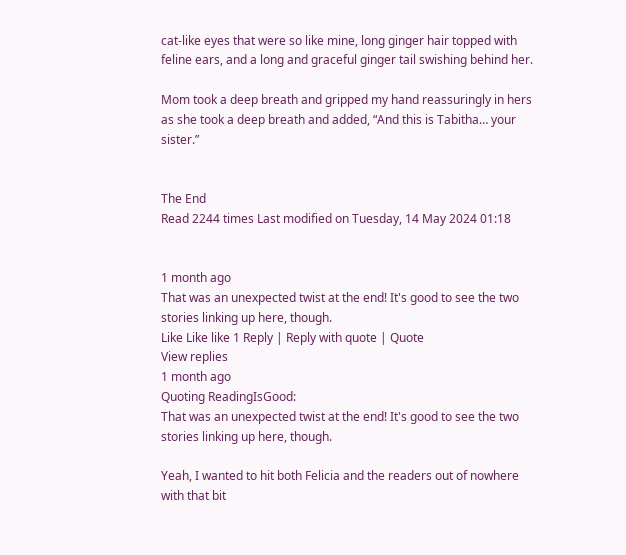cat-like eyes that were so like mine, long ginger hair topped with feline ears, and a long and graceful ginger tail swishing behind her.

Mom took a deep breath and gripped my hand reassuringly in hers as she took a deep breath and added, “And this is Tabitha… your sister.”


The End
Read 2244 times Last modified on Tuesday, 14 May 2024 01:18


1 month ago
That was an unexpected twist at the end! It's good to see the two stories linking up here, though.
Like Like like 1 Reply | Reply with quote | Quote
View replies
1 month ago
Quoting ReadingIsGood:
That was an unexpected twist at the end! It's good to see the two stories linking up here, though.

Yeah, I wanted to hit both Felicia and the readers out of nowhere with that bit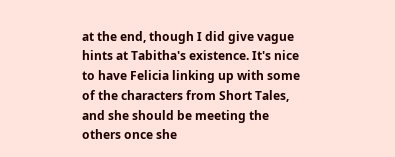at the end, though I did give vague hints at Tabitha's existence. It's nice to have Felicia linking up with some of the characters from Short Tales, and she should be meeting the others once she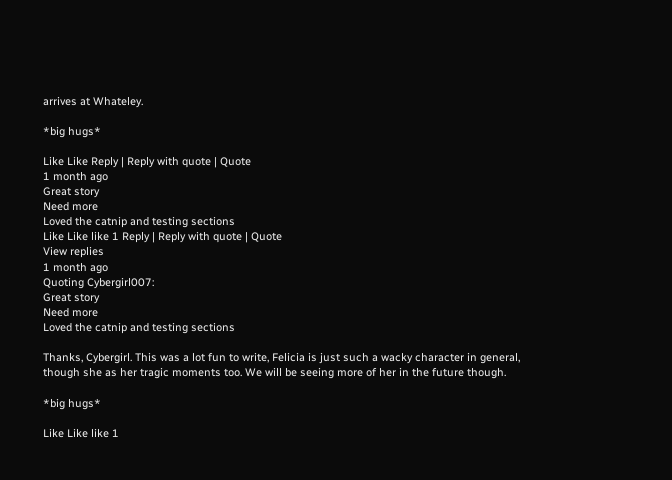arrives at Whateley.

*big hugs*

Like Like Reply | Reply with quote | Quote
1 month ago
Great story
Need more
Loved the catnip and testing sections
Like Like like 1 Reply | Reply with quote | Quote
View replies
1 month ago
Quoting Cybergirl007:
Great story
Need more
Loved the catnip and testing sections

Thanks, Cybergirl. This was a lot fun to write, Felicia is just such a wacky character in general, though she as her tragic moments too. We will be seeing more of her in the future though.

*big hugs*

Like Like like 1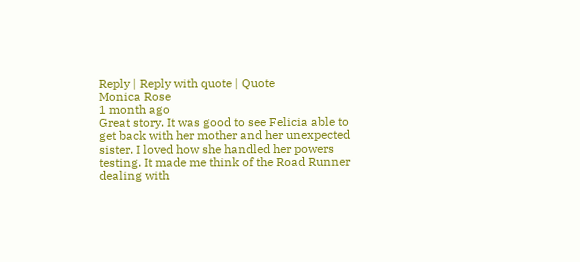Reply | Reply with quote | Quote
Monica Rose
1 month ago
Great story. It was good to see Felicia able to get back with her mother and her unexpected sister. I loved how she handled her powers testing. It made me think of the Road Runner dealing with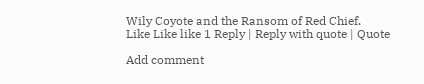Wily Coyote and the Ransom of Red Chief.
Like Like like 1 Reply | Reply with quote | Quote

Add comment